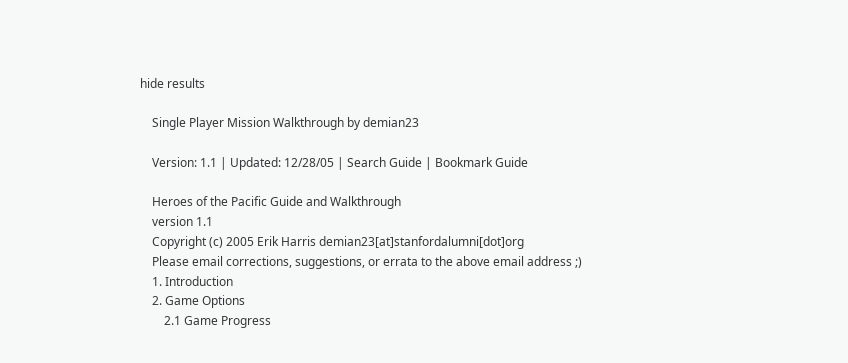hide results

    Single Player Mission Walkthrough by demian23

    Version: 1.1 | Updated: 12/28/05 | Search Guide | Bookmark Guide

    Heroes of the Pacific Guide and Walkthrough
    version 1.1
    Copyright (c) 2005 Erik Harris demian23[at]stanfordalumni[dot]org
    Please email corrections, suggestions, or errata to the above email address ;)
    1. Introduction
    2. Game Options
        2.1 Game Progress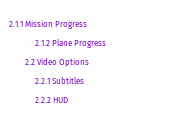2.1.1 Mission Progress
             2.1.2 Plane Progress
        2.2 Video Options
             2.2.1 Subtitles
             2.2.2 HUD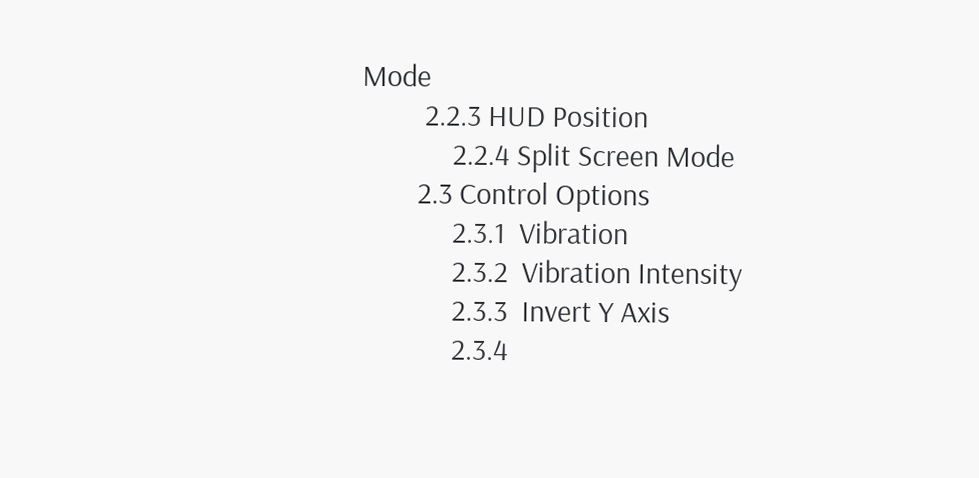Mode
         2.2.3 HUD Position
             2.2.4 Split Screen Mode
        2.3 Control Options
             2.3.1  Vibration
             2.3.2  Vibration Intensity
             2.3.3  Invert Y Axis
             2.3.4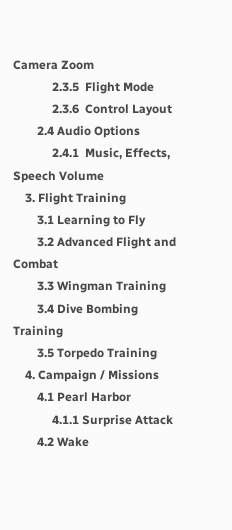Camera Zoom
             2.3.5  Flight Mode
             2.3.6  Control Layout
        2.4 Audio Options
             2.4.1  Music, Effects, Speech Volume
    3. Flight Training
        3.1 Learning to Fly
        3.2 Advanced Flight and Combat
        3.3 Wingman Training
        3.4 Dive Bombing Training
        3.5 Torpedo Training
    4. Campaign / Missions
        4.1 Pearl Harbor
             4.1.1 Surprise Attack
        4.2 Wake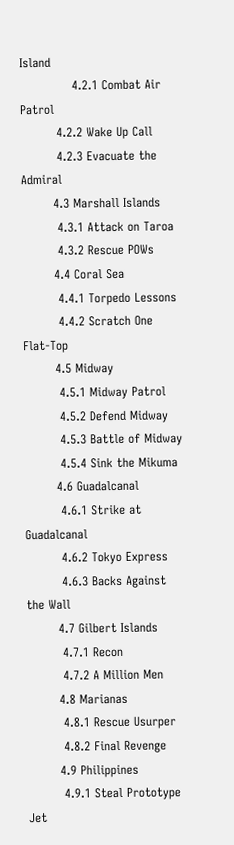Island
             4.2.1 Combat Air Patrol
         4.2.2 Wake Up Call
         4.2.3 Evacuate the Admiral
        4.3 Marshall Islands
         4.3.1 Attack on Taroa
         4.3.2 Rescue POWs
        4.4 Coral Sea
         4.4.1 Torpedo Lessons
         4.4.2 Scratch One Flat-Top
        4.5 Midway
         4.5.1 Midway Patrol
         4.5.2 Defend Midway
         4.5.3 Battle of Midway
         4.5.4 Sink the Mikuma
        4.6 Guadalcanal
         4.6.1 Strike at Guadalcanal
         4.6.2 Tokyo Express
         4.6.3 Backs Against the Wall
        4.7 Gilbert Islands
         4.7.1 Recon
         4.7.2 A Million Men
        4.8 Marianas
         4.8.1 Rescue Usurper
         4.8.2 Final Revenge
        4.9 Philippines
         4.9.1 Steal Prototype Jet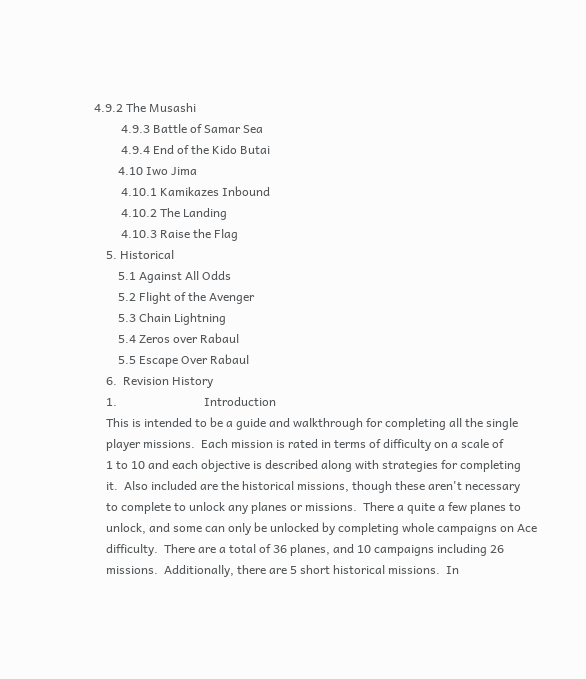4.9.2 The Musashi
         4.9.3 Battle of Samar Sea
         4.9.4 End of the Kido Butai
        4.10 Iwo Jima
         4.10.1 Kamikazes Inbound
         4.10.2 The Landing
         4.10.3 Raise the Flag
    5. Historical
        5.1 Against All Odds
        5.2 Flight of the Avenger
        5.3 Chain Lightning
        5.4 Zeros over Rabaul
        5.5 Escape Over Rabaul
    6.  Revision History
    1.                             Introduction
    This is intended to be a guide and walkthrough for completing all the single
    player missions.  Each mission is rated in terms of difficulty on a scale of
    1 to 10 and each objective is described along with strategies for completing
    it.  Also included are the historical missions, though these aren't necessary
    to complete to unlock any planes or missions.  There a quite a few planes to
    unlock, and some can only be unlocked by completing whole campaigns on Ace
    difficulty.  There are a total of 36 planes, and 10 campaigns including 26
    missions.  Additionally, there are 5 short historical missions.  In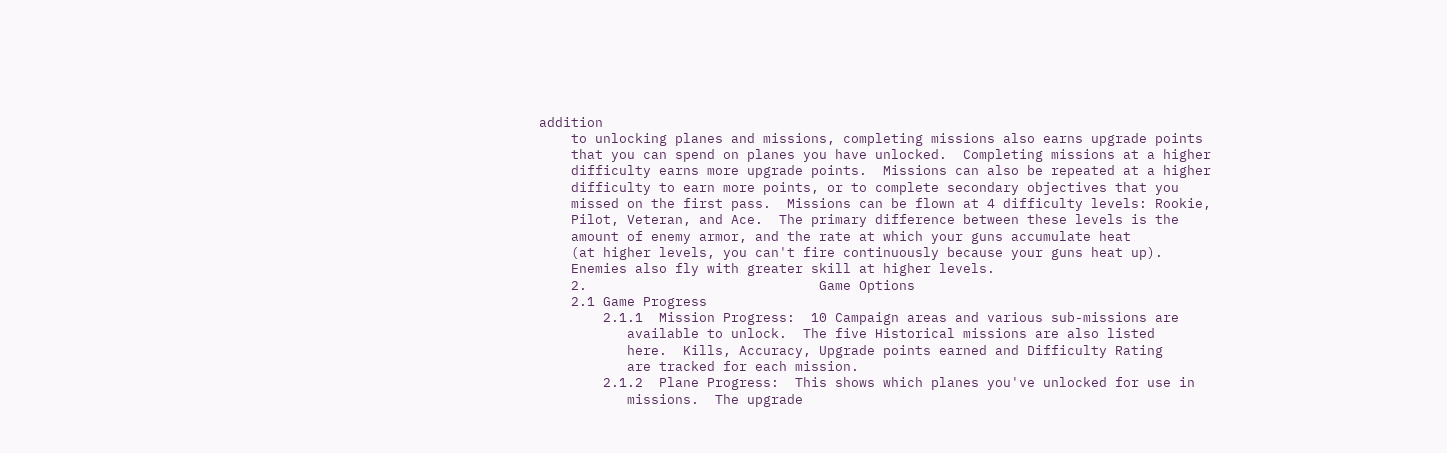addition
    to unlocking planes and missions, completing missions also earns upgrade points
    that you can spend on planes you have unlocked.  Completing missions at a higher
    difficulty earns more upgrade points.  Missions can also be repeated at a higher
    difficulty to earn more points, or to complete secondary objectives that you
    missed on the first pass.  Missions can be flown at 4 difficulty levels: Rookie,
    Pilot, Veteran, and Ace.  The primary difference between these levels is the
    amount of enemy armor, and the rate at which your guns accumulate heat
    (at higher levels, you can't fire continuously because your guns heat up).
    Enemies also fly with greater skill at higher levels.
    2.                             Game Options
    2.1 Game Progress
        2.1.1  Mission Progress:  10 Campaign areas and various sub-missions are
           available to unlock.  The five Historical missions are also listed
           here.  Kills, Accuracy, Upgrade points earned and Difficulty Rating
           are tracked for each mission.
        2.1.2  Plane Progress:  This shows which planes you've unlocked for use in
           missions.  The upgrade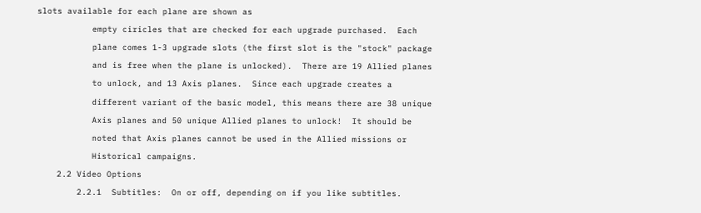slots available for each plane are shown as
           empty ciricles that are checked for each upgrade purchased.  Each
           plane comes 1-3 upgrade slots (the first slot is the "stock" package
           and is free when the plane is unlocked).  There are 19 Allied planes
           to unlock, and 13 Axis planes.  Since each upgrade creates a
           different variant of the basic model, this means there are 38 unique
           Axis planes and 50 unique Allied planes to unlock!  It should be
           noted that Axis planes cannot be used in the Allied missions or
           Historical campaigns.
    2.2 Video Options
        2.2.1  Subtitles:  On or off, depending on if you like subtitles.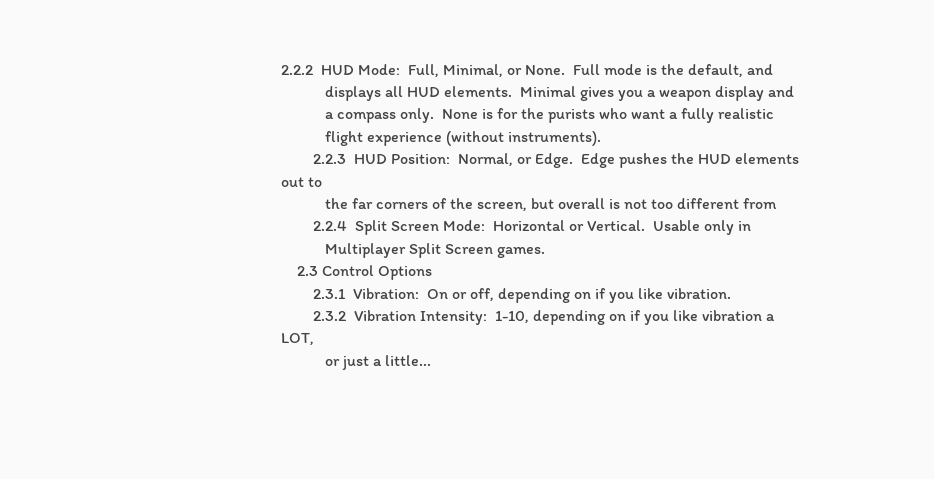2.2.2  HUD Mode:  Full, Minimal, or None.  Full mode is the default, and
           displays all HUD elements.  Minimal gives you a weapon display and
           a compass only.  None is for the purists who want a fully realistic
           flight experience (without instruments).
        2.2.3  HUD Position:  Normal, or Edge.  Edge pushes the HUD elements out to
           the far corners of the screen, but overall is not too different from
        2.2.4  Split Screen Mode:  Horizontal or Vertical.  Usable only in
           Multiplayer Split Screen games.
    2.3 Control Options
        2.3.1  Vibration:  On or off, depending on if you like vibration.
        2.3.2  Vibration Intensity:  1-10, depending on if you like vibration a LOT,
           or just a little...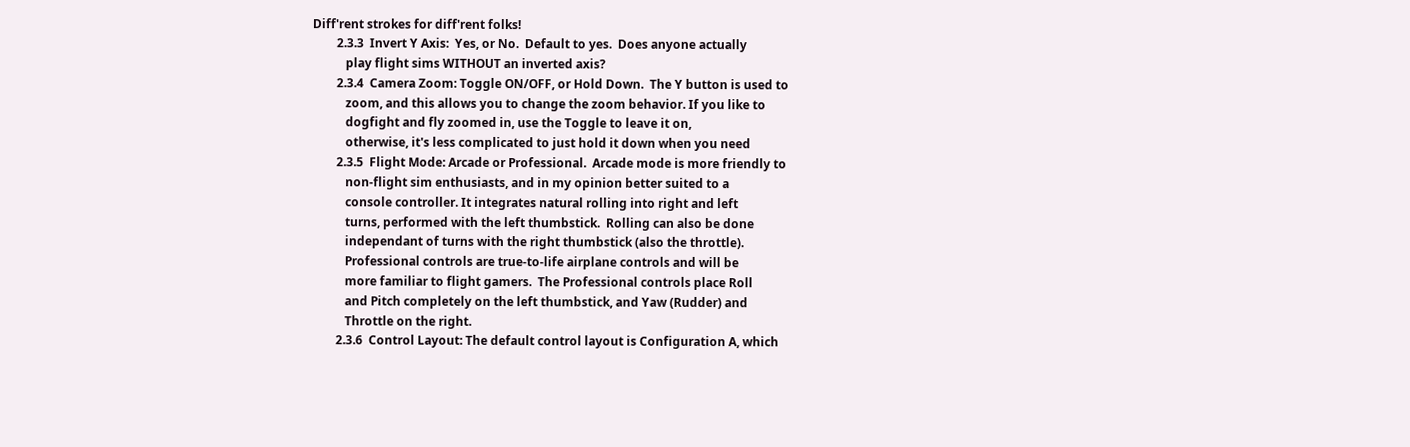Diff'rent strokes for diff'rent folks!
        2.3.3  Invert Y Axis:  Yes, or No.  Default to yes.  Does anyone actually
           play flight sims WITHOUT an inverted axis?
        2.3.4  Camera Zoom: Toggle ON/OFF, or Hold Down.  The Y button is used to
           zoom, and this allows you to change the zoom behavior. If you like to
           dogfight and fly zoomed in, use the Toggle to leave it on,
           otherwise, it's less complicated to just hold it down when you need
        2.3.5  Flight Mode: Arcade or Professional.  Arcade mode is more friendly to
           non-flight sim enthusiasts, and in my opinion better suited to a
           console controller. It integrates natural rolling into right and left
           turns, performed with the left thumbstick.  Rolling can also be done
           independant of turns with the right thumbstick (also the throttle).
           Professional controls are true-to-life airplane controls and will be
           more familiar to flight gamers.  The Professional controls place Roll
           and Pitch completely on the left thumbstick, and Yaw (Rudder) and
           Throttle on the right.
        2.3.6  Control Layout: The default control layout is Configuration A, which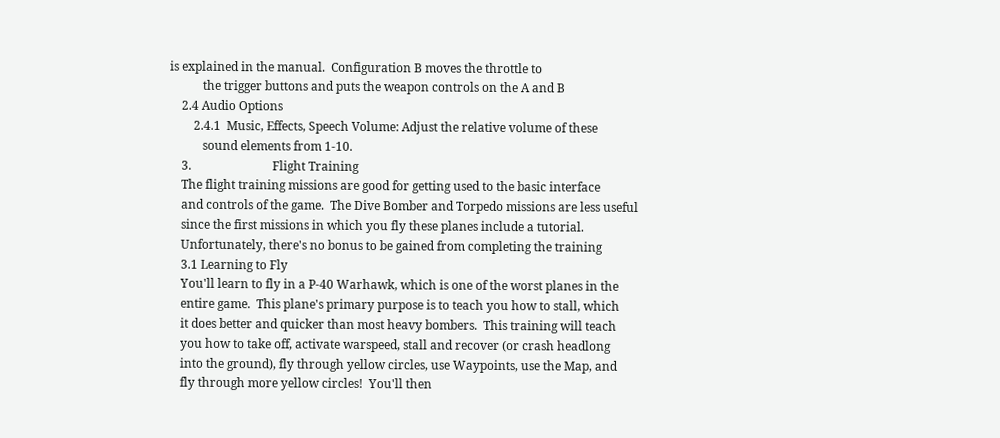is explained in the manual.  Configuration B moves the throttle to
           the trigger buttons and puts the weapon controls on the A and B
    2.4 Audio Options
        2.4.1  Music, Effects, Speech Volume: Adjust the relative volume of these
           sound elements from 1-10.
    3.                           Flight Training
    The flight training missions are good for getting used to the basic interface
    and controls of the game.  The Dive Bomber and Torpedo missions are less useful
    since the first missions in which you fly these planes include a tutorial.
    Unfortunately, there's no bonus to be gained from completing the training
    3.1 Learning to Fly
    You'll learn to fly in a P-40 Warhawk, which is one of the worst planes in the
    entire game.  This plane's primary purpose is to teach you how to stall, which
    it does better and quicker than most heavy bombers.  This training will teach
    you how to take off, activate warspeed, stall and recover (or crash headlong
    into the ground), fly through yellow circles, use Waypoints, use the Map, and
    fly through more yellow circles!  You'll then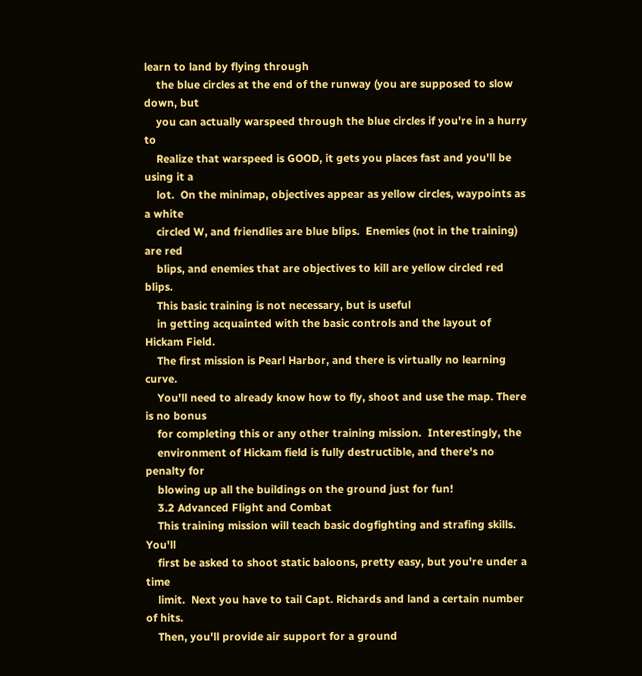learn to land by flying through
    the blue circles at the end of the runway (you are supposed to slow down, but
    you can actually warspeed through the blue circles if you're in a hurry to
    Realize that warspeed is GOOD, it gets you places fast and you'll be using it a
    lot.  On the minimap, objectives appear as yellow circles, waypoints as a white
    circled W, and friendlies are blue blips.  Enemies (not in the training) are red
    blips, and enemies that are objectives to kill are yellow circled red blips.
    This basic training is not necessary, but is useful
    in getting acquainted with the basic controls and the layout of Hickam Field.
    The first mission is Pearl Harbor, and there is virtually no learning curve.
    You'll need to already know how to fly, shoot and use the map. There is no bonus
    for completing this or any other training mission.  Interestingly, the
    environment of Hickam field is fully destructible, and there's no penalty for
    blowing up all the buildings on the ground just for fun!
    3.2 Advanced Flight and Combat
    This training mission will teach basic dogfighting and strafing skills.  You'll
    first be asked to shoot static baloons, pretty easy, but you're under a time
    limit.  Next you have to tail Capt. Richards and land a certain number of hits.
    Then, you'll provide air support for a ground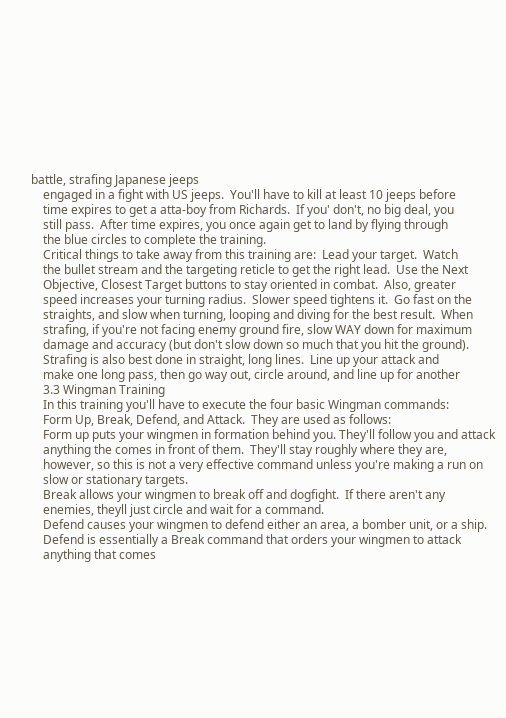battle, strafing Japanese jeeps
    engaged in a fight with US jeeps.  You'll have to kill at least 10 jeeps before
    time expires to get a atta-boy from Richards.  If you' don't, no big deal, you
    still pass.  After time expires, you once again get to land by flying through
    the blue circles to complete the training.
    Critical things to take away from this training are:  Lead your target.  Watch
    the bullet stream and the targeting reticle to get the right lead.  Use the Next
    Objective, Closest Target buttons to stay oriented in combat.  Also, greater
    speed increases your turning radius.  Slower speed tightens it.  Go fast on the
    straights, and slow when turning, looping and diving for the best result.  When
    strafing, if you're not facing enemy ground fire, slow WAY down for maximum
    damage and accuracy (but don't slow down so much that you hit the ground).
    Strafing is also best done in straight, long lines.  Line up your attack and
    make one long pass, then go way out, circle around, and line up for another
    3.3 Wingman Training
    In this training you'll have to execute the four basic Wingman commands:
    Form Up, Break, Defend, and Attack.  They are used as follows:
    Form up puts your wingmen in formation behind you. They'll follow you and attack
    anything the comes in front of them.  They'll stay roughly where they are,
    however, so this is not a very effective command unless you're making a run on
    slow or stationary targets.
    Break allows your wingmen to break off and dogfight.  If there aren't any
    enemies, theyll just circle and wait for a command.
    Defend causes your wingmen to defend either an area, a bomber unit, or a ship.
    Defend is essentially a Break command that orders your wingmen to attack
    anything that comes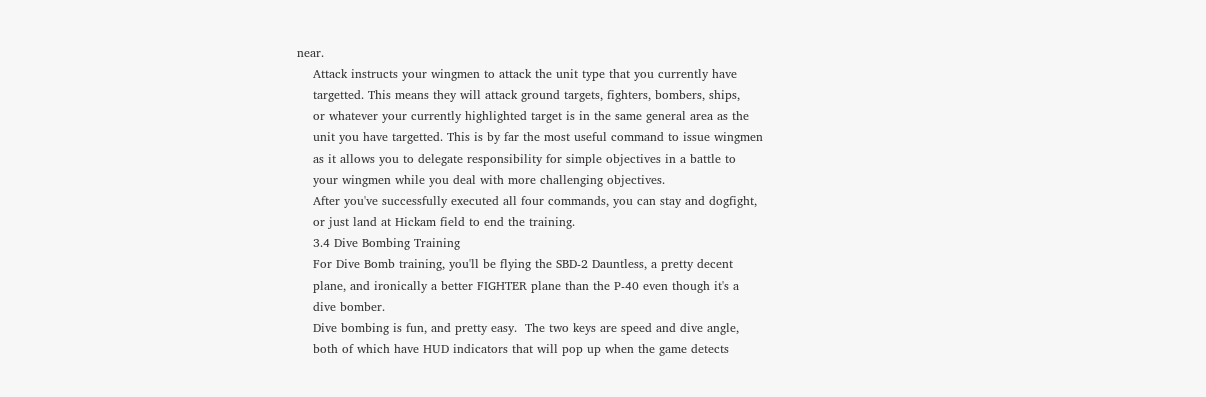near.
    Attack instructs your wingmen to attack the unit type that you currently have
    targetted. This means they will attack ground targets, fighters, bombers, ships,
    or whatever your currently highlighted target is in the same general area as the
    unit you have targetted. This is by far the most useful command to issue wingmen
    as it allows you to delegate responsibility for simple objectives in a battle to
    your wingmen while you deal with more challenging objectives.
    After you've successfully executed all four commands, you can stay and dogfight,
    or just land at Hickam field to end the training.
    3.4 Dive Bombing Training
    For Dive Bomb training, you'll be flying the SBD-2 Dauntless, a pretty decent
    plane, and ironically a better FIGHTER plane than the P-40 even though it's a
    dive bomber.
    Dive bombing is fun, and pretty easy.  The two keys are speed and dive angle,
    both of which have HUD indicators that will pop up when the game detects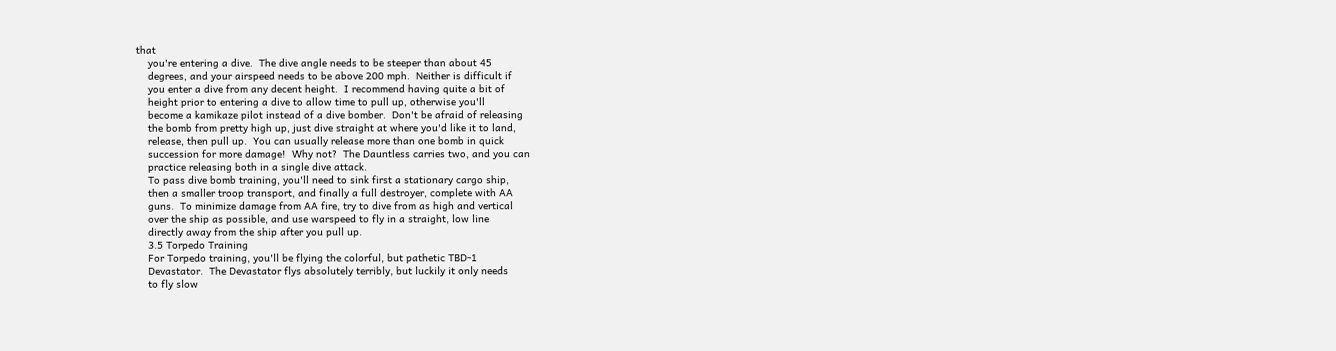that
    you're entering a dive.  The dive angle needs to be steeper than about 45
    degrees, and your airspeed needs to be above 200 mph.  Neither is difficult if
    you enter a dive from any decent height.  I recommend having quite a bit of
    height prior to entering a dive to allow time to pull up, otherwise you'll
    become a kamikaze pilot instead of a dive bomber.  Don't be afraid of releasing
    the bomb from pretty high up, just dive straight at where you'd like it to land,
    release, then pull up.  You can usually release more than one bomb in quick
    succession for more damage!  Why not?  The Dauntless carries two, and you can
    practice releasing both in a single dive attack.
    To pass dive bomb training, you'll need to sink first a stationary cargo ship,
    then a smaller troop transport, and finally a full destroyer, complete with AA
    guns.  To minimize damage from AA fire, try to dive from as high and vertical
    over the ship as possible, and use warspeed to fly in a straight, low line
    directly away from the ship after you pull up.
    3.5 Torpedo Training
    For Torpedo training, you'll be flying the colorful, but pathetic TBD-1
    Devastator.  The Devastator flys absolutely terribly, but luckily it only needs
    to fly slow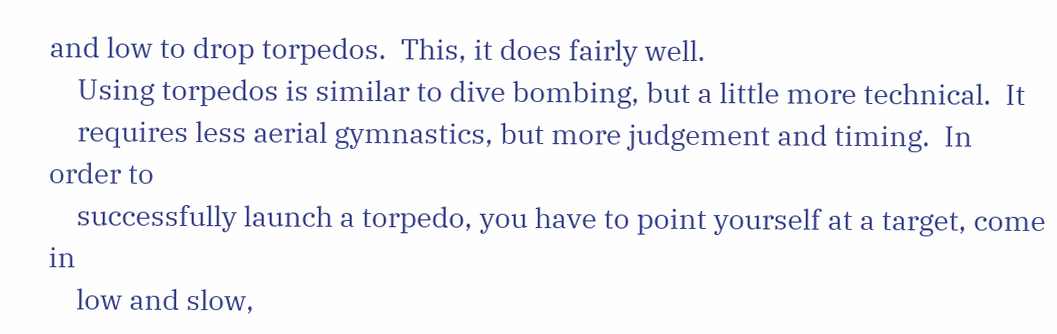and low to drop torpedos.  This, it does fairly well.
    Using torpedos is similar to dive bombing, but a little more technical.  It
    requires less aerial gymnastics, but more judgement and timing.  In order to
    successfully launch a torpedo, you have to point yourself at a target, come in
    low and slow,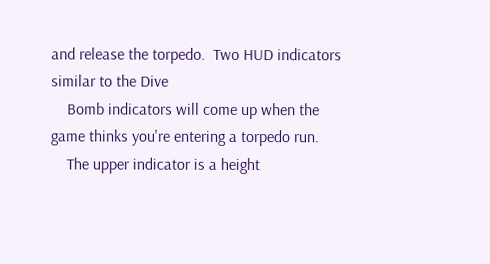and release the torpedo.  Two HUD indicators similar to the Dive
    Bomb indicators will come up when the game thinks you're entering a torpedo run.
    The upper indicator is a height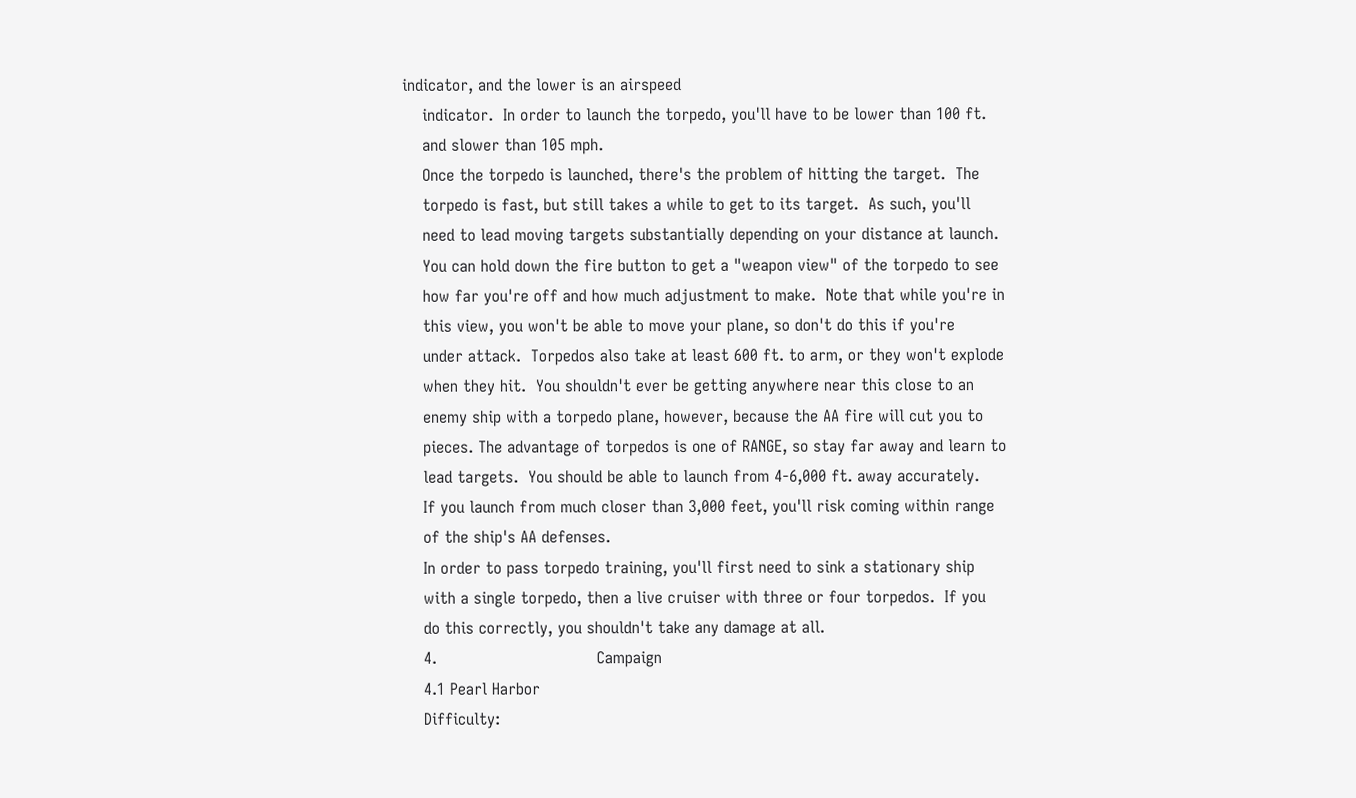indicator, and the lower is an airspeed
    indicator.  In order to launch the torpedo, you'll have to be lower than 100 ft.
    and slower than 105 mph.
    Once the torpedo is launched, there's the problem of hitting the target.  The
    torpedo is fast, but still takes a while to get to its target.  As such, you'll
    need to lead moving targets substantially depending on your distance at launch.
    You can hold down the fire button to get a "weapon view" of the torpedo to see
    how far you're off and how much adjustment to make.  Note that while you're in
    this view, you won't be able to move your plane, so don't do this if you're
    under attack.  Torpedos also take at least 600 ft. to arm, or they won't explode
    when they hit.  You shouldn't ever be getting anywhere near this close to an
    enemy ship with a torpedo plane, however, because the AA fire will cut you to
    pieces. The advantage of torpedos is one of RANGE, so stay far away and learn to
    lead targets.  You should be able to launch from 4-6,000 ft. away accurately.
    If you launch from much closer than 3,000 feet, you'll risk coming within range
    of the ship's AA defenses.
    In order to pass torpedo training, you'll first need to sink a stationary ship
    with a single torpedo, then a live cruiser with three or four torpedos.  If you
    do this correctly, you shouldn't take any damage at all.
    4.                                Campaign
    4.1 Pearl Harbor
    Difficulty: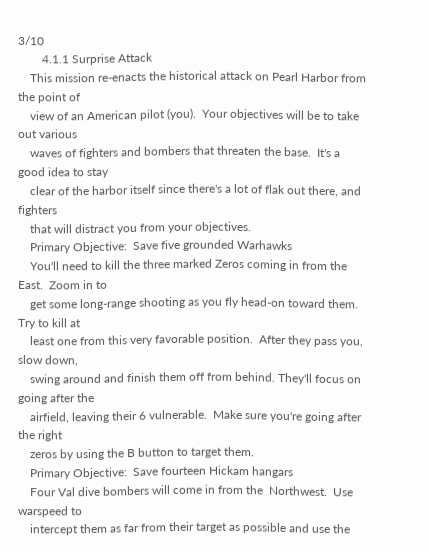3/10
        4.1.1 Surprise Attack
    This mission re-enacts the historical attack on Pearl Harbor from the point of
    view of an American pilot (you).  Your objectives will be to take out various
    waves of fighters and bombers that threaten the base.  It's a good idea to stay
    clear of the harbor itself since there's a lot of flak out there, and fighters
    that will distract you from your objectives.
    Primary Objective:  Save five grounded Warhawks
    You'll need to kill the three marked Zeros coming in from the East.  Zoom in to
    get some long-range shooting as you fly head-on toward them.  Try to kill at
    least one from this very favorable position.  After they pass you, slow down,
    swing around and finish them off from behind. They'll focus on going after the
    airfield, leaving their 6 vulnerable.  Make sure you're going after the right
    zeros by using the B button to target them.
    Primary Objective:  Save fourteen Hickam hangars
    Four Val dive bombers will come in from the  Northwest.  Use warspeed to
    intercept them as far from their target as possible and use the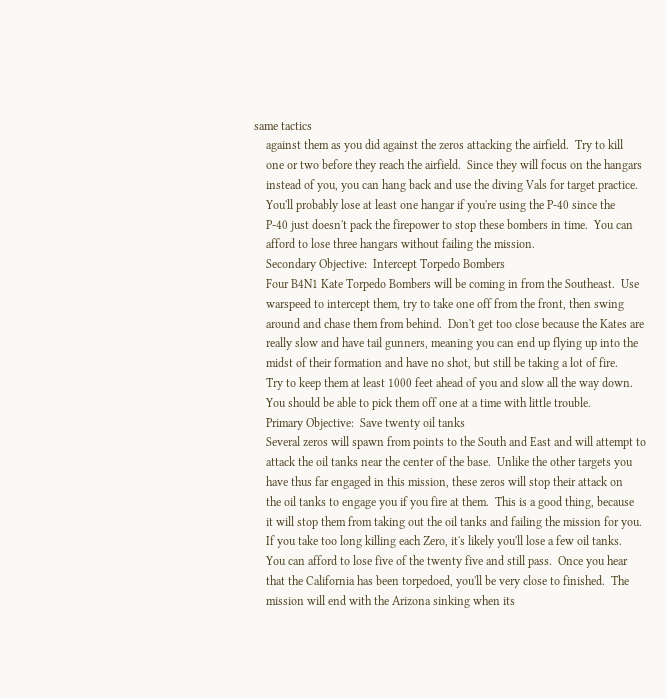same tactics
    against them as you did against the zeros attacking the airfield.  Try to kill
    one or two before they reach the airfield.  Since they will focus on the hangars
    instead of you, you can hang back and use the diving Vals for target practice.
    You'll probably lose at least one hangar if you're using the P-40 since the
    P-40 just doesn't pack the firepower to stop these bombers in time.  You can
    afford to lose three hangars without failing the mission.
    Secondary Objective:  Intercept Torpedo Bombers
    Four B4N1 Kate Torpedo Bombers will be coming in from the Southeast.  Use
    warspeed to intercept them, try to take one off from the front, then swing
    around and chase them from behind.  Don't get too close because the Kates are
    really slow and have tail gunners, meaning you can end up flying up into the
    midst of their formation and have no shot, but still be taking a lot of fire.
    Try to keep them at least 1000 feet ahead of you and slow all the way down.
    You should be able to pick them off one at a time with little trouble.
    Primary Objective:  Save twenty oil tanks
    Several zeros will spawn from points to the South and East and will attempt to
    attack the oil tanks near the center of the base.  Unlike the other targets you
    have thus far engaged in this mission, these zeros will stop their attack on
    the oil tanks to engage you if you fire at them.  This is a good thing, because
    it will stop them from taking out the oil tanks and failing the mission for you.
    If you take too long killing each Zero, it's likely you'll lose a few oil tanks.
    You can afford to lose five of the twenty five and still pass.  Once you hear
    that the California has been torpedoed, you'll be very close to finished.  The
    mission will end with the Arizona sinking when its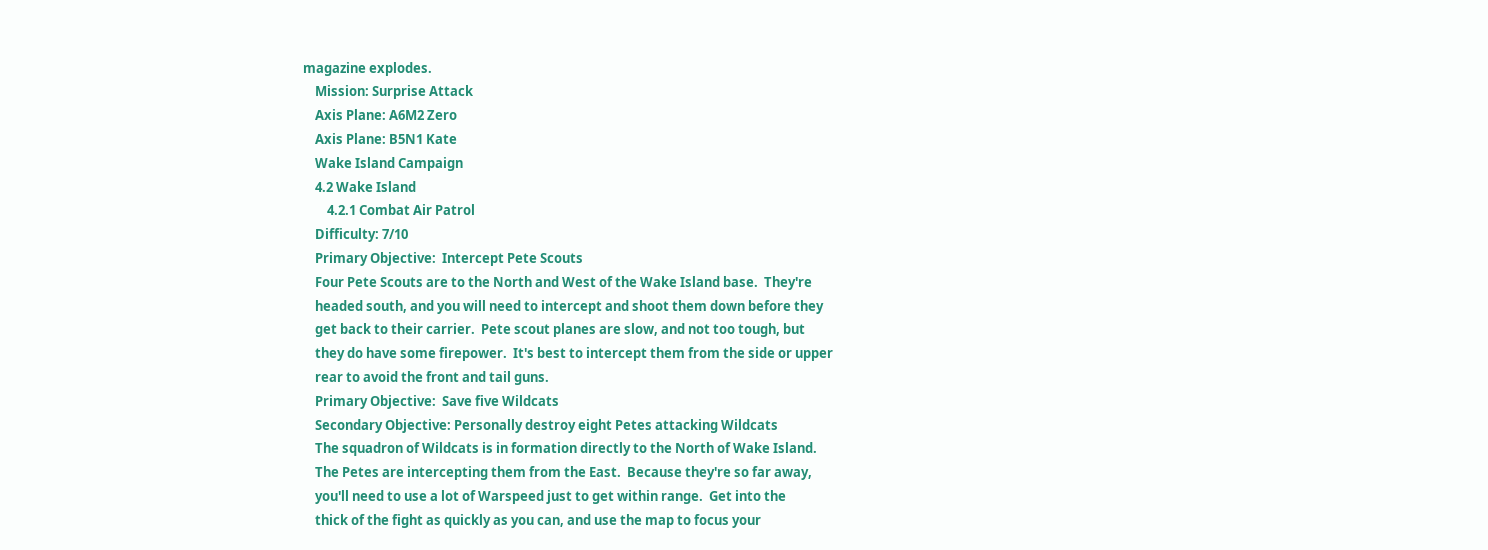magazine explodes.
    Mission: Surprise Attack
    Axis Plane: A6M2 Zero
    Axis Plane: B5N1 Kate
    Wake Island Campaign
    4.2 Wake Island
        4.2.1 Combat Air Patrol
    Difficulty: 7/10
    Primary Objective:  Intercept Pete Scouts
    Four Pete Scouts are to the North and West of the Wake Island base.  They're
    headed south, and you will need to intercept and shoot them down before they
    get back to their carrier.  Pete scout planes are slow, and not too tough, but
    they do have some firepower.  It's best to intercept them from the side or upper
    rear to avoid the front and tail guns.
    Primary Objective:  Save five Wildcats
    Secondary Objective: Personally destroy eight Petes attacking Wildcats
    The squadron of Wildcats is in formation directly to the North of Wake Island.
    The Petes are intercepting them from the East.  Because they're so far away,
    you'll need to use a lot of Warspeed just to get within range.  Get into the
    thick of the fight as quickly as you can, and use the map to focus your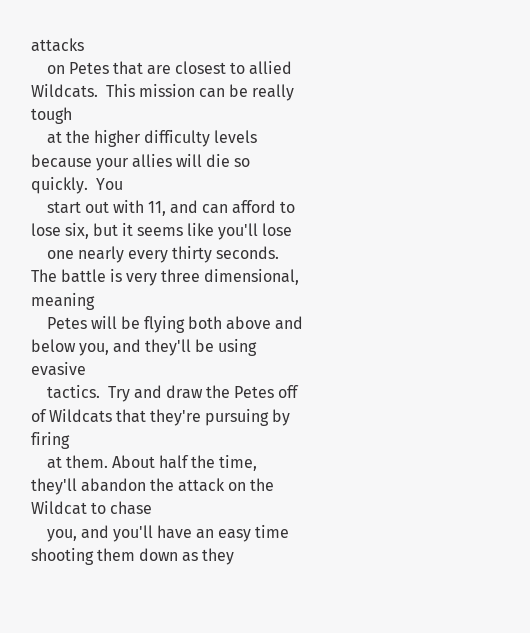attacks
    on Petes that are closest to allied Wildcats.  This mission can be really tough
    at the higher difficulty levels because your allies will die so quickly.  You
    start out with 11, and can afford to lose six, but it seems like you'll lose
    one nearly every thirty seconds.  The battle is very three dimensional, meaning
    Petes will be flying both above and below you, and they'll be using evasive
    tactics.  Try and draw the Petes off of Wildcats that they're pursuing by firing
    at them. About half the time, they'll abandon the attack on the Wildcat to chase
    you, and you'll have an easy time shooting them down as they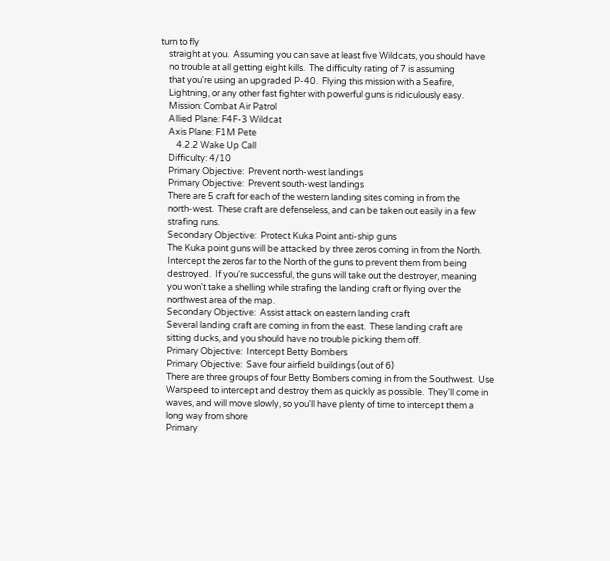turn to fly
    straight at you.  Assuming you can save at least five Wildcats, you should have
    no trouble at all getting eight kills.  The difficulty rating of 7 is assuming
    that you're using an upgraded P-40.  Flying this mission with a Seafire,
    Lightning, or any other fast fighter with powerful guns is ridiculously easy.
    Mission: Combat Air Patrol
    Allied Plane: F4F-3 Wildcat
    Axis Plane: F1M Pete
        4.2.2 Wake Up Call
    Difficulty: 4/10
    Primary Objective:  Prevent north-west landings
    Primary Objective:  Prevent south-west landings
    There are 5 craft for each of the western landing sites coming in from the
    north-west.  These craft are defenseless, and can be taken out easily in a few
    strafing runs.
    Secondary Objective:  Protect Kuka Point anti-ship guns
    The Kuka point guns will be attacked by three zeros coming in from the North.
    Intercept the zeros far to the North of the guns to prevent them from being
    destroyed.  If you're successful, the guns will take out the destroyer, meaning
    you won't take a shelling while strafing the landing craft or flying over the
    northwest area of the map.
    Secondary Objective:  Assist attack on eastern landing craft
    Several landing craft are coming in from the east.  These landing craft are
    sitting ducks, and you should have no trouble picking them off.
    Primary Objective:  Intercept Betty Bombers
    Primary Objective:  Save four airfield buildings (out of 6)
    There are three groups of four Betty Bombers coming in from the Southwest.  Use
    Warspeed to intercept and destroy them as quickly as possible.  They'll come in
    waves, and will move slowly, so you'll have plenty of time to intercept them a
    long way from shore
    Primary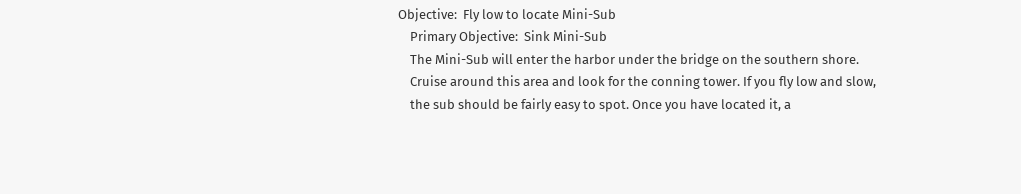Objective:  Fly low to locate Mini-Sub
    Primary Objective:  Sink Mini-Sub
    The Mini-Sub will enter the harbor under the bridge on the southern shore.
    Cruise around this area and look for the conning tower. If you fly low and slow,
    the sub should be fairly easy to spot. Once you have located it, a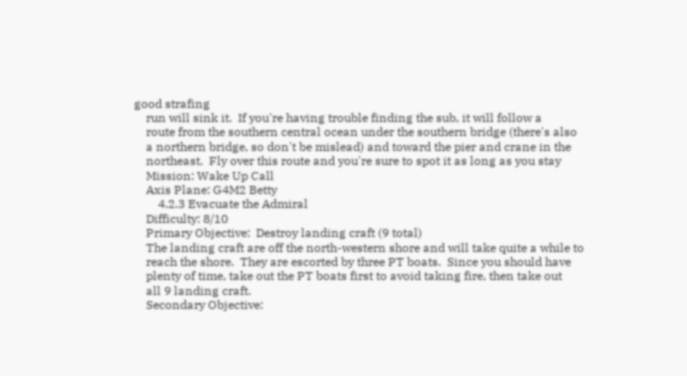good strafing
    run will sink it.  If you're having trouble finding the sub, it will follow a
    route from the southern central ocean under the southern bridge (there's also
    a northern bridge, so don't be mislead) and toward the pier and crane in the
    northeast.  Fly over this route and you're sure to spot it as long as you stay
    Mission: Wake Up Call
    Axis Plane: G4M2 Betty
        4.2.3 Evacuate the Admiral
    Difficulty: 8/10
    Primary Objective:  Destroy landing craft (9 total)
    The landing craft are off the north-western shore and will take quite a while to
    reach the shore.  They are escorted by three PT boats.  Since you should have
    plenty of time, take out the PT boats first to avoid taking fire, then take out
    all 9 landing craft.
    Secondary Objective: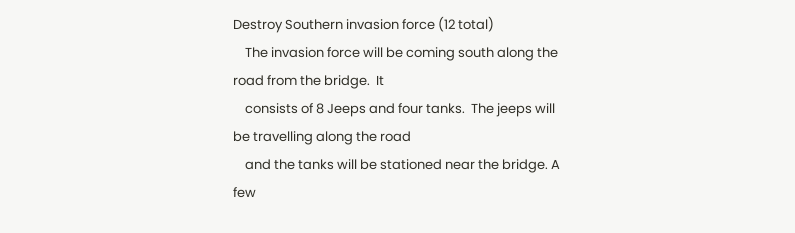Destroy Southern invasion force (12 total)
    The invasion force will be coming south along the road from the bridge.  It
    consists of 8 Jeeps and four tanks.  The jeeps will be travelling along the road
    and the tanks will be stationed near the bridge. A few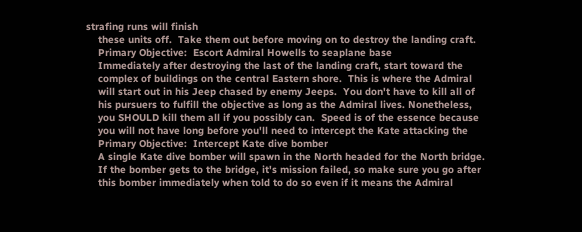strafing runs will finish
    these units off.  Take them out before moving on to destroy the landing craft.
    Primary Objective:  Escort Admiral Howells to seaplane base
    Immediately after destroying the last of the landing craft, start toward the
    complex of buildings on the central Eastern shore.  This is where the Admiral
    will start out in his Jeep chased by enemy Jeeps.  You don't have to kill all of
    his pursuers to fulfill the objective as long as the Admiral lives. Nonetheless,
    you SHOULD kill them all if you possibly can.  Speed is of the essence because
    you will not have long before you'll need to intercept the Kate attacking the
    Primary Objective:  Intercept Kate dive bomber
    A single Kate dive bomber will spawn in the North headed for the North bridge.
    If the bomber gets to the bridge, it's mission failed, so make sure you go after
    this bomber immediately when told to do so even if it means the Admiral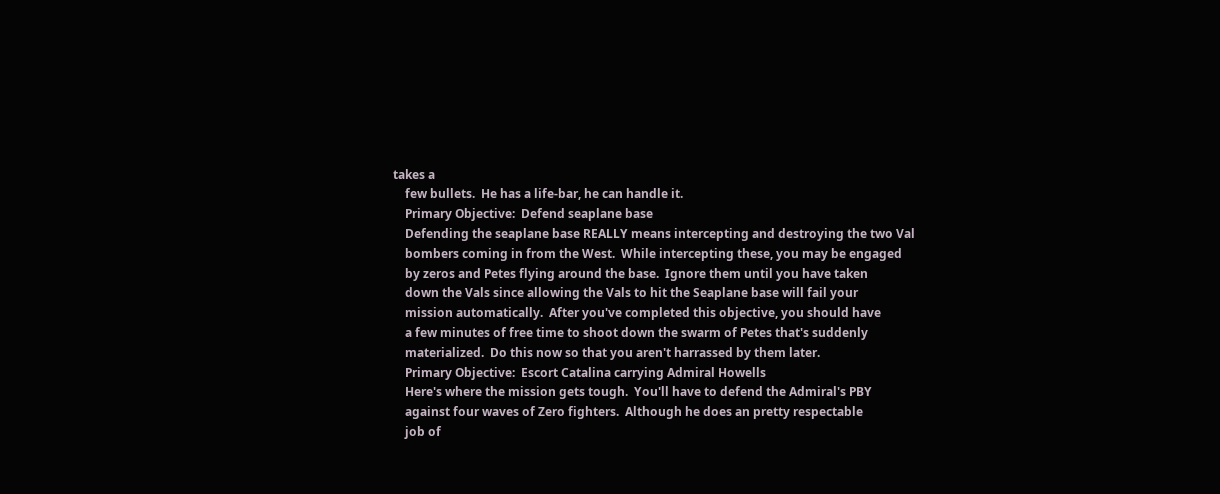takes a
    few bullets.  He has a life-bar, he can handle it.
    Primary Objective:  Defend seaplane base
    Defending the seaplane base REALLY means intercepting and destroying the two Val
    bombers coming in from the West.  While intercepting these, you may be engaged
    by zeros and Petes flying around the base.  Ignore them until you have taken
    down the Vals since allowing the Vals to hit the Seaplane base will fail your
    mission automatically.  After you've completed this objective, you should have
    a few minutes of free time to shoot down the swarm of Petes that's suddenly
    materialized.  Do this now so that you aren't harrassed by them later.
    Primary Objective:  Escort Catalina carrying Admiral Howells
    Here's where the mission gets tough.  You'll have to defend the Admiral's PBY
    against four waves of Zero fighters.  Although he does an pretty respectable
    job of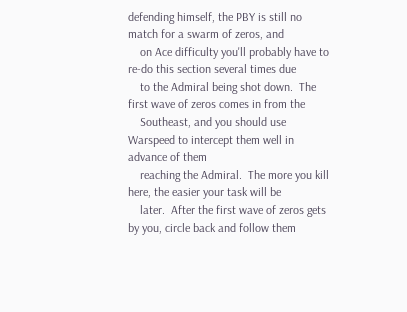defending himself, the PBY is still no match for a swarm of zeros, and
    on Ace difficulty you'll probably have to re-do this section several times due
    to the Admiral being shot down.  The first wave of zeros comes in from the
    Southeast, and you should use Warspeed to intercept them well in advance of them
    reaching the Admiral.  The more you kill here, the easier your task will be
    later.  After the first wave of zeros gets by you, circle back and follow them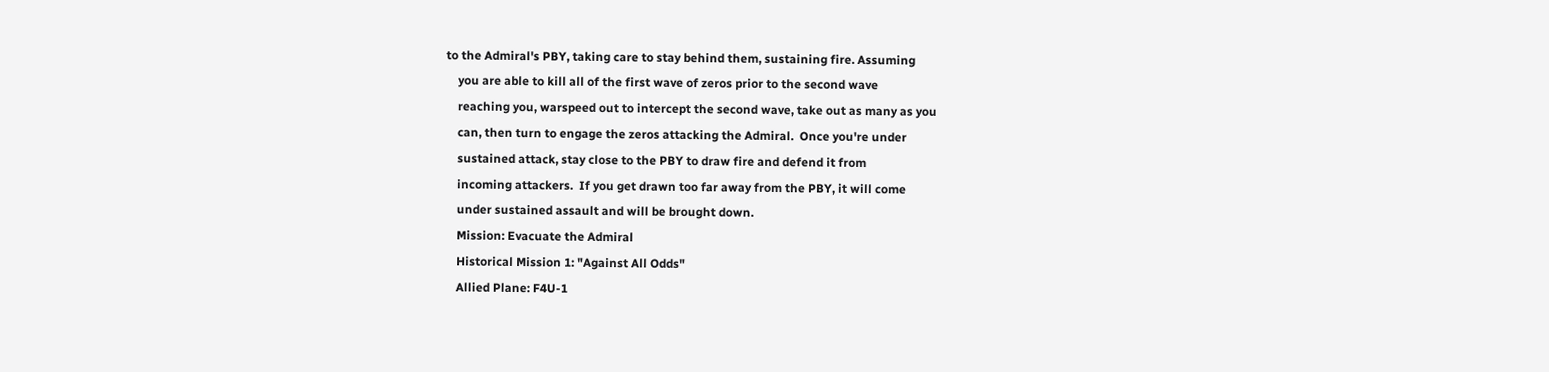to the Admiral's PBY, taking care to stay behind them, sustaining fire. Assuming
    you are able to kill all of the first wave of zeros prior to the second wave
    reaching you, warspeed out to intercept the second wave, take out as many as you
    can, then turn to engage the zeros attacking the Admiral.  Once you're under
    sustained attack, stay close to the PBY to draw fire and defend it from
    incoming attackers.  If you get drawn too far away from the PBY, it will come
    under sustained assault and will be brought down.
    Mission: Evacuate the Admiral
    Historical Mission 1: "Against All Odds"
    Allied Plane: F4U-1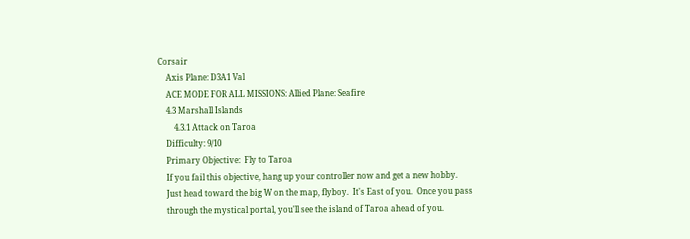Corsair
    Axis Plane: D3A1 Val
    ACE MODE FOR ALL MISSIONS: Allied Plane: Seafire
    4.3 Marshall Islands
        4.3.1 Attack on Taroa
    Difficulty: 9/10
    Primary Objective:  Fly to Taroa
    If you fail this objective, hang up your controller now and get a new hobby.
    Just head toward the big W on the map, flyboy.  It's East of you.  Once you pass
    through the mystical portal, you'll see the island of Taroa ahead of you.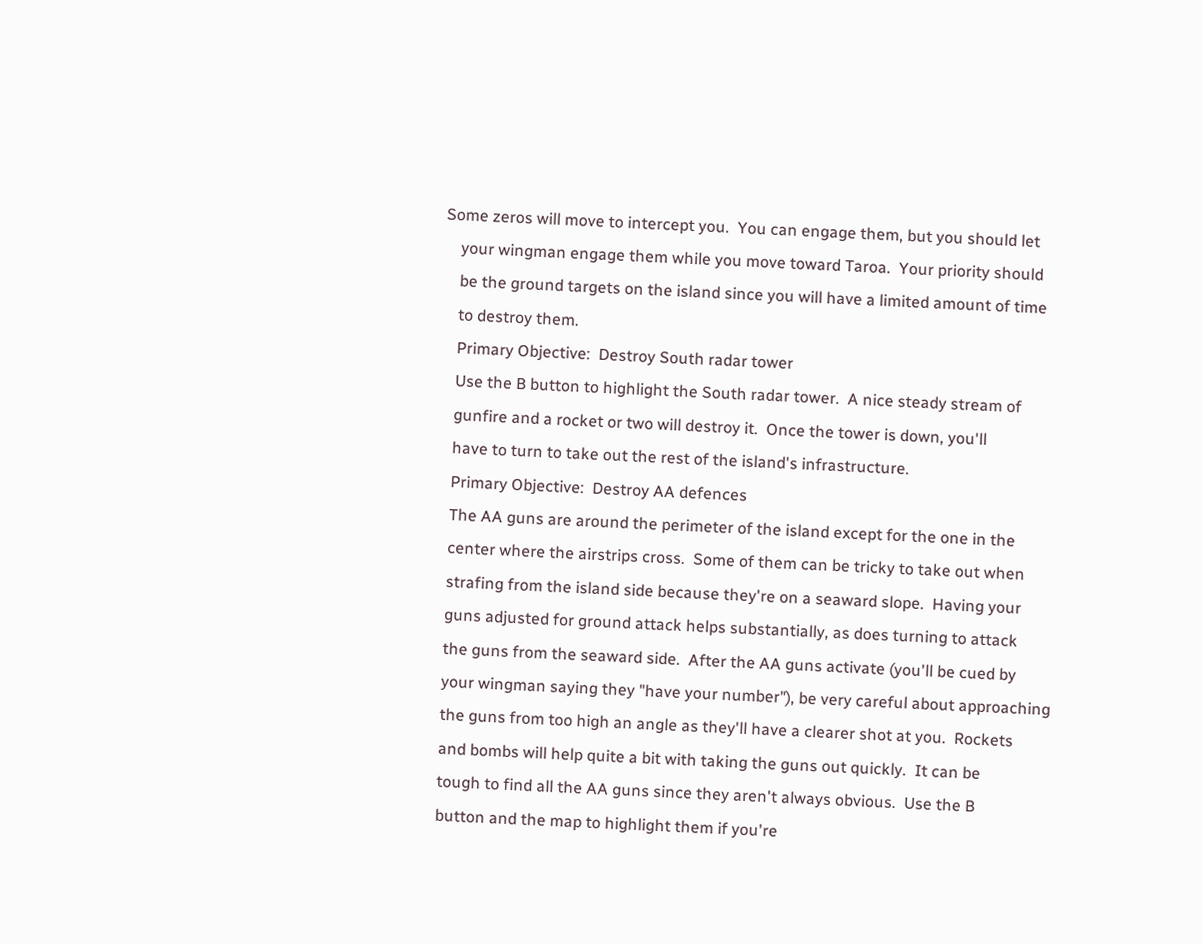Some zeros will move to intercept you.  You can engage them, but you should let
    your wingman engage them while you move toward Taroa.  Your priority should
    be the ground targets on the island since you will have a limited amount of time
    to destroy them.
    Primary Objective:  Destroy South radar tower
    Use the B button to highlight the South radar tower.  A nice steady stream of
    gunfire and a rocket or two will destroy it.  Once the tower is down, you'll
    have to turn to take out the rest of the island's infrastructure.
    Primary Objective:  Destroy AA defences
    The AA guns are around the perimeter of the island except for the one in the
    center where the airstrips cross.  Some of them can be tricky to take out when
    strafing from the island side because they're on a seaward slope.  Having your
    guns adjusted for ground attack helps substantially, as does turning to attack
    the guns from the seaward side.  After the AA guns activate (you'll be cued by
    your wingman saying they "have your number"), be very careful about approaching
    the guns from too high an angle as they'll have a clearer shot at you.  Rockets
    and bombs will help quite a bit with taking the guns out quickly.  It can be
    tough to find all the AA guns since they aren't always obvious.  Use the B
    button and the map to highlight them if you're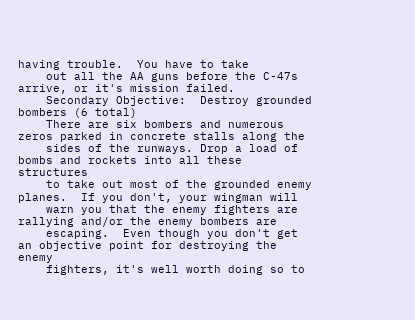having trouble.  You have to take
    out all the AA guns before the C-47s arrive, or it's mission failed.
    Secondary Objective:  Destroy grounded bombers (6 total)
    There are six bombers and numerous zeros parked in concrete stalls along the
    sides of the runways. Drop a load of bombs and rockets into all these structures
    to take out most of the grounded enemy planes.  If you don't, your wingman will
    warn you that the enemy fighters are rallying and/or the enemy bombers are
    escaping.  Even though you don't get an objective point for destroying the enemy
    fighters, it's well worth doing so to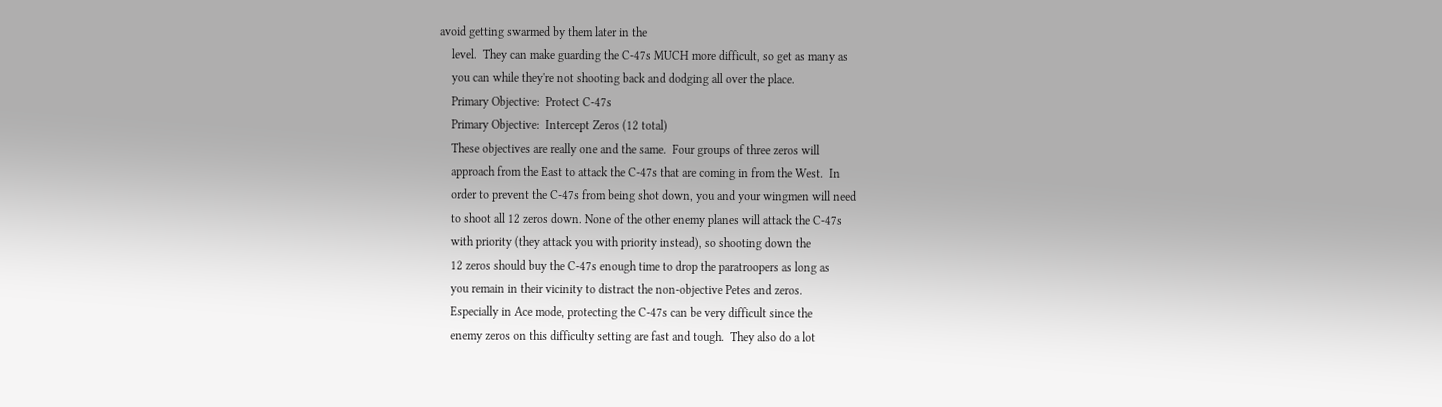avoid getting swarmed by them later in the
    level.  They can make guarding the C-47s MUCH more difficult, so get as many as
    you can while they're not shooting back and dodging all over the place.
    Primary Objective:  Protect C-47s
    Primary Objective:  Intercept Zeros (12 total)
    These objectives are really one and the same.  Four groups of three zeros will
    approach from the East to attack the C-47s that are coming in from the West.  In
    order to prevent the C-47s from being shot down, you and your wingmen will need
    to shoot all 12 zeros down. None of the other enemy planes will attack the C-47s
    with priority (they attack you with priority instead), so shooting down the
    12 zeros should buy the C-47s enough time to drop the paratroopers as long as
    you remain in their vicinity to distract the non-objective Petes and zeros.
    Especially in Ace mode, protecting the C-47s can be very difficult since the
    enemy zeros on this difficulty setting are fast and tough.  They also do a lot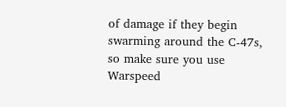of damage if they begin swarming around the C-47s, so make sure you use Warspeed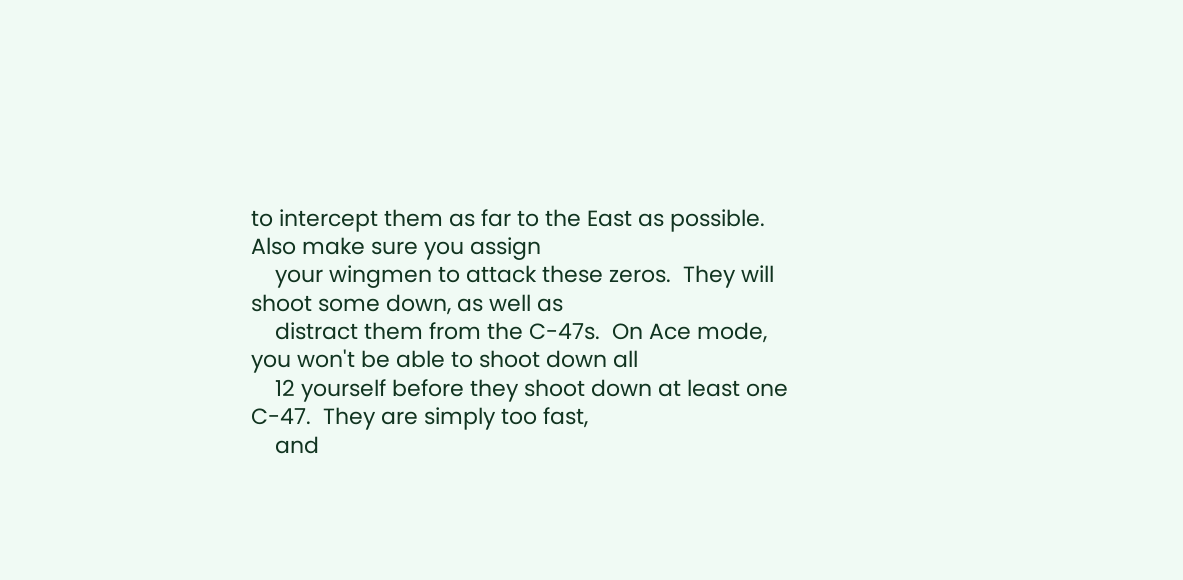to intercept them as far to the East as possible.  Also make sure you assign
    your wingmen to attack these zeros.  They will shoot some down, as well as
    distract them from the C-47s.  On Ace mode, you won't be able to shoot down all
    12 yourself before they shoot down at least one C-47.  They are simply too fast,
    and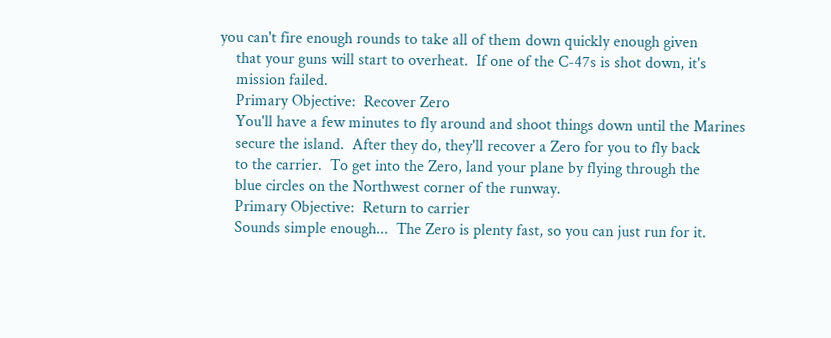you can't fire enough rounds to take all of them down quickly enough given
    that your guns will start to overheat.  If one of the C-47s is shot down, it's
    mission failed.
    Primary Objective:  Recover Zero
    You'll have a few minutes to fly around and shoot things down until the Marines
    secure the island.  After they do, they'll recover a Zero for you to fly back
    to the carrier.  To get into the Zero, land your plane by flying through the
    blue circles on the Northwest corner of the runway.
    Primary Objective:  Return to carrier
    Sounds simple enough...  The Zero is plenty fast, so you can just run for it.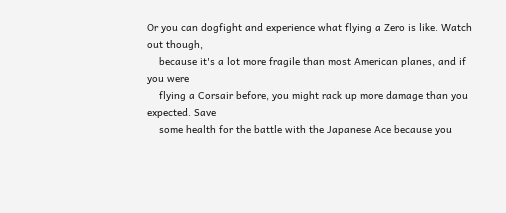Or you can dogfight and experience what flying a Zero is like. Watch out though,
    because it's a lot more fragile than most American planes, and if you were
    flying a Corsair before, you might rack up more damage than you expected. Save
    some health for the battle with the Japanese Ace because you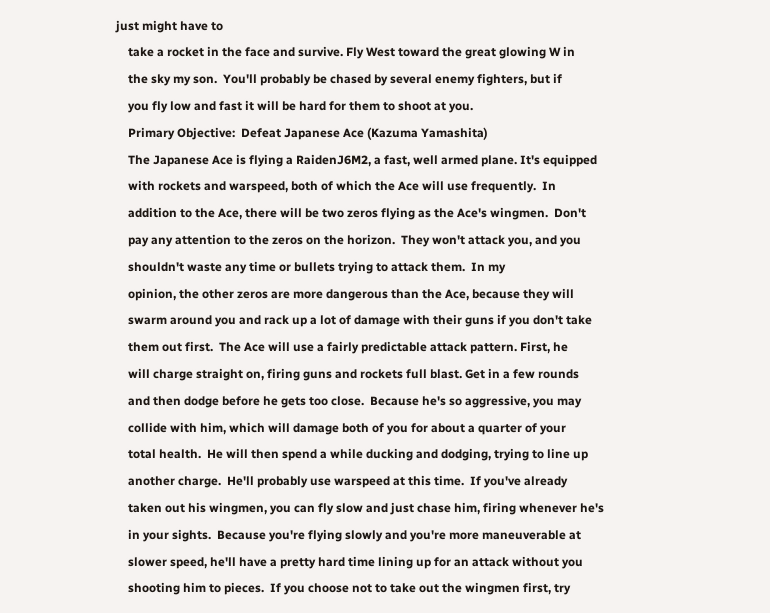just might have to
    take a rocket in the face and survive. Fly West toward the great glowing W in
    the sky my son.  You'll probably be chased by several enemy fighters, but if
    you fly low and fast it will be hard for them to shoot at you.
    Primary Objective:  Defeat Japanese Ace (Kazuma Yamashita)
    The Japanese Ace is flying a RaidenJ6M2, a fast, well armed plane. It's equipped
    with rockets and warspeed, both of which the Ace will use frequently.  In
    addition to the Ace, there will be two zeros flying as the Ace's wingmen.  Don't
    pay any attention to the zeros on the horizon.  They won't attack you, and you
    shouldn't waste any time or bullets trying to attack them.  In my
    opinion, the other zeros are more dangerous than the Ace, because they will
    swarm around you and rack up a lot of damage with their guns if you don't take
    them out first.  The Ace will use a fairly predictable attack pattern. First, he
    will charge straight on, firing guns and rockets full blast. Get in a few rounds
    and then dodge before he gets too close.  Because he's so aggressive, you may
    collide with him, which will damage both of you for about a quarter of your
    total health.  He will then spend a while ducking and dodging, trying to line up
    another charge.  He'll probably use warspeed at this time.  If you've already
    taken out his wingmen, you can fly slow and just chase him, firing whenever he's
    in your sights.  Because you're flying slowly and you're more maneuverable at
    slower speed, he'll have a pretty hard time lining up for an attack without you
    shooting him to pieces.  If you choose not to take out the wingmen first, try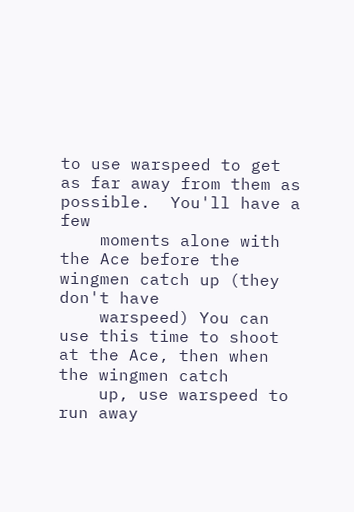to use warspeed to get as far away from them as possible.  You'll have a few
    moments alone with the Ace before the wingmen catch up (they don't have
    warspeed) You can use this time to shoot at the Ace, then when the wingmen catch
    up, use warspeed to run away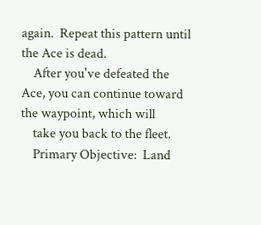again.  Repeat this pattern until the Ace is dead.
    After you've defeated the Ace, you can continue toward the waypoint, which will
    take you back to the fleet.
    Primary Objective:  Land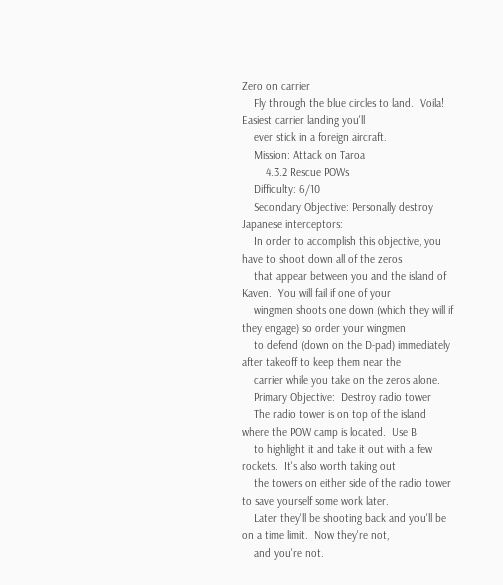Zero on carrier
    Fly through the blue circles to land.  Voila!  Easiest carrier landing you'll
    ever stick in a foreign aircraft.
    Mission: Attack on Taroa
        4.3.2 Rescue POWs
    Difficulty: 6/10
    Secondary Objective: Personally destroy Japanese interceptors:
    In order to accomplish this objective, you have to shoot down all of the zeros
    that appear between you and the island of Kaven.  You will fail if one of your
    wingmen shoots one down (which they will if they engage) so order your wingmen
    to defend (down on the D-pad) immediately after takeoff to keep them near the
    carrier while you take on the zeros alone.
    Primary Objective:  Destroy radio tower
    The radio tower is on top of the island where the POW camp is located.  Use B
    to highlight it and take it out with a few rockets.  It's also worth taking out
    the towers on either side of the radio tower to save yourself some work later.
    Later they'll be shooting back and you'll be on a time limit.  Now they're not,
    and you're not.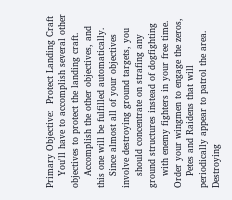Primary Objective:  Protect Landing Craft
    You'll have to accomplish several other objectives to protect the landing craft.
    Accomplish the other objectives, and this one will be fulfilled automatically.
    Since almost all of your objectives involve destroying ground targets, you
    should concentrate on strafing any ground structures instead of dogfighting
    with enemy fighters in your free time.  Order your wingmen to engage the zeros,
    Petes and Raidens that will periodically appear to patrol the area.  Destroying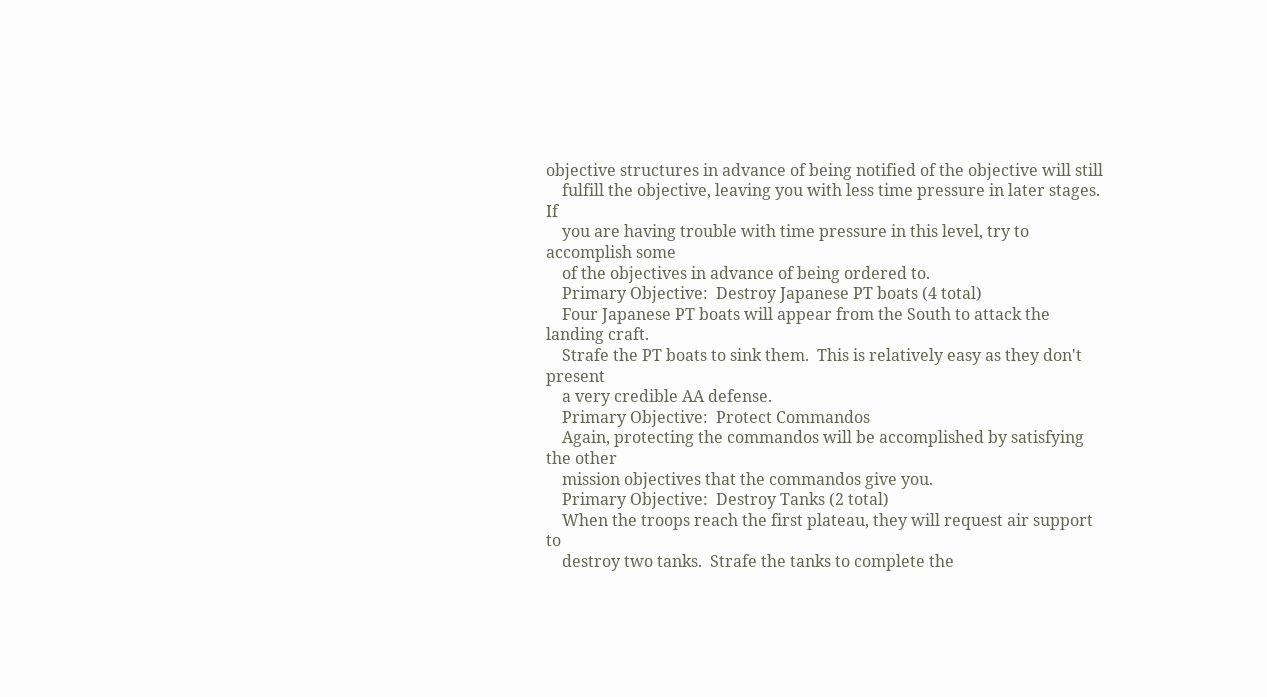objective structures in advance of being notified of the objective will still
    fulfill the objective, leaving you with less time pressure in later stages.  If
    you are having trouble with time pressure in this level, try to accomplish some
    of the objectives in advance of being ordered to.
    Primary Objective:  Destroy Japanese PT boats (4 total)
    Four Japanese PT boats will appear from the South to attack the landing craft.
    Strafe the PT boats to sink them.  This is relatively easy as they don't present
    a very credible AA defense.
    Primary Objective:  Protect Commandos
    Again, protecting the commandos will be accomplished by satisfying the other
    mission objectives that the commandos give you.
    Primary Objective:  Destroy Tanks (2 total)
    When the troops reach the first plateau, they will request air support to
    destroy two tanks.  Strafe the tanks to complete the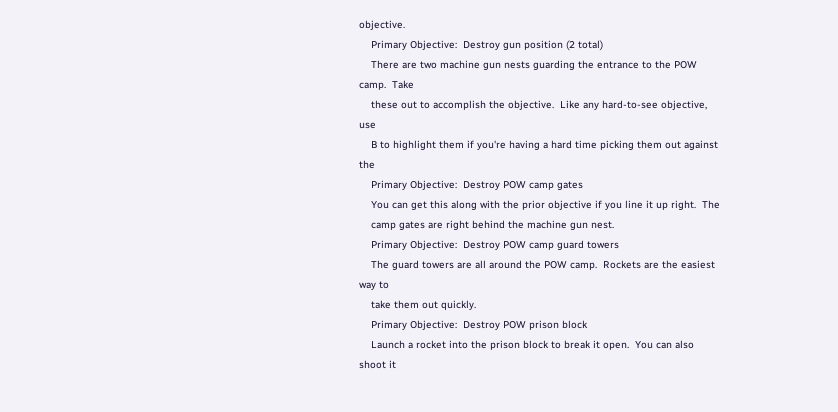objective.
    Primary Objective:  Destroy gun position (2 total)
    There are two machine gun nests guarding the entrance to the POW camp.  Take
    these out to accomplish the objective.  Like any hard-to-see objective, use
    B to highlight them if you're having a hard time picking them out against the
    Primary Objective:  Destroy POW camp gates
    You can get this along with the prior objective if you line it up right.  The
    camp gates are right behind the machine gun nest.
    Primary Objective:  Destroy POW camp guard towers
    The guard towers are all around the POW camp.  Rockets are the easiest way to
    take them out quickly.
    Primary Objective:  Destroy POW prison block
    Launch a rocket into the prison block to break it open.  You can also shoot it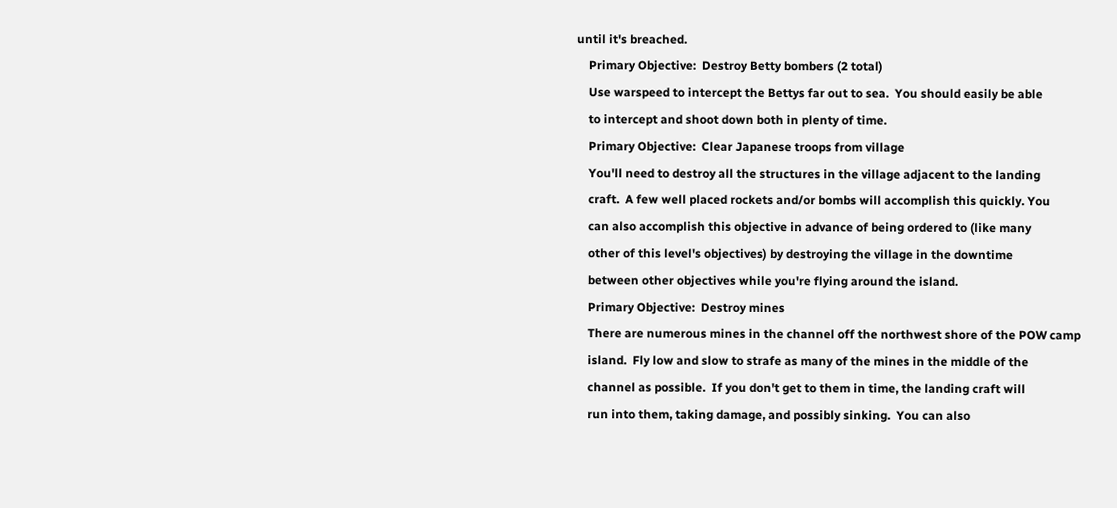until it's breached.
    Primary Objective:  Destroy Betty bombers (2 total)
    Use warspeed to intercept the Bettys far out to sea.  You should easily be able
    to intercept and shoot down both in plenty of time.
    Primary Objective:  Clear Japanese troops from village
    You'll need to destroy all the structures in the village adjacent to the landing
    craft.  A few well placed rockets and/or bombs will accomplish this quickly. You
    can also accomplish this objective in advance of being ordered to (like many
    other of this level's objectives) by destroying the village in the downtime
    between other objectives while you're flying around the island.
    Primary Objective:  Destroy mines
    There are numerous mines in the channel off the northwest shore of the POW camp
    island.  Fly low and slow to strafe as many of the mines in the middle of the
    channel as possible.  If you don't get to them in time, the landing craft will
    run into them, taking damage, and possibly sinking.  You can also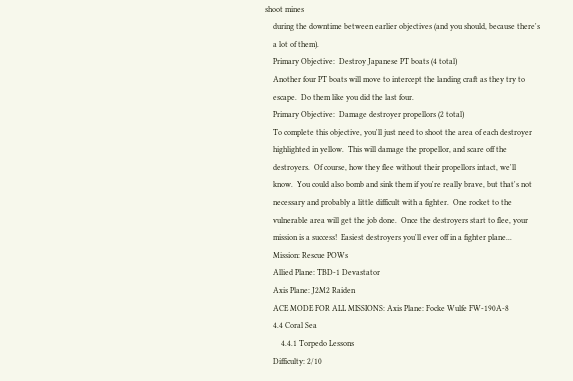shoot mines
    during the downtime between earlier objectives (and you should, because there's
    a lot of them).
    Primary Objective:  Destroy Japanese PT boats (4 total)
    Another four PT boats will move to intercept the landing craft as they try to
    escape.  Do them like you did the last four.
    Primary Objective:  Damage destroyer propellors (2 total)
    To complete this objective, you'll just need to shoot the area of each destroyer
    highlighted in yellow.  This will damage the propellor, and scare off the
    destroyers.  Of course, how they flee without their propellors intact, we'll
    know.  You could also bomb and sink them if you're really brave, but that's not
    necessary and probably a little difficult with a fighter.  One rocket to the
    vulnerable area will get the job done.  Once the destroyers start to flee, your
    mission is a success!  Easiest destroyers you'll ever off in a fighter plane...
    Mission: Rescue POWs
    Allied Plane: TBD-1 Devastator
    Axis Plane: J2M2 Raiden
    ACE MODE FOR ALL MISSIONS: Axis Plane: Focke Wulfe FW-190A-8
    4.4 Coral Sea
        4.4.1 Torpedo Lessons
    Difficulty: 2/10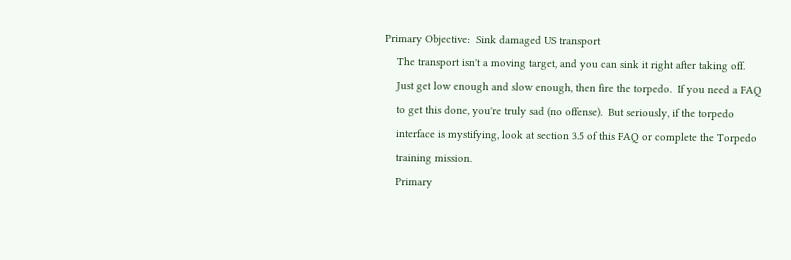Primary Objective:  Sink damaged US transport
    The transport isn't a moving target, and you can sink it right after taking off.
    Just get low enough and slow enough, then fire the torpedo.  If you need a FAQ
    to get this done, you're truly sad (no offense).  But seriously, if the torpedo
    interface is mystifying, look at section 3.5 of this FAQ or complete the Torpedo
    training mission.
    Primary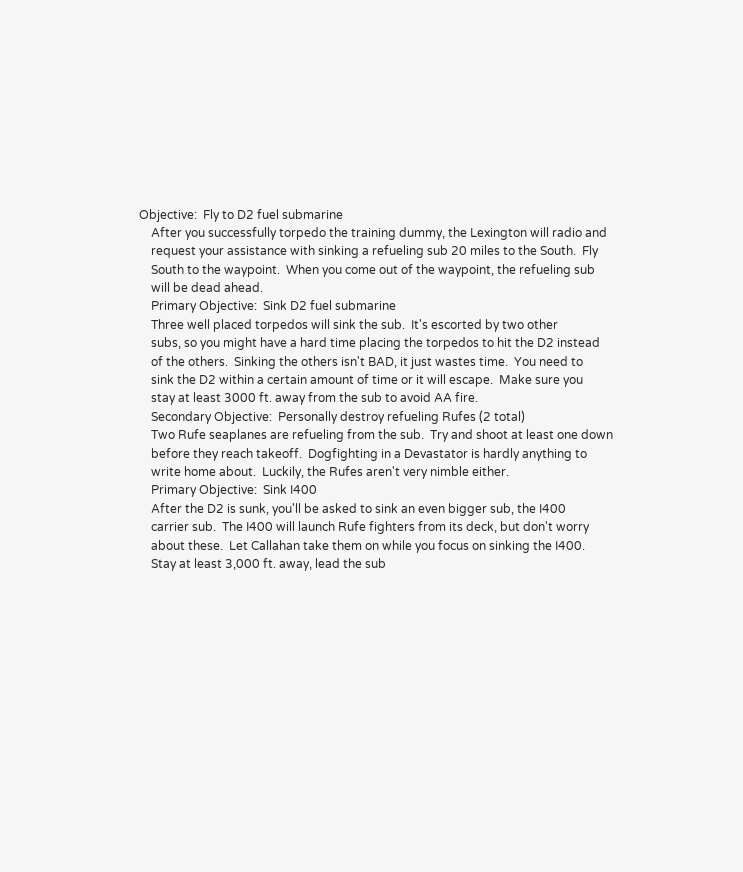Objective:  Fly to D2 fuel submarine
    After you successfully torpedo the training dummy, the Lexington will radio and
    request your assistance with sinking a refueling sub 20 miles to the South.  Fly
    South to the waypoint.  When you come out of the waypoint, the refueling sub
    will be dead ahead.
    Primary Objective:  Sink D2 fuel submarine
    Three well placed torpedos will sink the sub.  It's escorted by two other
    subs, so you might have a hard time placing the torpedos to hit the D2 instead
    of the others.  Sinking the others isn't BAD, it just wastes time.  You need to
    sink the D2 within a certain amount of time or it will escape.  Make sure you
    stay at least 3000 ft. away from the sub to avoid AA fire.
    Secondary Objective:  Personally destroy refueling Rufes (2 total)
    Two Rufe seaplanes are refueling from the sub.  Try and shoot at least one down
    before they reach takeoff.  Dogfighting in a Devastator is hardly anything to
    write home about.  Luckily, the Rufes aren't very nimble either.
    Primary Objective:  Sink I400
    After the D2 is sunk, you'll be asked to sink an even bigger sub, the I400
    carrier sub.  The I400 will launch Rufe fighters from its deck, but don't worry
    about these.  Let Callahan take them on while you focus on sinking the I400.
    Stay at least 3,000 ft. away, lead the sub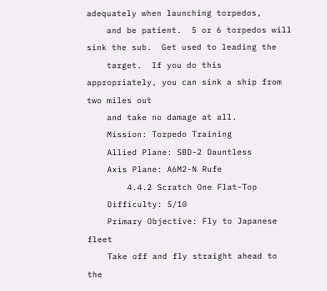adequately when launching torpedos,
    and be patient.  5 or 6 torpedos will sink the sub.  Get used to leading the
    target.  If you do this appropriately, you can sink a ship from two miles out
    and take no damage at all.
    Mission: Torpedo Training
    Allied Plane: SBD-2 Dauntless
    Axis Plane: A6M2-N Rufe
        4.4.2 Scratch One Flat-Top
    Difficulty: 5/10
    Primary Objective: Fly to Japanese fleet
    Take off and fly straight ahead to the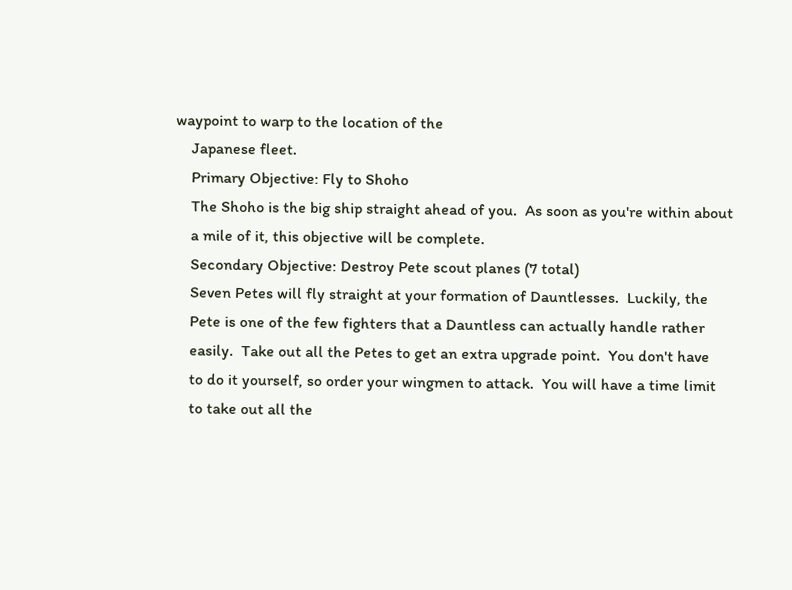waypoint to warp to the location of the
    Japanese fleet.
    Primary Objective: Fly to Shoho
    The Shoho is the big ship straight ahead of you.  As soon as you're within about
    a mile of it, this objective will be complete.
    Secondary Objective: Destroy Pete scout planes (7 total)
    Seven Petes will fly straight at your formation of Dauntlesses.  Luckily, the
    Pete is one of the few fighters that a Dauntless can actually handle rather
    easily.  Take out all the Petes to get an extra upgrade point.  You don't have
    to do it yourself, so order your wingmen to attack.  You will have a time limit
    to take out all the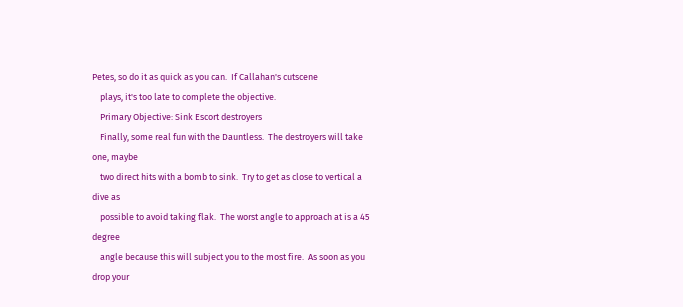Petes, so do it as quick as you can.  If Callahan's cutscene
    plays, it's too late to complete the objective.
    Primary Objective: Sink Escort destroyers
    Finally, some real fun with the Dauntless.  The destroyers will take one, maybe
    two direct hits with a bomb to sink.  Try to get as close to vertical a dive as
    possible to avoid taking flak.  The worst angle to approach at is a 45 degree
    angle because this will subject you to the most fire.  As soon as you drop your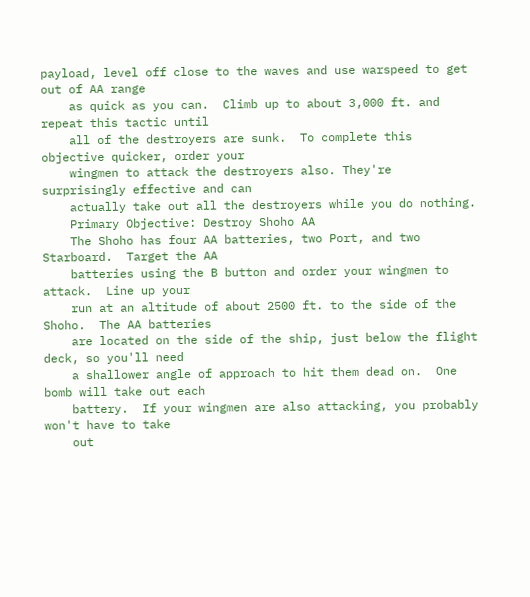payload, level off close to the waves and use warspeed to get out of AA range
    as quick as you can.  Climb up to about 3,000 ft. and repeat this tactic until
    all of the destroyers are sunk.  To complete this objective quicker, order your
    wingmen to attack the destroyers also. They're surprisingly effective and can
    actually take out all the destroyers while you do nothing.
    Primary Objective: Destroy Shoho AA
    The Shoho has four AA batteries, two Port, and two Starboard.  Target the AA
    batteries using the B button and order your wingmen to attack.  Line up your
    run at an altitude of about 2500 ft. to the side of the Shoho.  The AA batteries
    are located on the side of the ship, just below the flight deck, so you'll need
    a shallower angle of approach to hit them dead on.  One bomb will take out each
    battery.  If your wingmen are also attacking, you probably won't have to take
    out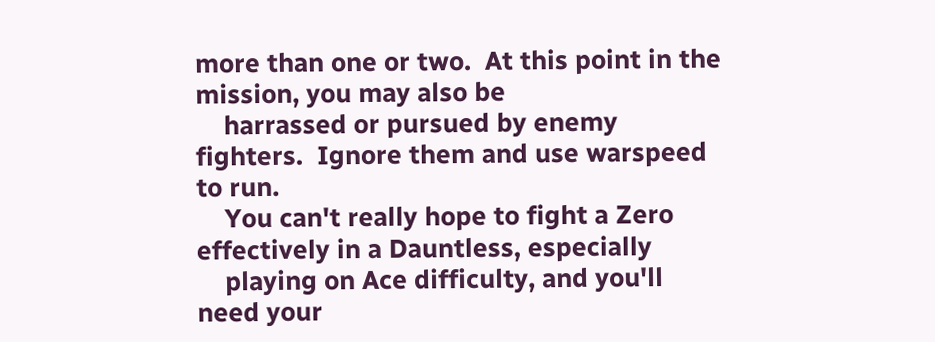more than one or two.  At this point in the mission, you may also be
    harrassed or pursued by enemy fighters.  Ignore them and use warspeed to run.
    You can't really hope to fight a Zero effectively in a Dauntless, especially
    playing on Ace difficulty, and you'll need your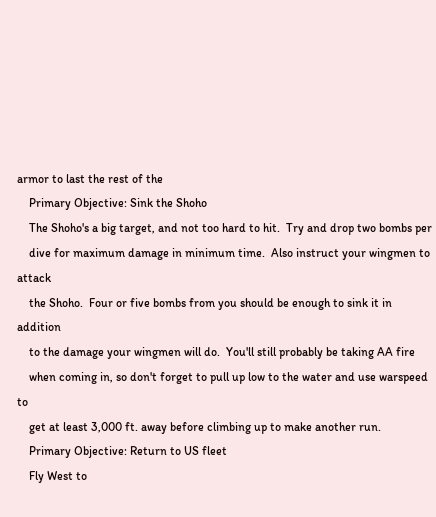armor to last the rest of the
    Primary Objective: Sink the Shoho
    The Shoho's a big target, and not too hard to hit.  Try and drop two bombs per
    dive for maximum damage in minimum time.  Also instruct your wingmen to attack
    the Shoho.  Four or five bombs from you should be enough to sink it in addition
    to the damage your wingmen will do.  You'll still probably be taking AA fire
    when coming in, so don't forget to pull up low to the water and use warspeed to
    get at least 3,000 ft. away before climbing up to make another run.
    Primary Objective: Return to US fleet
    Fly West to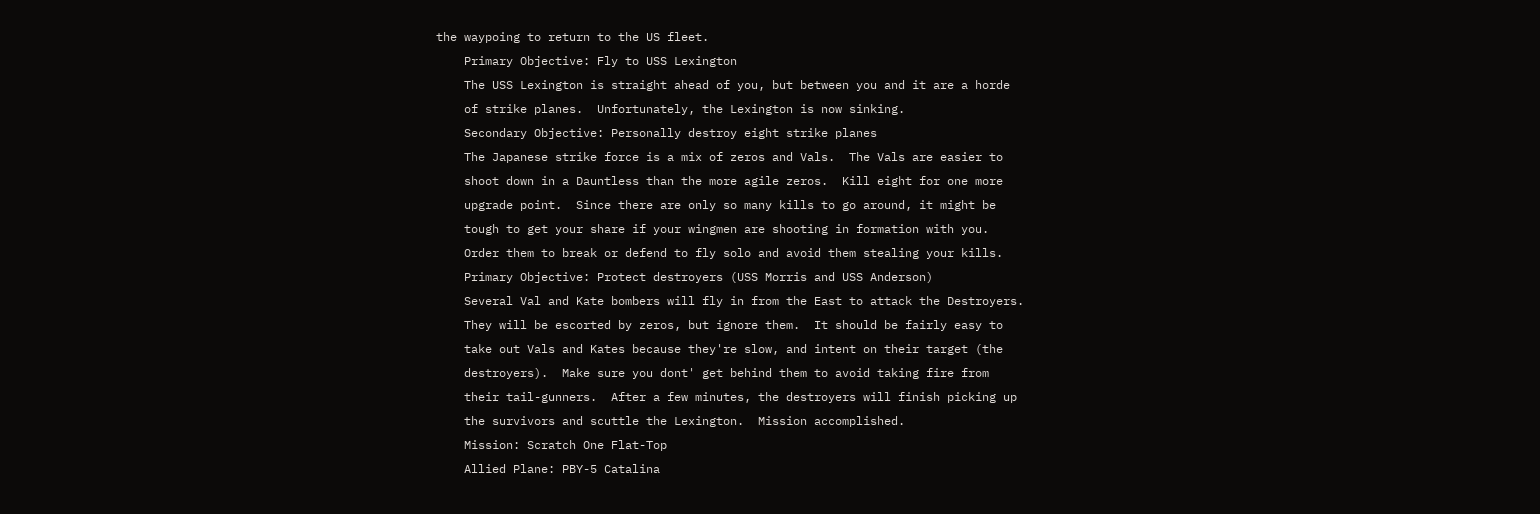the waypoing to return to the US fleet.
    Primary Objective: Fly to USS Lexington
    The USS Lexington is straight ahead of you, but between you and it are a horde
    of strike planes.  Unfortunately, the Lexington is now sinking.
    Secondary Objective: Personally destroy eight strike planes
    The Japanese strike force is a mix of zeros and Vals.  The Vals are easier to
    shoot down in a Dauntless than the more agile zeros.  Kill eight for one more
    upgrade point.  Since there are only so many kills to go around, it might be
    tough to get your share if your wingmen are shooting in formation with you.
    Order them to break or defend to fly solo and avoid them stealing your kills.
    Primary Objective: Protect destroyers (USS Morris and USS Anderson)
    Several Val and Kate bombers will fly in from the East to attack the Destroyers.
    They will be escorted by zeros, but ignore them.  It should be fairly easy to
    take out Vals and Kates because they're slow, and intent on their target (the
    destroyers).  Make sure you dont' get behind them to avoid taking fire from
    their tail-gunners.  After a few minutes, the destroyers will finish picking up
    the survivors and scuttle the Lexington.  Mission accomplished.
    Mission: Scratch One Flat-Top
    Allied Plane: PBY-5 Catalina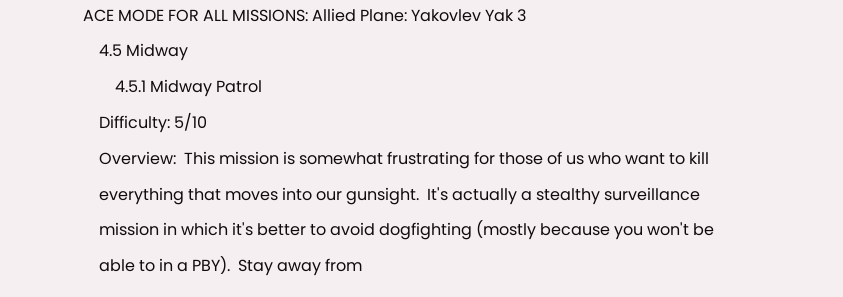ACE MODE FOR ALL MISSIONS: Allied Plane: Yakovlev Yak 3
    4.5 Midway
        4.5.1 Midway Patrol
    Difficulty: 5/10
    Overview:  This mission is somewhat frustrating for those of us who want to kill
    everything that moves into our gunsight.  It's actually a stealthy surveillance
    mission in which it's better to avoid dogfighting (mostly because you won't be
    able to in a PBY).  Stay away from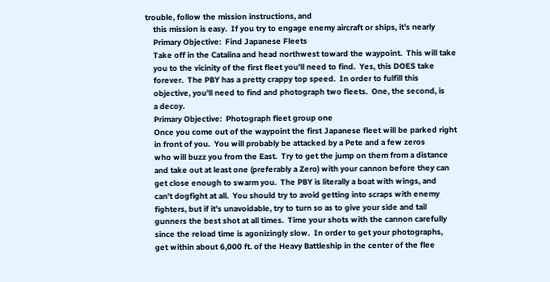trouble, follow the mission instructions, and
    this mission is easy.  If you try to engage enemy aircraft or ships, it's nearly
    Primary Objective:  Find Japanese Fleets
    Take off in the Catalina and head northwest toward the waypoint.  This will take
    you to the vicinity of the first fleet you'll need to find.  Yes, this DOES take
    forever.  The PBY has a pretty crappy top speed.  In order to fulfill this
    objective, you'll need to find and photograph two fleets.  One, the second, is
    a decoy.
    Primary Objective:  Photograph fleet group one
    Once you come out of the waypoint the first Japanese fleet will be parked right
    in front of you.  You will probably be attacked by a Pete and a few zeros
    who will buzz you from the East.  Try to get the jump on them from a distance
    and take out at least one (preferably a Zero) with your cannon before they can
    get close enough to swarm you.  The PBY is literally a boat with wings, and
    can't dogfight at all.  You should try to avoid getting into scraps with enemy
    fighters, but if it's unavoidable, try to turn so as to give your side and tail
    gunners the best shot at all times.  Time your shots with the cannon carefully
    since the reload time is agonizingly slow.  In order to get your photographs,
    get within about 6,000 ft. of the Heavy Battleship in the center of the flee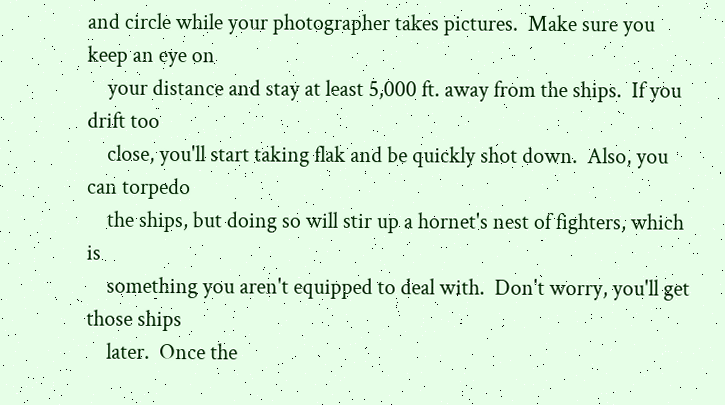and circle while your photographer takes pictures.  Make sure you keep an eye on
    your distance and stay at least 5,000 ft. away from the ships.  If you drift too
    close, you'll start taking flak and be quickly shot down.  Also, you can torpedo
    the ships, but doing so will stir up a hornet's nest of fighters, which is
    something you aren't equipped to deal with.  Don't worry, you'll get those ships
    later.  Once the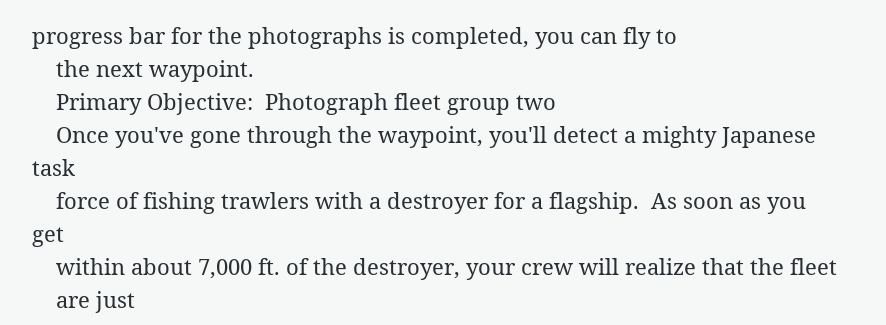progress bar for the photographs is completed, you can fly to
    the next waypoint.
    Primary Objective:  Photograph fleet group two
    Once you've gone through the waypoint, you'll detect a mighty Japanese task
    force of fishing trawlers with a destroyer for a flagship.  As soon as you get
    within about 7,000 ft. of the destroyer, your crew will realize that the fleet
    are just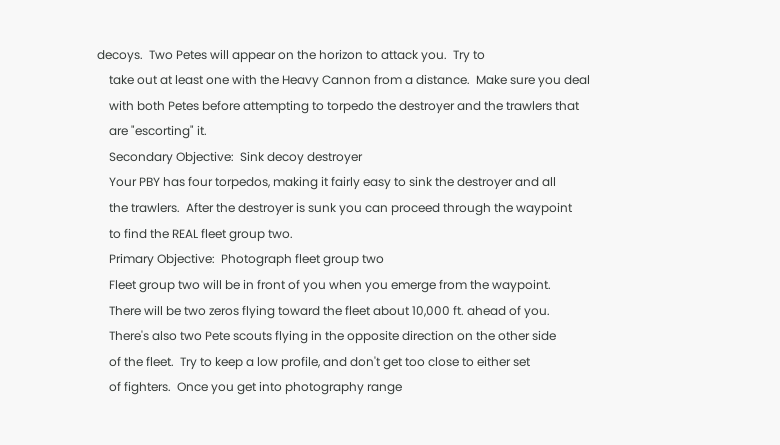decoys.  Two Petes will appear on the horizon to attack you.  Try to
    take out at least one with the Heavy Cannon from a distance.  Make sure you deal
    with both Petes before attempting to torpedo the destroyer and the trawlers that
    are "escorting" it.
    Secondary Objective:  Sink decoy destroyer
    Your PBY has four torpedos, making it fairly easy to sink the destroyer and all
    the trawlers.  After the destroyer is sunk you can proceed through the waypoint
    to find the REAL fleet group two.
    Primary Objective:  Photograph fleet group two
    Fleet group two will be in front of you when you emerge from the waypoint.
    There will be two zeros flying toward the fleet about 10,000 ft. ahead of you.
    There's also two Pete scouts flying in the opposite direction on the other side
    of the fleet.  Try to keep a low profile, and don't get too close to either set
    of fighters.  Once you get into photography range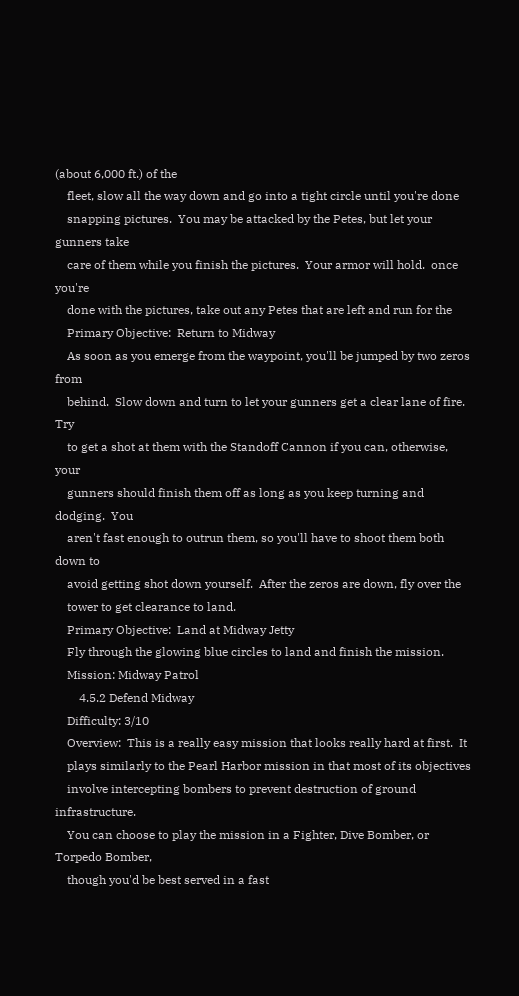(about 6,000 ft.) of the
    fleet, slow all the way down and go into a tight circle until you're done
    snapping pictures.  You may be attacked by the Petes, but let your gunners take
    care of them while you finish the pictures.  Your armor will hold.  once you're
    done with the pictures, take out any Petes that are left and run for the
    Primary Objective:  Return to Midway
    As soon as you emerge from the waypoint, you'll be jumped by two zeros from
    behind.  Slow down and turn to let your gunners get a clear lane of fire.  Try
    to get a shot at them with the Standoff Cannon if you can, otherwise, your
    gunners should finish them off as long as you keep turning and dodging.  You
    aren't fast enough to outrun them, so you'll have to shoot them both down to
    avoid getting shot down yourself.  After the zeros are down, fly over the
    tower to get clearance to land.
    Primary Objective:  Land at Midway Jetty
    Fly through the glowing blue circles to land and finish the mission.
    Mission: Midway Patrol
        4.5.2 Defend Midway
    Difficulty: 3/10
    Overview:  This is a really easy mission that looks really hard at first.  It
    plays similarly to the Pearl Harbor mission in that most of its objectives
    involve intercepting bombers to prevent destruction of ground infrastructure.
    You can choose to play the mission in a Fighter, Dive Bomber, or Torpedo Bomber,
    though you'd be best served in a fast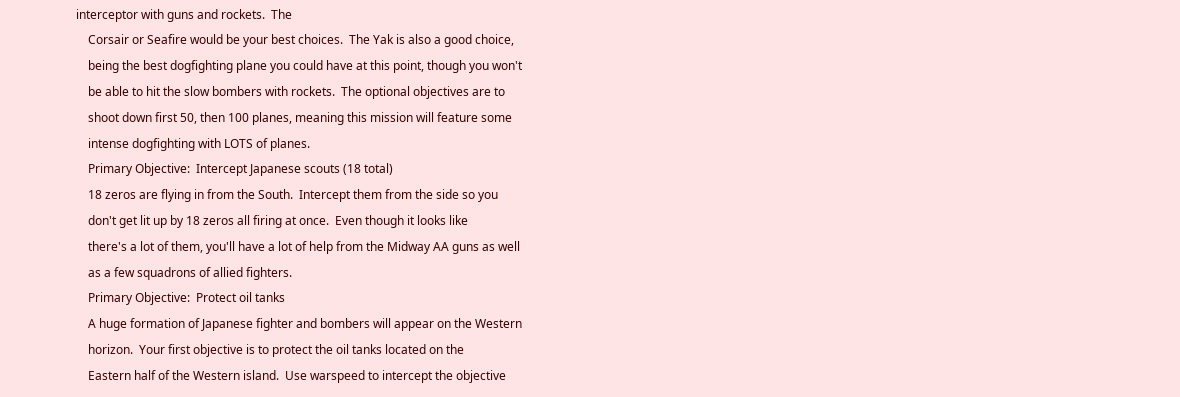interceptor with guns and rockets.  The
    Corsair or Seafire would be your best choices.  The Yak is also a good choice,
    being the best dogfighting plane you could have at this point, though you won't
    be able to hit the slow bombers with rockets.  The optional objectives are to
    shoot down first 50, then 100 planes, meaning this mission will feature some
    intense dogfighting with LOTS of planes.
    Primary Objective:  Intercept Japanese scouts (18 total)
    18 zeros are flying in from the South.  Intercept them from the side so you
    don't get lit up by 18 zeros all firing at once.  Even though it looks like
    there's a lot of them, you'll have a lot of help from the Midway AA guns as well
    as a few squadrons of allied fighters.
    Primary Objective:  Protect oil tanks
    A huge formation of Japanese fighter and bombers will appear on the Western
    horizon.  Your first objective is to protect the oil tanks located on the
    Eastern half of the Western island.  Use warspeed to intercept the objective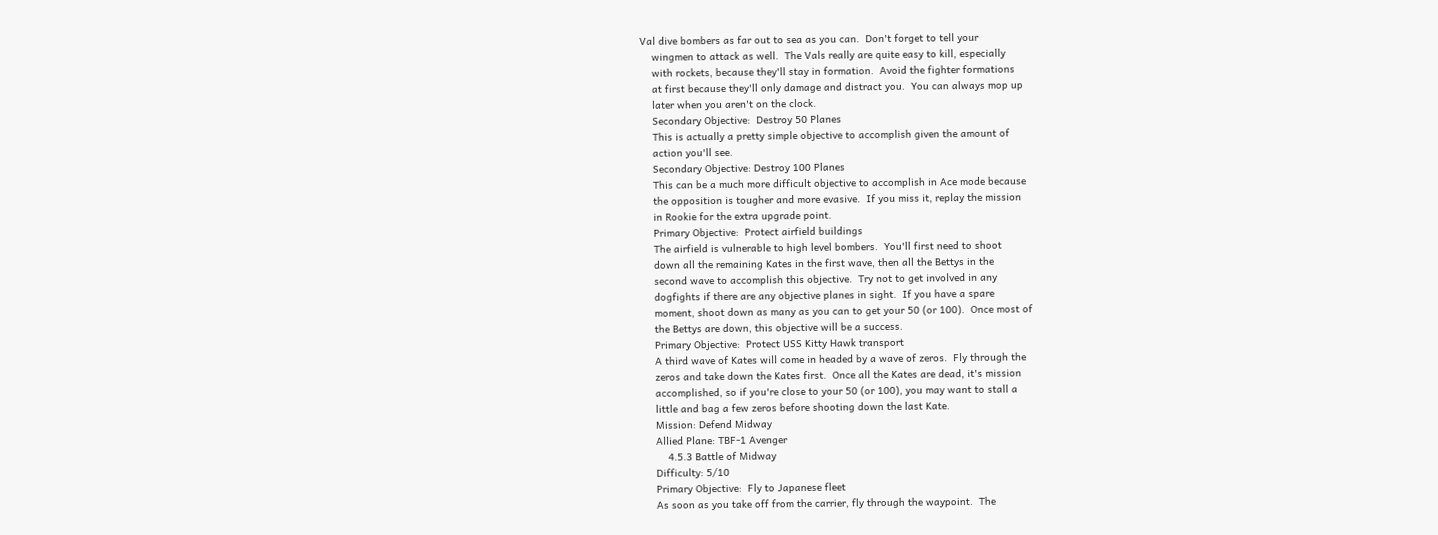Val dive bombers as far out to sea as you can.  Don't forget to tell your
    wingmen to attack as well.  The Vals really are quite easy to kill, especially
    with rockets, because they'll stay in formation.  Avoid the fighter formations
    at first because they'll only damage and distract you.  You can always mop up
    later when you aren't on the clock.
    Secondary Objective:  Destroy 50 Planes
    This is actually a pretty simple objective to accomplish given the amount of
    action you'll see.
    Secondary Objective: Destroy 100 Planes
    This can be a much more difficult objective to accomplish in Ace mode because
    the opposition is tougher and more evasive.  If you miss it, replay the mission
    in Rookie for the extra upgrade point.
    Primary Objective:  Protect airfield buildings
    The airfield is vulnerable to high level bombers.  You'll first need to shoot
    down all the remaining Kates in the first wave, then all the Bettys in the
    second wave to accomplish this objective.  Try not to get involved in any
    dogfights if there are any objective planes in sight.  If you have a spare
    moment, shoot down as many as you can to get your 50 (or 100).  Once most of
    the Bettys are down, this objective will be a success.
    Primary Objective:  Protect USS Kitty Hawk transport
    A third wave of Kates will come in headed by a wave of zeros.  Fly through the
    zeros and take down the Kates first.  Once all the Kates are dead, it's mission
    accomplished, so if you're close to your 50 (or 100), you may want to stall a
    little and bag a few zeros before shooting down the last Kate.
    Mission: Defend Midway
    Allied Plane: TBF-1 Avenger
        4.5.3 Battle of Midway
    Difficulty: 5/10
    Primary Objective:  Fly to Japanese fleet
    As soon as you take off from the carrier, fly through the waypoint.  The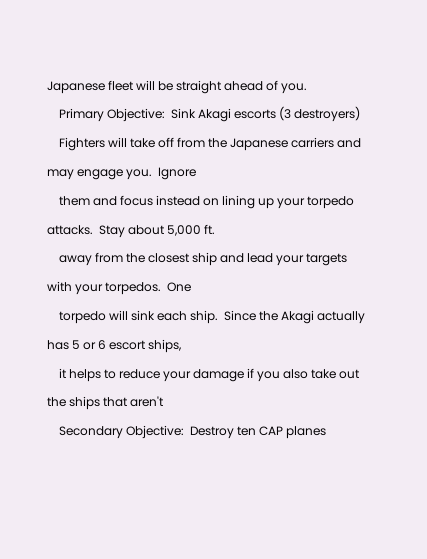Japanese fleet will be straight ahead of you.
    Primary Objective:  Sink Akagi escorts (3 destroyers)
    Fighters will take off from the Japanese carriers and may engage you.  Ignore
    them and focus instead on lining up your torpedo attacks.  Stay about 5,000 ft.
    away from the closest ship and lead your targets with your torpedos.  One
    torpedo will sink each ship.  Since the Akagi actually has 5 or 6 escort ships,
    it helps to reduce your damage if you also take out the ships that aren't
    Secondary Objective:  Destroy ten CAP planes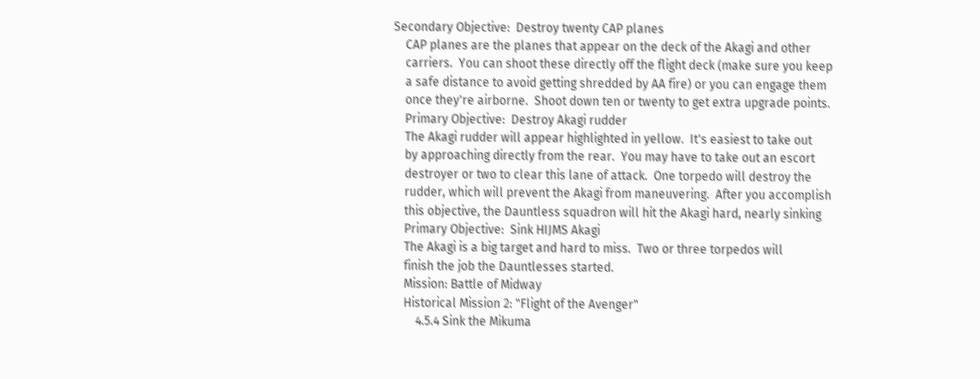Secondary Objective:  Destroy twenty CAP planes
    CAP planes are the planes that appear on the deck of the Akagi and other
    carriers.  You can shoot these directly off the flight deck (make sure you keep
    a safe distance to avoid getting shredded by AA fire) or you can engage them
    once they're airborne.  Shoot down ten or twenty to get extra upgrade points.
    Primary Objective:  Destroy Akagi rudder
    The Akagi rudder will appear highlighted in yellow.  It's easiest to take out
    by approaching directly from the rear.  You may have to take out an escort
    destroyer or two to clear this lane of attack.  One torpedo will destroy the
    rudder, which will prevent the Akagi from maneuvering.  After you accomplish
    this objective, the Dauntless squadron will hit the Akagi hard, nearly sinking
    Primary Objective:  Sink HIJMS Akagi
    The Akagi is a big target and hard to miss.  Two or three torpedos will
    finish the job the Dauntlesses started.
    Mission: Battle of Midway
    Historical Mission 2: "Flight of the Avenger"
        4.5.4 Sink the Mikuma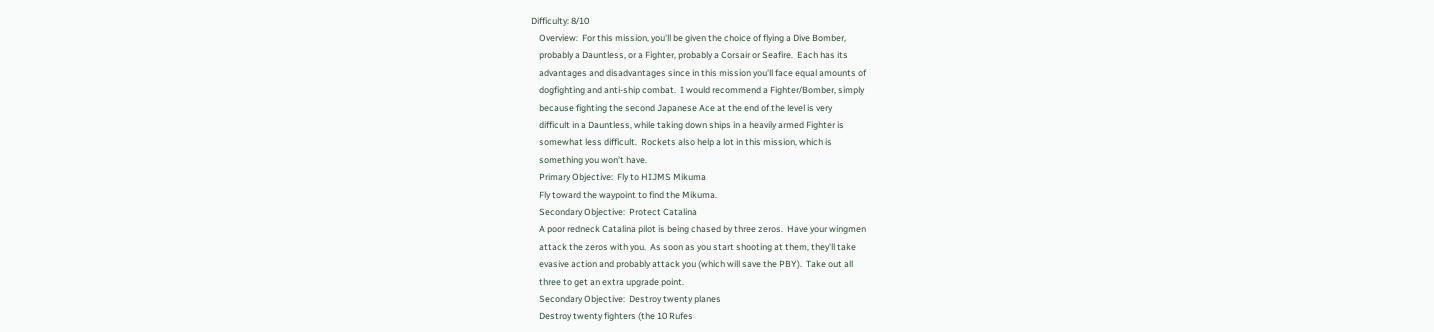Difficulty: 8/10
    Overview:  For this mission, you'll be given the choice of flying a Dive Bomber,
    probably a Dauntless, or a Fighter, probably a Corsair or Seafire.  Each has its
    advantages and disadvantages since in this mission you'll face equal amounts of
    dogfighting and anti-ship combat.  I would recommend a Fighter/Bomber, simply
    because fighting the second Japanese Ace at the end of the level is very
    difficult in a Dauntless, while taking down ships in a heavily armed Fighter is
    somewhat less difficult.  Rockets also help a lot in this mission, which is
    something you won't have.
    Primary Objective:  Fly to HIJMS Mikuma
    Fly toward the waypoint to find the Mikuma.
    Secondary Objective:  Protect Catalina
    A poor redneck Catalina pilot is being chased by three zeros.  Have your wingmen
    attack the zeros with you.  As soon as you start shooting at them, they'll take
    evasive action and probably attack you (which will save the PBY).  Take out all
    three to get an extra upgrade point.
    Secondary Objective:  Destroy twenty planes
    Destroy twenty fighters (the 10 Rufes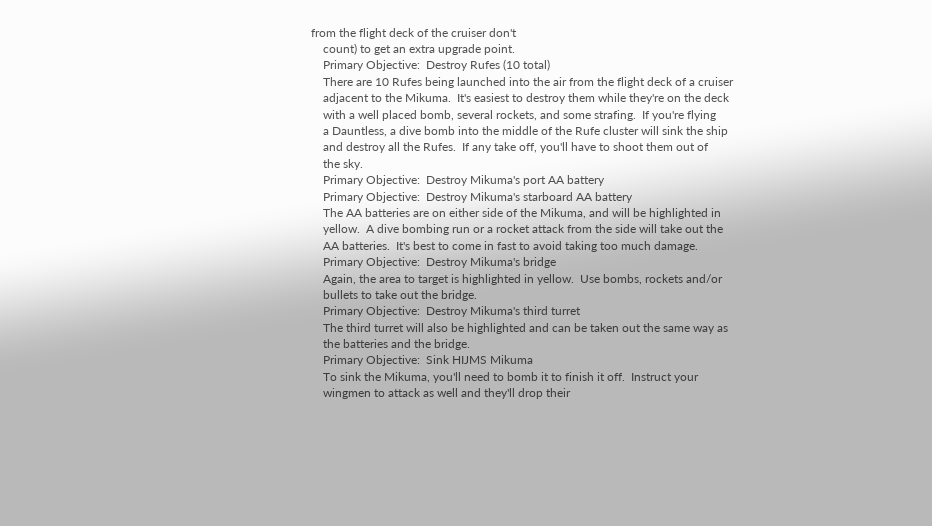from the flight deck of the cruiser don't
    count) to get an extra upgrade point.
    Primary Objective:  Destroy Rufes (10 total)
    There are 10 Rufes being launched into the air from the flight deck of a cruiser
    adjacent to the Mikuma.  It's easiest to destroy them while they're on the deck
    with a well placed bomb, several rockets, and some strafing.  If you're flying
    a Dauntless, a dive bomb into the middle of the Rufe cluster will sink the ship
    and destroy all the Rufes.  If any take off, you'll have to shoot them out of
    the sky.
    Primary Objective:  Destroy Mikuma's port AA battery
    Primary Objective:  Destroy Mikuma's starboard AA battery
    The AA batteries are on either side of the Mikuma, and will be highlighted in
    yellow.  A dive bombing run or a rocket attack from the side will take out the
    AA batteries.  It's best to come in fast to avoid taking too much damage.
    Primary Objective:  Destroy Mikuma's bridge
    Again, the area to target is highlighted in yellow.  Use bombs, rockets and/or
    bullets to take out the bridge.
    Primary Objective:  Destroy Mikuma's third turret
    The third turret will also be highlighted and can be taken out the same way as
    the batteries and the bridge.
    Primary Objective:  Sink HIJMS Mikuma
    To sink the Mikuma, you'll need to bomb it to finish it off.  Instruct your
    wingmen to attack as well and they'll drop their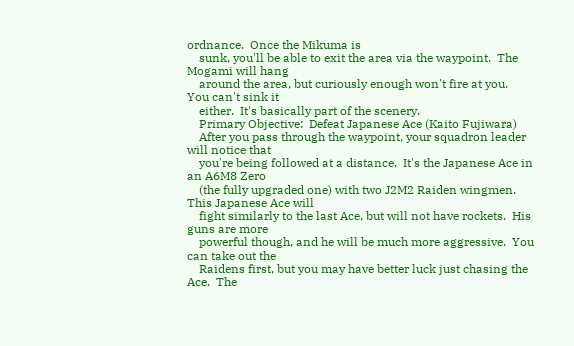ordnance.  Once the Mikuma is
    sunk, you'll be able to exit the area via the waypoint.  The Mogami will hang
    around the area, but curiously enough won't fire at you.  You can't sink it
    either.  It's basically part of the scenery.
    Primary Objective:  Defeat Japanese Ace (Kaito Fujiwara)
    After you pass through the waypoint, your squadron leader will notice that
    you're being followed at a distance.  It's the Japanese Ace in an A6M8 Zero
    (the fully upgraded one) with two J2M2 Raiden wingmen.  This Japanese Ace will
    fight similarly to the last Ace, but will not have rockets.  His guns are more
    powerful though, and he will be much more aggressive.  You can take out the
    Raidens first, but you may have better luck just chasing the Ace.  The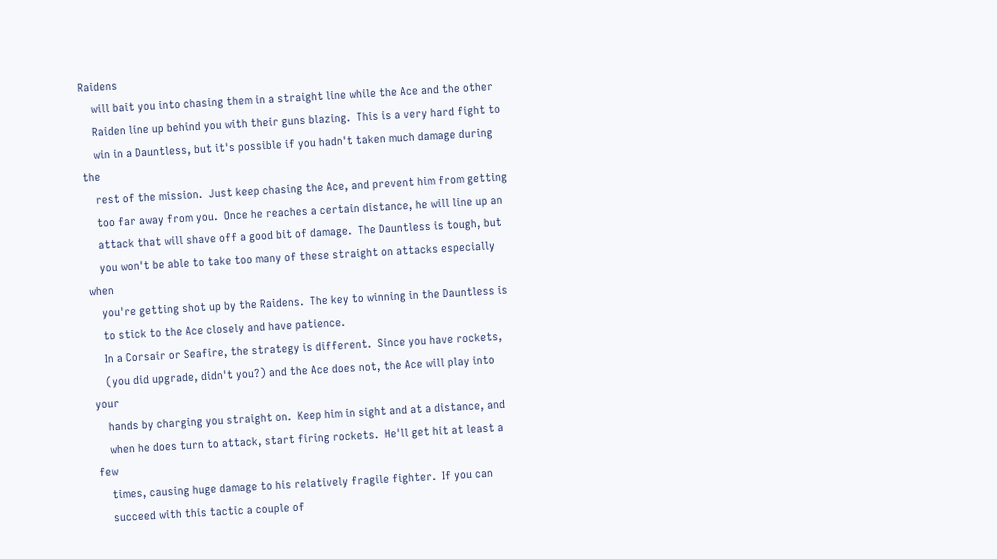Raidens
    will bait you into chasing them in a straight line while the Ace and the other
    Raiden line up behind you with their guns blazing.  This is a very hard fight to
    win in a Dauntless, but it's possible if you hadn't taken much damage during the
    rest of the mission.  Just keep chasing the Ace, and prevent him from getting
    too far away from you.  Once he reaches a certain distance, he will line up an
    attack that will shave off a good bit of damage.  The Dauntless is tough, but
    you won't be able to take too many of these straight on attacks especially when
    you're getting shot up by the Raidens.  The key to winning in the Dauntless is
    to stick to the Ace closely and have patience.
    In a Corsair or Seafire, the strategy is different.  Since you have rockets,
    (you did upgrade, didn't you?) and the Ace does not, the Ace will play into your
    hands by charging you straight on.  Keep him in sight and at a distance, and
    when he does turn to attack, start firing rockets.  He'll get hit at least a few
    times, causing huge damage to his relatively fragile fighter.  If you can
    succeed with this tactic a couple of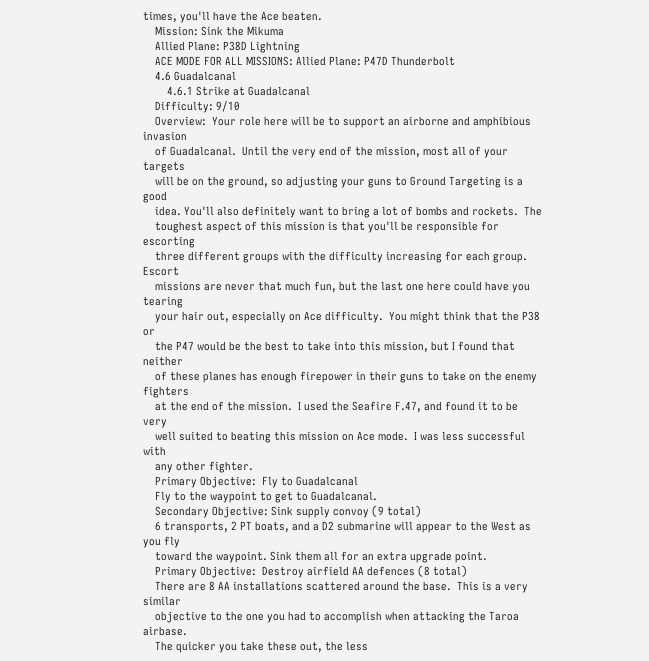times, you'll have the Ace beaten.
    Mission: Sink the Mikuma
    Allied Plane: P38D Lightning
    ACE MODE FOR ALL MISSIONS: Allied Plane: P47D Thunderbolt
    4.6 Guadalcanal
        4.6.1 Strike at Guadalcanal
    Difficulty: 9/10
    Overview:  Your role here will be to support an airborne and amphibious invasion
    of Guadalcanal.  Until the very end of the mission, most all of your targets
    will be on the ground, so adjusting your guns to Ground Targeting is a good
    idea. You'll also definitely want to bring a lot of bombs and rockets.  The
    toughest aspect of this mission is that you'll be responsible for escorting
    three different groups with the difficulty increasing for each group.  Escort
    missions are never that much fun, but the last one here could have you tearing
    your hair out, especially on Ace difficulty.  You might think that the P38 or
    the P47 would be the best to take into this mission, but I found that neither
    of these planes has enough firepower in their guns to take on the enemy fighters
    at the end of the mission.  I used the Seafire F.47, and found it to be very
    well suited to beating this mission on Ace mode.  I was less successful with
    any other fighter.
    Primary Objective:  Fly to Guadalcanal
    Fly to the waypoint to get to Guadalcanal.
    Secondary Objective: Sink supply convoy (9 total)
    6 transports, 2 PT boats, and a D2 submarine will appear to the West as you fly
    toward the waypoint. Sink them all for an extra upgrade point.
    Primary Objective:  Destroy airfield AA defences (8 total)
    There are 8 AA installations scattered around the base.  This is a very similar
    objective to the one you had to accomplish when attacking the Taroa airbase.
    The quicker you take these out, the less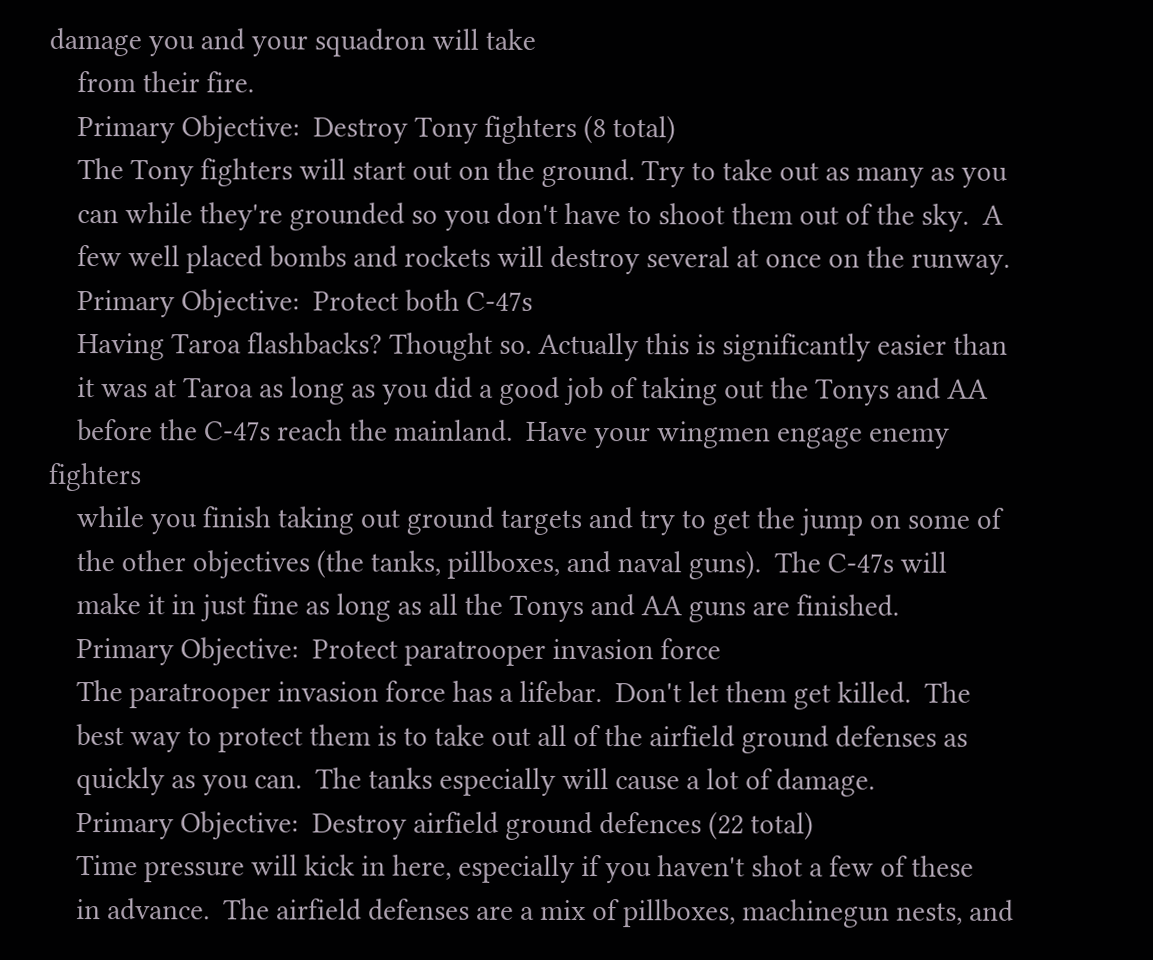damage you and your squadron will take
    from their fire.
    Primary Objective:  Destroy Tony fighters (8 total)
    The Tony fighters will start out on the ground. Try to take out as many as you
    can while they're grounded so you don't have to shoot them out of the sky.  A
    few well placed bombs and rockets will destroy several at once on the runway.
    Primary Objective:  Protect both C-47s
    Having Taroa flashbacks? Thought so. Actually this is significantly easier than
    it was at Taroa as long as you did a good job of taking out the Tonys and AA
    before the C-47s reach the mainland.  Have your wingmen engage enemy fighters
    while you finish taking out ground targets and try to get the jump on some of
    the other objectives (the tanks, pillboxes, and naval guns).  The C-47s will
    make it in just fine as long as all the Tonys and AA guns are finished.
    Primary Objective:  Protect paratrooper invasion force
    The paratrooper invasion force has a lifebar.  Don't let them get killed.  The
    best way to protect them is to take out all of the airfield ground defenses as
    quickly as you can.  The tanks especially will cause a lot of damage.
    Primary Objective:  Destroy airfield ground defences (22 total)
    Time pressure will kick in here, especially if you haven't shot a few of these
    in advance.  The airfield defenses are a mix of pillboxes, machinegun nests, and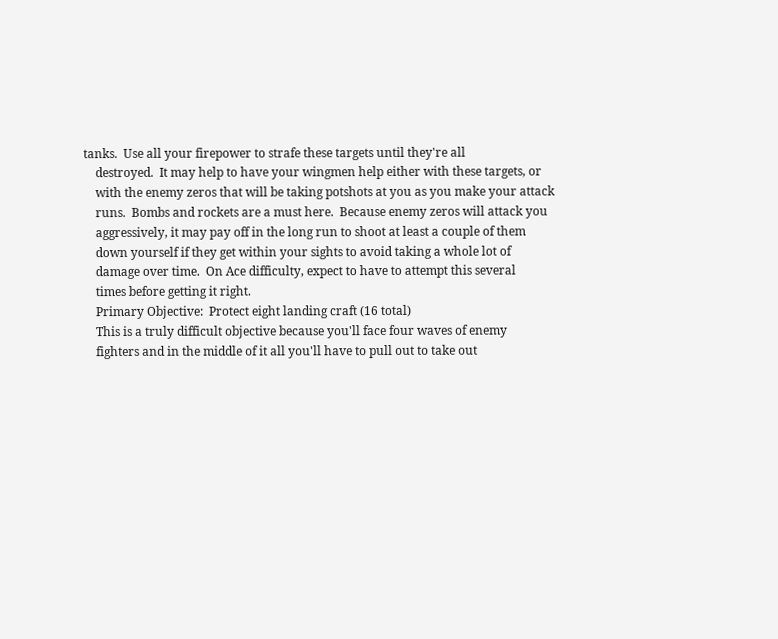tanks.  Use all your firepower to strafe these targets until they're all
    destroyed.  It may help to have your wingmen help either with these targets, or
    with the enemy zeros that will be taking potshots at you as you make your attack
    runs.  Bombs and rockets are a must here.  Because enemy zeros will attack you
    aggressively, it may pay off in the long run to shoot at least a couple of them
    down yourself if they get within your sights to avoid taking a whole lot of
    damage over time.  On Ace difficulty, expect to have to attempt this several
    times before getting it right.
    Primary Objective:  Protect eight landing craft (16 total)
    This is a truly difficult objective because you'll face four waves of enemy
    fighters and in the middle of it all you'll have to pull out to take out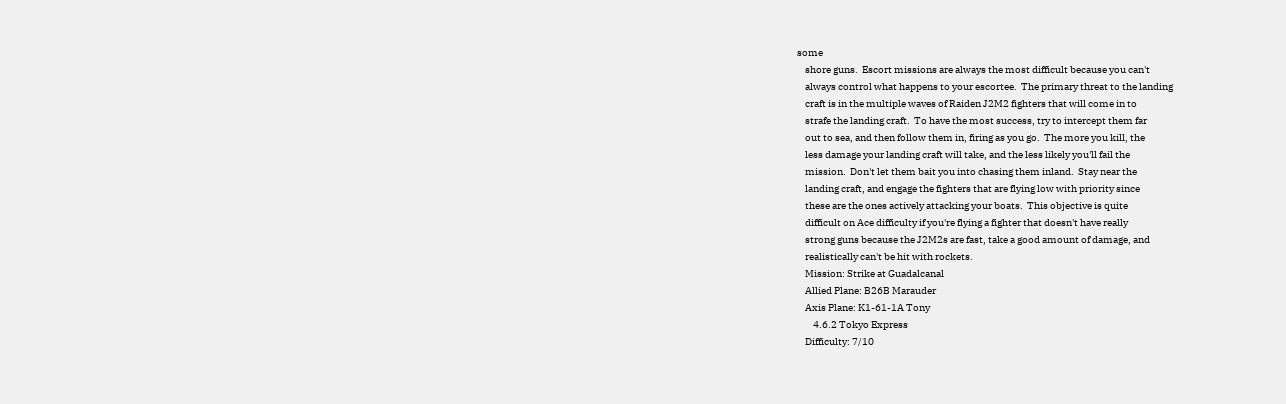some
    shore guns.  Escort missions are always the most difficult because you can't
    always control what happens to your escortee.  The primary threat to the landing
    craft is in the multiple waves of Raiden J2M2 fighters that will come in to
    strafe the landing craft.  To have the most success, try to intercept them far
    out to sea, and then follow them in, firing as you go.  The more you kill, the
    less damage your landing craft will take, and the less likely you'll fail the
    mission.  Don't let them bait you into chasing them inland.  Stay near the
    landing craft, and engage the fighters that are flying low with priority since
    these are the ones actively attacking your boats.  This objective is quite
    difficult on Ace difficulty if you're flying a fighter that doesn't have really
    strong guns because the J2M2s are fast, take a good amount of damage, and
    realistically can't be hit with rockets.
    Mission: Strike at Guadalcanal
    Allied Plane: B26B Marauder
    Axis Plane: K1-61-1A Tony
        4.6.2 Tokyo Express
    Difficulty: 7/10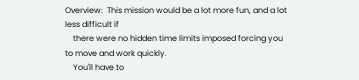Overview:  This mission would be a lot more fun, and a lot less difficult if
    there were no hidden time limits imposed forcing you to move and work quickly.
    You'll have to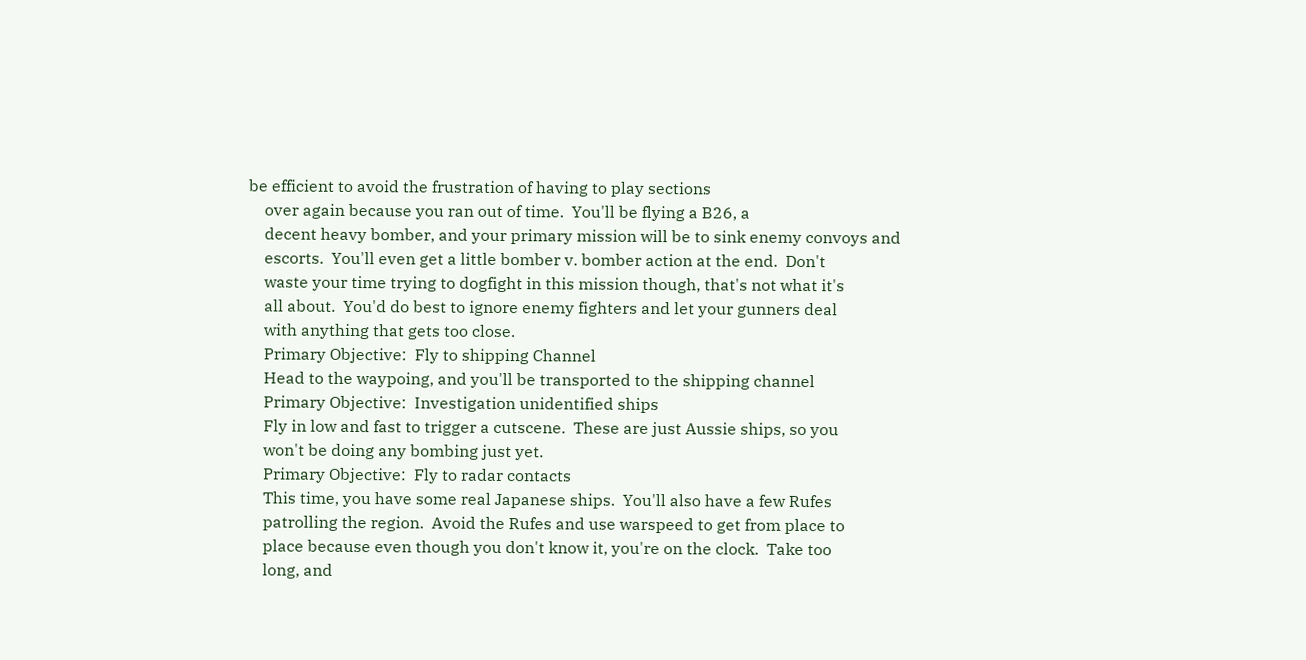be efficient to avoid the frustration of having to play sections
    over again because you ran out of time.  You'll be flying a B26, a
    decent heavy bomber, and your primary mission will be to sink enemy convoys and
    escorts.  You'll even get a little bomber v. bomber action at the end.  Don't
    waste your time trying to dogfight in this mission though, that's not what it's
    all about.  You'd do best to ignore enemy fighters and let your gunners deal
    with anything that gets too close.
    Primary Objective:  Fly to shipping Channel
    Head to the waypoing, and you'll be transported to the shipping channel
    Primary Objective:  Investigation unidentified ships
    Fly in low and fast to trigger a cutscene.  These are just Aussie ships, so you
    won't be doing any bombing just yet.
    Primary Objective:  Fly to radar contacts
    This time, you have some real Japanese ships.  You'll also have a few Rufes
    patrolling the region.  Avoid the Rufes and use warspeed to get from place to
    place because even though you don't know it, you're on the clock.  Take too
    long, and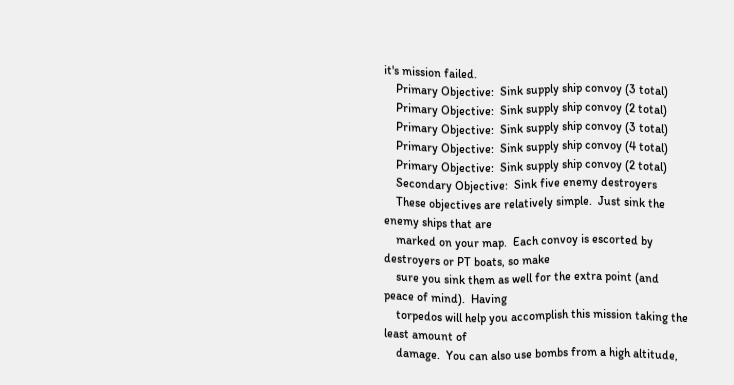it's mission failed.
    Primary Objective:  Sink supply ship convoy (3 total)
    Primary Objective:  Sink supply ship convoy (2 total)
    Primary Objective:  Sink supply ship convoy (3 total)
    Primary Objective:  Sink supply ship convoy (4 total)
    Primary Objective:  Sink supply ship convoy (2 total)
    Secondary Objective:  Sink five enemy destroyers
    These objectives are relatively simple.  Just sink the enemy ships that are
    marked on your map.  Each convoy is escorted by destroyers or PT boats, so make
    sure you sink them as well for the extra point (and peace of mind).  Having
    torpedos will help you accomplish this mission taking the least amount of
    damage.  You can also use bombs from a high altitude,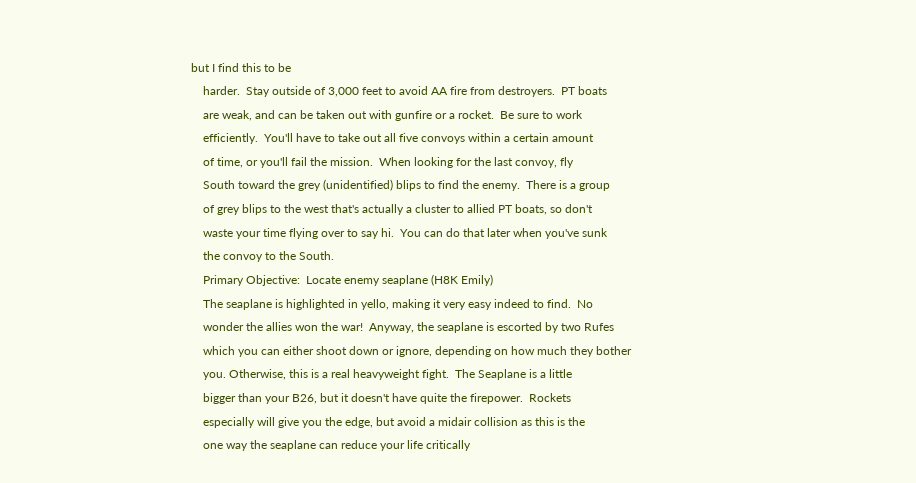but I find this to be
    harder.  Stay outside of 3,000 feet to avoid AA fire from destroyers.  PT boats
    are weak, and can be taken out with gunfire or a rocket.  Be sure to work
    efficiently.  You'll have to take out all five convoys within a certain amount
    of time, or you'll fail the mission.  When looking for the last convoy, fly
    South toward the grey (unidentified) blips to find the enemy.  There is a group
    of grey blips to the west that's actually a cluster to allied PT boats, so don't
    waste your time flying over to say hi.  You can do that later when you've sunk
    the convoy to the South.
    Primary Objective:  Locate enemy seaplane (H8K Emily)
    The seaplane is highlighted in yello, making it very easy indeed to find.  No
    wonder the allies won the war!  Anyway, the seaplane is escorted by two Rufes
    which you can either shoot down or ignore, depending on how much they bother
    you. Otherwise, this is a real heavyweight fight.  The Seaplane is a little
    bigger than your B26, but it doesn't have quite the firepower.  Rockets
    especially will give you the edge, but avoid a midair collision as this is the
    one way the seaplane can reduce your life critically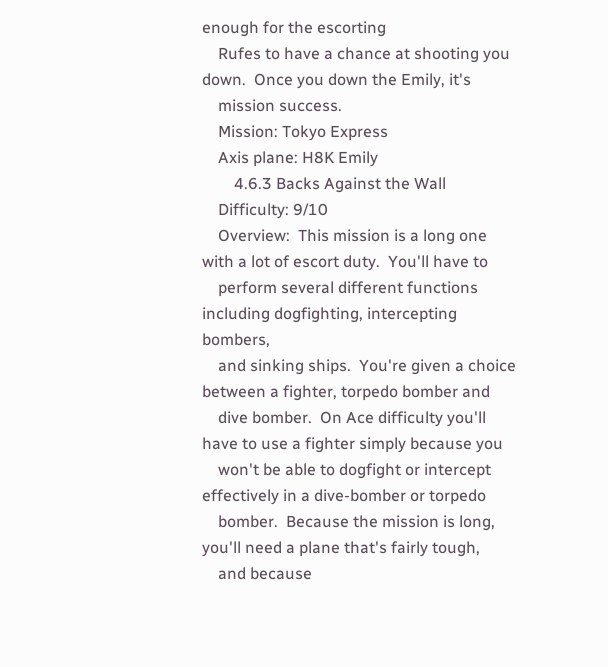enough for the escorting
    Rufes to have a chance at shooting you down.  Once you down the Emily, it's
    mission success.
    Mission: Tokyo Express
    Axis plane: H8K Emily
        4.6.3 Backs Against the Wall
    Difficulty: 9/10
    Overview:  This mission is a long one with a lot of escort duty.  You'll have to
    perform several different functions including dogfighting, intercepting bombers,
    and sinking ships.  You're given a choice between a fighter, torpedo bomber and
    dive bomber.  On Ace difficulty you'll have to use a fighter simply because you
    won't be able to dogfight or intercept effectively in a dive-bomber or torpedo
    bomber.  Because the mission is long, you'll need a plane that's fairly tough,
    and because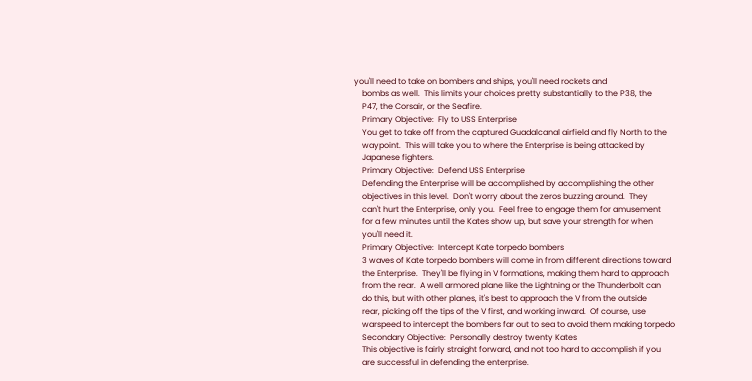you'll need to take on bombers and ships, you'll need rockets and
    bombs as well.  This limits your choices pretty substantially to the P38, the
    P47, the Corsair, or the Seafire.
    Primary Objective:  Fly to USS Enterprise
    You get to take off from the captured Guadalcanal airfield and fly North to the
    waypoint.  This will take you to where the Enterprise is being attacked by
    Japanese fighters.
    Primary Objective:  Defend USS Enterprise
    Defending the Enterprise will be accomplished by accomplishing the other
    objectives in this level.  Don't worry about the zeros buzzing around.  They
    can't hurt the Enterprise, only you.  Feel free to engage them for amusement
    for a few minutes until the Kates show up, but save your strength for when
    you'll need it.
    Primary Objective:  Intercept Kate torpedo bombers
    3 waves of Kate torpedo bombers will come in from different directions toward
    the Enterprise.  They'll be flying in V formations, making them hard to approach
    from the rear.  A well armored plane like the Lightning or the Thunderbolt can
    do this, but with other planes, it's best to approach the V from the outside
    rear, picking off the tips of the V first, and working inward.  Of course, use
    warspeed to intercept the bombers far out to sea to avoid them making torpedo
    Secondary Objective:  Personally destroy twenty Kates
    This objective is fairly straight forward, and not too hard to accomplish if you
    are successful in defending the enterprise.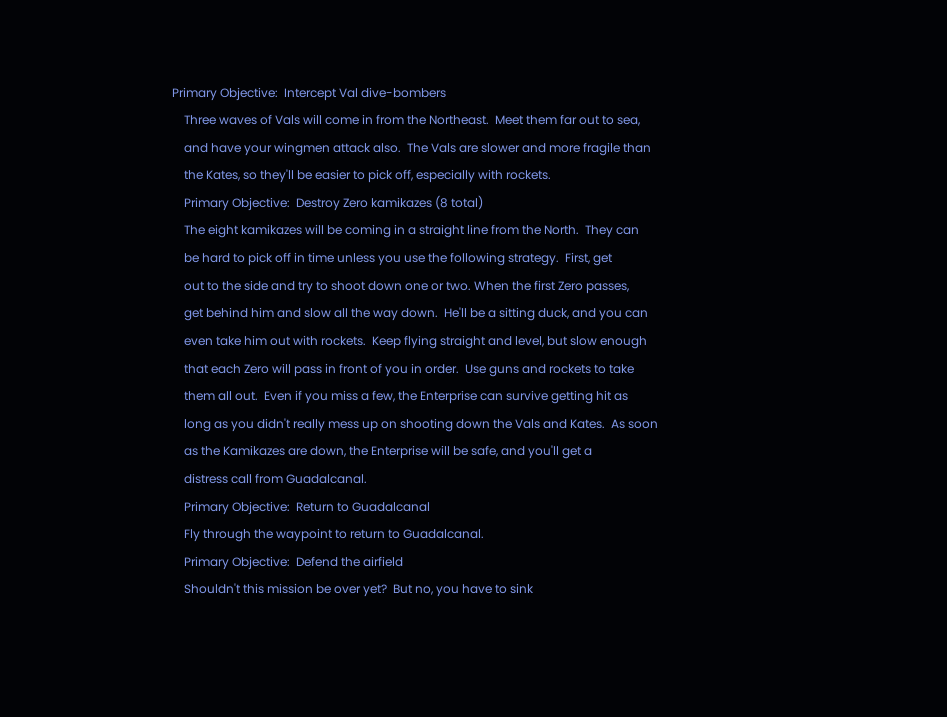Primary Objective:  Intercept Val dive-bombers
    Three waves of Vals will come in from the Northeast.  Meet them far out to sea,
    and have your wingmen attack also.  The Vals are slower and more fragile than
    the Kates, so they'll be easier to pick off, especially with rockets.
    Primary Objective:  Destroy Zero kamikazes (8 total)
    The eight kamikazes will be coming in a straight line from the North.  They can
    be hard to pick off in time unless you use the following strategy.  First, get
    out to the side and try to shoot down one or two. When the first Zero passes,
    get behind him and slow all the way down.  He'll be a sitting duck, and you can
    even take him out with rockets.  Keep flying straight and level, but slow enough
    that each Zero will pass in front of you in order.  Use guns and rockets to take
    them all out.  Even if you miss a few, the Enterprise can survive getting hit as
    long as you didn't really mess up on shooting down the Vals and Kates.  As soon
    as the Kamikazes are down, the Enterprise will be safe, and you'll get a
    distress call from Guadalcanal.
    Primary Objective:  Return to Guadalcanal
    Fly through the waypoint to return to Guadalcanal.
    Primary Objective:  Defend the airfield
    Shouldn't this mission be over yet?  But no, you have to sink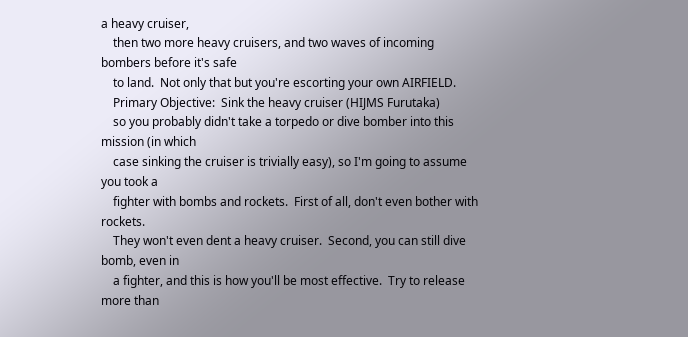a heavy cruiser,
    then two more heavy cruisers, and two waves of incoming bombers before it's safe
    to land.  Not only that but you're escorting your own AIRFIELD.
    Primary Objective:  Sink the heavy cruiser (HIJMS Furutaka)
    so you probably didn't take a torpedo or dive bomber into this mission (in which
    case sinking the cruiser is trivially easy), so I'm going to assume you took a
    fighter with bombs and rockets.  First of all, don't even bother with rockets.
    They won't even dent a heavy cruiser.  Second, you can still dive bomb, even in
    a fighter, and this is how you'll be most effective.  Try to release more than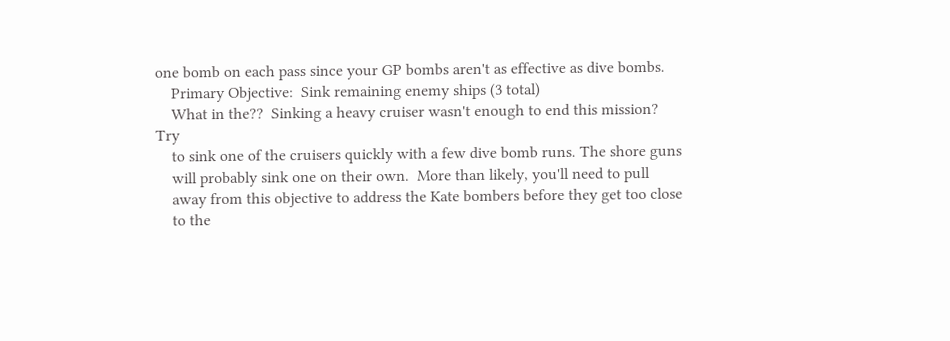one bomb on each pass since your GP bombs aren't as effective as dive bombs.
    Primary Objective:  Sink remaining enemy ships (3 total)
    What in the??  Sinking a heavy cruiser wasn't enough to end this mission?  Try
    to sink one of the cruisers quickly with a few dive bomb runs. The shore guns
    will probably sink one on their own.  More than likely, you'll need to pull
    away from this objective to address the Kate bombers before they get too close
    to the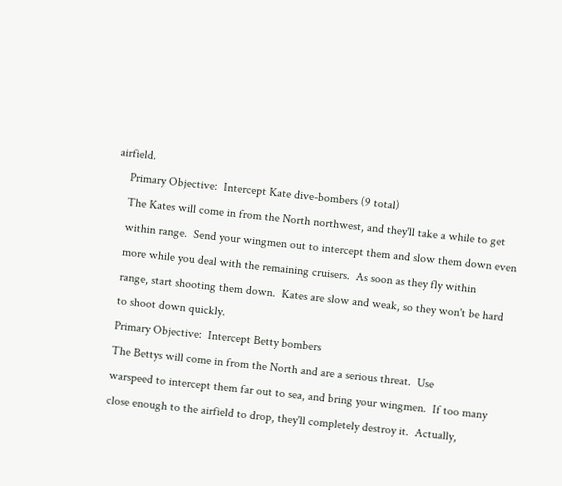airfield.
    Primary Objective:  Intercept Kate dive-bombers (9 total)
    The Kates will come in from the North northwest, and they'll take a while to get
    within range.  Send your wingmen out to intercept them and slow them down even
    more while you deal with the remaining cruisers.  As soon as they fly within
    range, start shooting them down.  Kates are slow and weak, so they won't be hard
    to shoot down quickly.
    Primary Objective:  Intercept Betty bombers
    The Bettys will come in from the North and are a serious threat.  Use
    warspeed to intercept them far out to sea, and bring your wingmen.  If too many
    close enough to the airfield to drop, they'll completely destroy it.  Actually,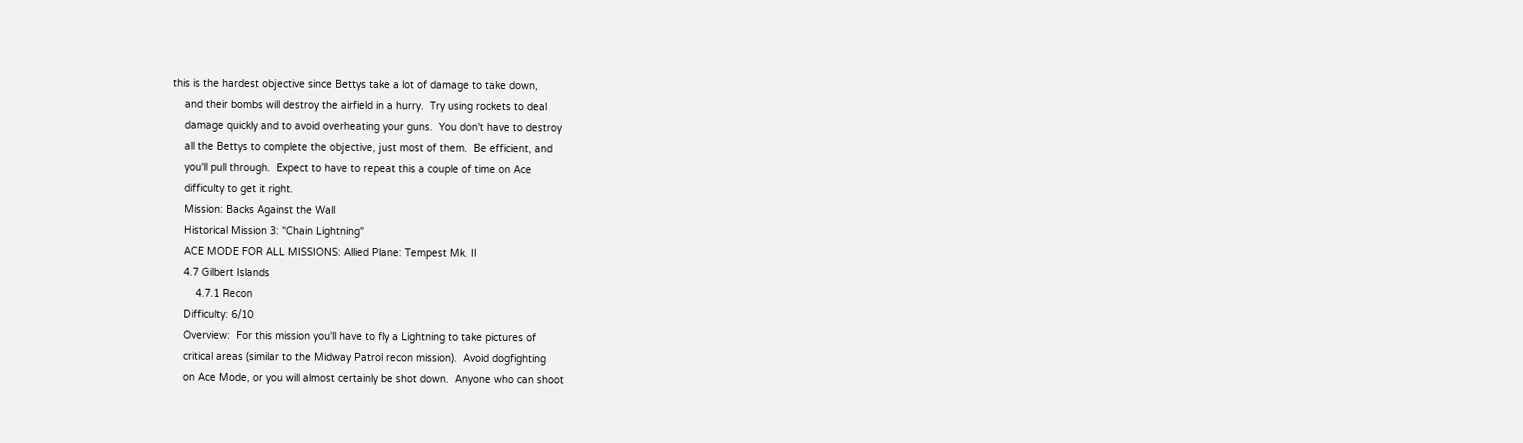this is the hardest objective since Bettys take a lot of damage to take down,
    and their bombs will destroy the airfield in a hurry.  Try using rockets to deal
    damage quickly and to avoid overheating your guns.  You don't have to destroy
    all the Bettys to complete the objective, just most of them.  Be efficient, and
    you'll pull through.  Expect to have to repeat this a couple of time on Ace
    difficulty to get it right.
    Mission: Backs Against the Wall
    Historical Mission 3: "Chain Lightning"
    ACE MODE FOR ALL MISSIONS: Allied Plane: Tempest Mk. II
    4.7 Gilbert Islands
        4.7.1 Recon
    Difficulty: 6/10
    Overview:  For this mission you'll have to fly a Lightning to take pictures of
    critical areas (similar to the Midway Patrol recon mission).  Avoid dogfighting
    on Ace Mode, or you will almost certainly be shot down.  Anyone who can shoot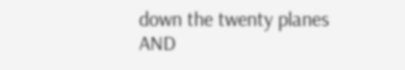down the twenty planes AND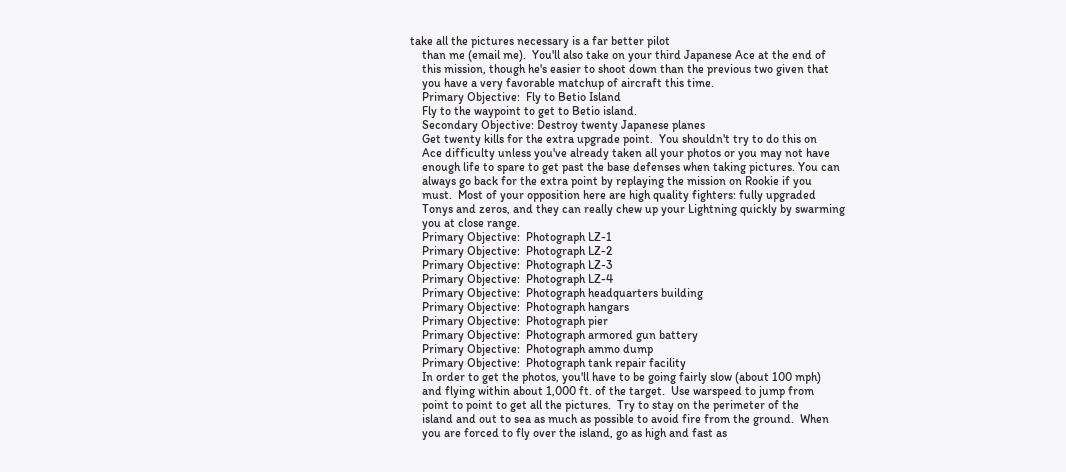take all the pictures necessary is a far better pilot
    than me (email me).  You'll also take on your third Japanese Ace at the end of
    this mission, though he's easier to shoot down than the previous two given that
    you have a very favorable matchup of aircraft this time.
    Primary Objective:  Fly to Betio Island
    Fly to the waypoint to get to Betio island.
    Secondary Objective: Destroy twenty Japanese planes
    Get twenty kills for the extra upgrade point.  You shouldn't try to do this on
    Ace difficulty unless you've already taken all your photos or you may not have
    enough life to spare to get past the base defenses when taking pictures. You can
    always go back for the extra point by replaying the mission on Rookie if you
    must.  Most of your opposition here are high quality fighters: fully upgraded
    Tonys and zeros, and they can really chew up your Lightning quickly by swarming
    you at close range.
    Primary Objective:  Photograph LZ-1
    Primary Objective:  Photograph LZ-2
    Primary Objective:  Photograph LZ-3
    Primary Objective:  Photograph LZ-4
    Primary Objective:  Photograph headquarters building
    Primary Objective:  Photograph hangars
    Primary Objective:  Photograph pier
    Primary Objective:  Photograph armored gun battery
    Primary Objective:  Photograph ammo dump
    Primary Objective:  Photograph tank repair facility
    In order to get the photos, you'll have to be going fairly slow (about 100 mph)
    and flying within about 1,000 ft. of the target.  Use warspeed to jump from
    point to point to get all the pictures.  Try to stay on the perimeter of the
    island and out to sea as much as possible to avoid fire from the ground.  When
    you are forced to fly over the island, go as high and fast as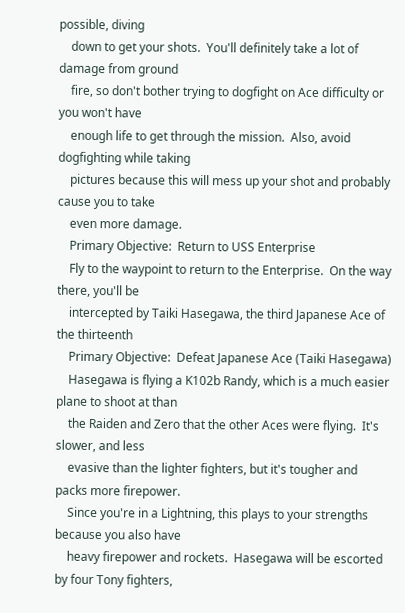possible, diving
    down to get your shots.  You'll definitely take a lot of damage from ground
    fire, so don't bother trying to dogfight on Ace difficulty or you won't have
    enough life to get through the mission.  Also, avoid dogfighting while taking
    pictures because this will mess up your shot and probably cause you to take
    even more damage.
    Primary Objective:  Return to USS Enterprise
    Fly to the waypoint to return to the Enterprise.  On the way there, you'll be
    intercepted by Taiki Hasegawa, the third Japanese Ace of the thirteenth
    Primary Objective:  Defeat Japanese Ace (Taiki Hasegawa)
    Hasegawa is flying a K102b Randy, which is a much easier plane to shoot at than
    the Raiden and Zero that the other Aces were flying.  It's slower, and less
    evasive than the lighter fighters, but it's tougher and packs more firepower.
    Since you're in a Lightning, this plays to your strengths because you also have
    heavy firepower and rockets.  Hasegawa will be escorted by four Tony fighters,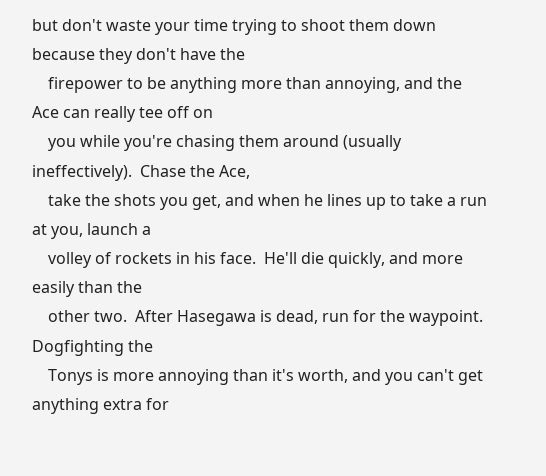but don't waste your time trying to shoot them down because they don't have the
    firepower to be anything more than annoying, and the Ace can really tee off on
    you while you're chasing them around (usually ineffectively).  Chase the Ace,
    take the shots you get, and when he lines up to take a run at you, launch a
    volley of rockets in his face.  He'll die quickly, and more easily than the
    other two.  After Hasegawa is dead, run for the waypoint.  Dogfighting the
    Tonys is more annoying than it's worth, and you can't get anything extra for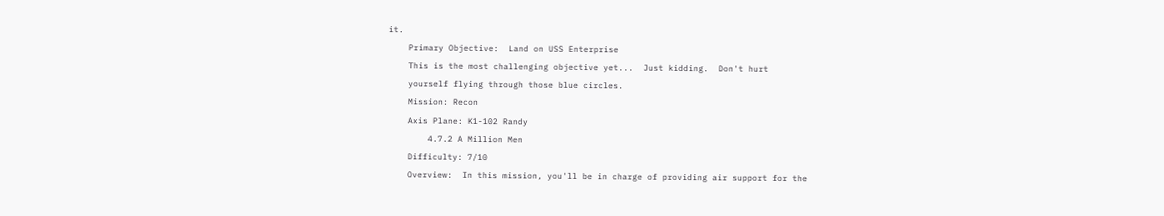it.
    Primary Objective:  Land on USS Enterprise
    This is the most challenging objective yet...  Just kidding.  Don't hurt
    yourself flying through those blue circles.
    Mission: Recon
    Axis Plane: K1-102 Randy
        4.7.2 A Million Men
    Difficulty: 7/10
    Overview:  In this mission, you'll be in charge of providing air support for the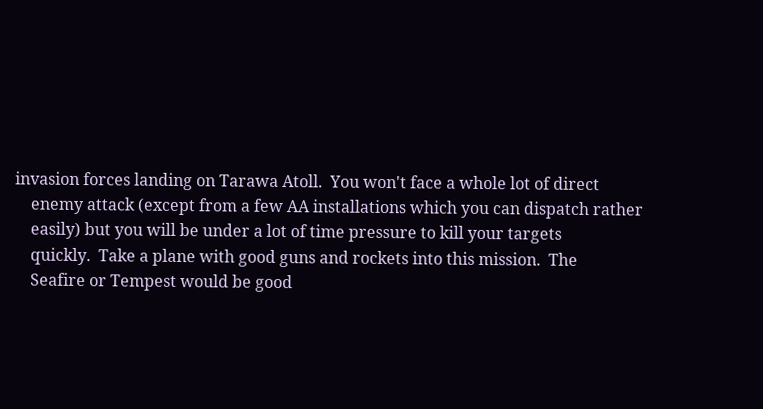invasion forces landing on Tarawa Atoll.  You won't face a whole lot of direct
    enemy attack (except from a few AA installations which you can dispatch rather
    easily) but you will be under a lot of time pressure to kill your targets
    quickly.  Take a plane with good guns and rockets into this mission.  The
    Seafire or Tempest would be good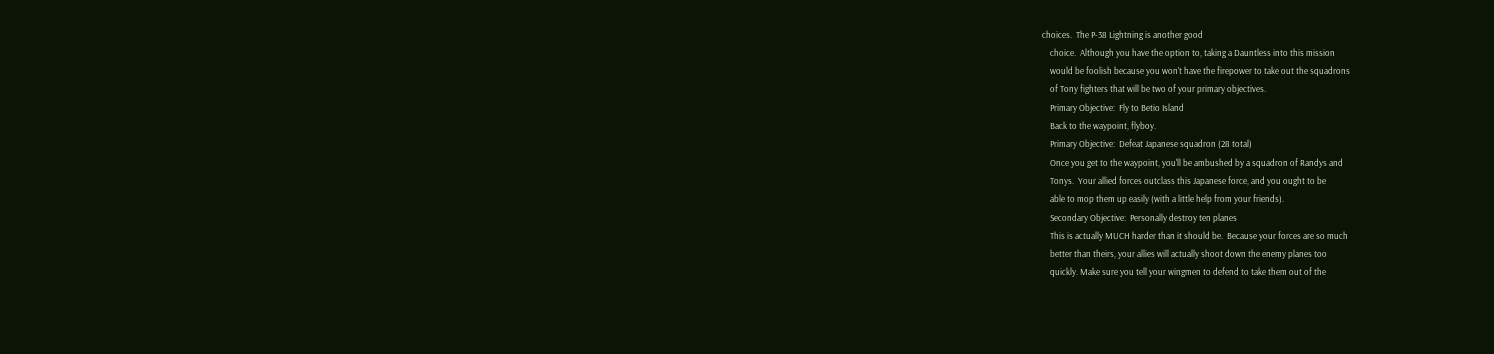choices.  The P-38 Lightning is another good
    choice.  Although you have the option to, taking a Dauntless into this mission
    would be foolish because you won't have the firepower to take out the squadrons
    of Tony fighters that will be two of your primary objectives.
    Primary Objective:  Fly to Betio Island
    Back to the waypoint, flyboy.
    Primary Objective:  Defeat Japanese squadron (28 total)
    Once you get to the waypoint, you'll be ambushed by a squadron of Randys and
    Tonys.  Your allied forces outclass this Japanese force, and you ought to be
    able to mop them up easily (with a little help from your friends).
    Secondary Objective:  Personally destroy ten planes
    This is actually MUCH harder than it should be.  Because your forces are so much
    better than theirs, your allies will actually shoot down the enemy planes too
    quickly. Make sure you tell your wingmen to defend to take them out of the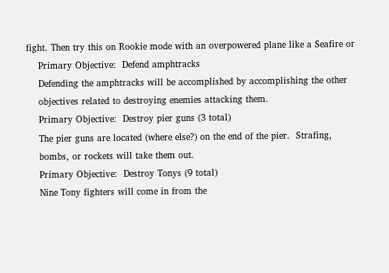fight. Then try this on Rookie mode with an overpowered plane like a Seafire or
    Primary Objective:  Defend amphtracks
    Defending the amphtracks will be accomplished by accomplishing the other
    objectives related to destroying enemies attacking them.
    Primary Objective:  Destroy pier guns (3 total)
    The pier guns are located (where else?) on the end of the pier.  Strafing,
    bombs, or rockets will take them out.
    Primary Objective:  Destroy Tonys (9 total)
    Nine Tony fighters will come in from the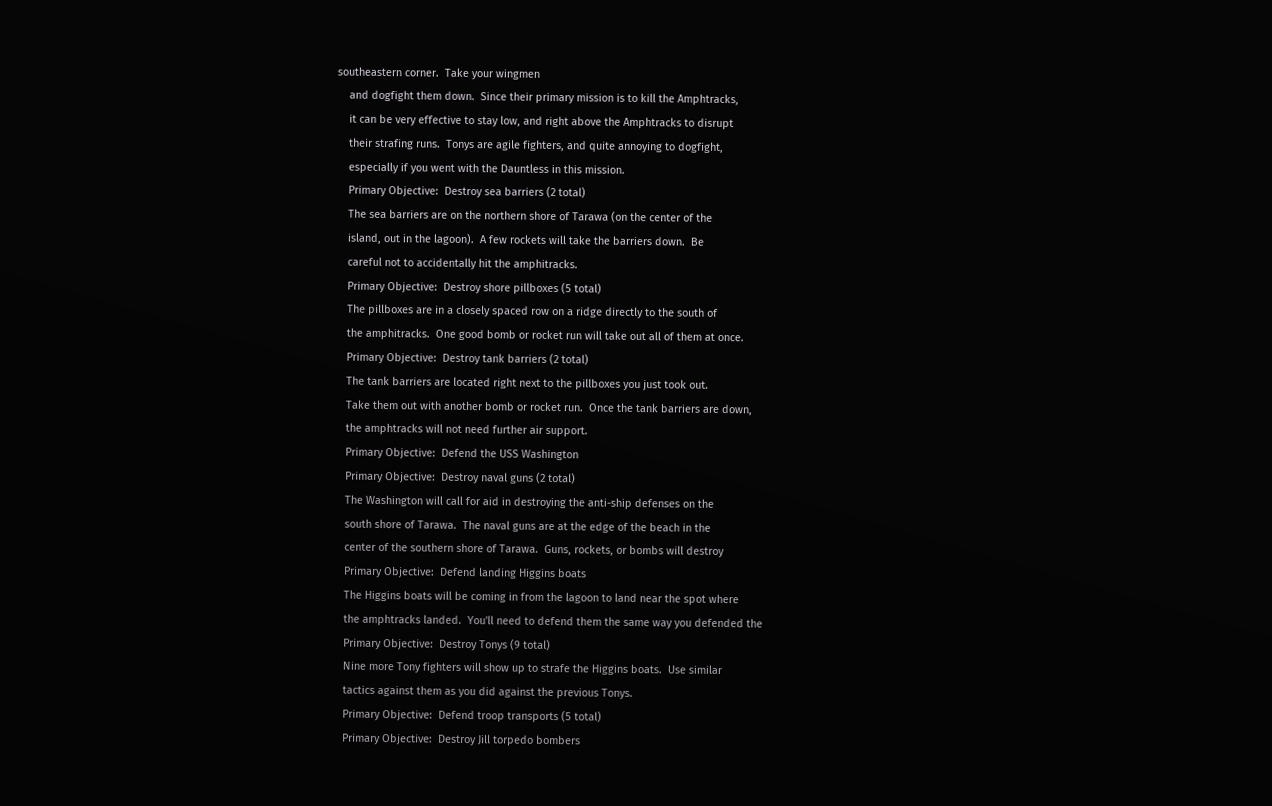southeastern corner.  Take your wingmen
    and dogfight them down.  Since their primary mission is to kill the Amphtracks,
    it can be very effective to stay low, and right above the Amphtracks to disrupt
    their strafing runs.  Tonys are agile fighters, and quite annoying to dogfight,
    especially if you went with the Dauntless in this mission.
    Primary Objective:  Destroy sea barriers (2 total)
    The sea barriers are on the northern shore of Tarawa (on the center of the
    island, out in the lagoon).  A few rockets will take the barriers down.  Be
    careful not to accidentally hit the amphitracks.
    Primary Objective:  Destroy shore pillboxes (5 total)
    The pillboxes are in a closely spaced row on a ridge directly to the south of
    the amphitracks.  One good bomb or rocket run will take out all of them at once.
    Primary Objective:  Destroy tank barriers (2 total)
    The tank barriers are located right next to the pillboxes you just took out.
    Take them out with another bomb or rocket run.  Once the tank barriers are down,
    the amphtracks will not need further air support.
    Primary Objective:  Defend the USS Washington
    Primary Objective:  Destroy naval guns (2 total)
    The Washington will call for aid in destroying the anti-ship defenses on the
    south shore of Tarawa.  The naval guns are at the edge of the beach in the
    center of the southern shore of Tarawa.  Guns, rockets, or bombs will destroy
    Primary Objective:  Defend landing Higgins boats
    The Higgins boats will be coming in from the lagoon to land near the spot where
    the amphtracks landed.  You'll need to defend them the same way you defended the
    Primary Objective:  Destroy Tonys (9 total)
    Nine more Tony fighters will show up to strafe the Higgins boats.  Use similar
    tactics against them as you did against the previous Tonys.
    Primary Objective:  Defend troop transports (5 total)
    Primary Objective:  Destroy Jill torpedo bombers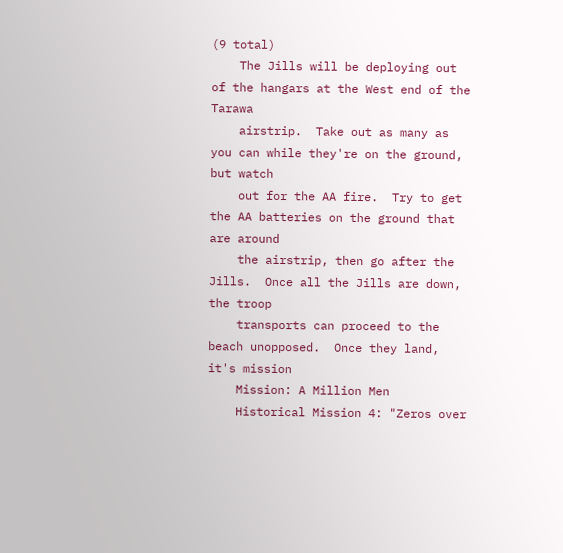(9 total)
    The Jills will be deploying out of the hangars at the West end of the Tarawa
    airstrip.  Take out as many as you can while they're on the ground, but watch
    out for the AA fire.  Try to get the AA batteries on the ground that are around
    the airstrip, then go after the Jills.  Once all the Jills are down, the troop
    transports can proceed to the beach unopposed.  Once they land, it's mission
    Mission: A Million Men
    Historical Mission 4: "Zeros over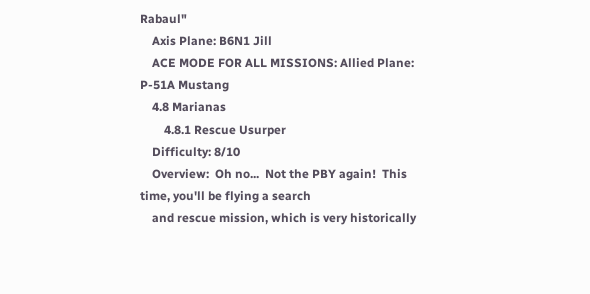Rabaul"
    Axis Plane: B6N1 Jill
    ACE MODE FOR ALL MISSIONS: Allied Plane: P-51A Mustang
    4.8 Marianas
        4.8.1 Rescue Usurper
    Difficulty: 8/10
    Overview:  Oh no...  Not the PBY again!  This time, you'll be flying a search
    and rescue mission, which is very historically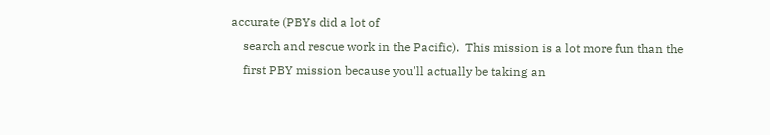accurate (PBYs did a lot of
    search and rescue work in the Pacific).  This mission is a lot more fun than the
    first PBY mission because you'll actually be taking an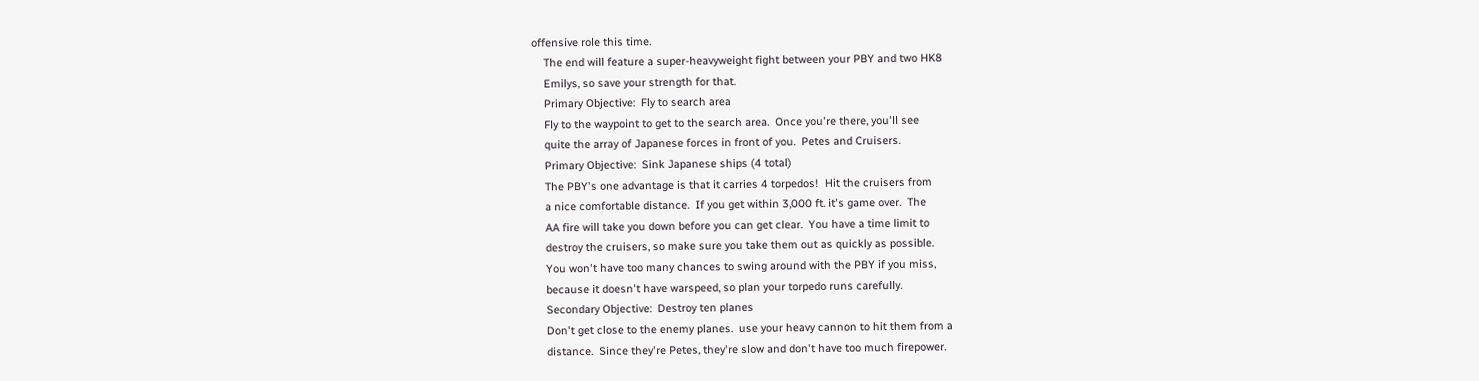offensive role this time.
    The end will feature a super-heavyweight fight between your PBY and two HK8
    Emilys, so save your strength for that.
    Primary Objective:  Fly to search area
    Fly to the waypoint to get to the search area.  Once you're there, you'll see
    quite the array of Japanese forces in front of you.  Petes and Cruisers.
    Primary Objective:  Sink Japanese ships (4 total)
    The PBY's one advantage is that it carries 4 torpedos!  Hit the cruisers from
    a nice comfortable distance.  If you get within 3,000 ft. it's game over.  The
    AA fire will take you down before you can get clear.  You have a time limit to
    destroy the cruisers, so make sure you take them out as quickly as possible.
    You won't have too many chances to swing around with the PBY if you miss,
    because it doesn't have warspeed, so plan your torpedo runs carefully.
    Secondary Objective:  Destroy ten planes
    Don't get close to the enemy planes.  use your heavy cannon to hit them from a
    distance.  Since they're Petes, they're slow and don't have too much firepower.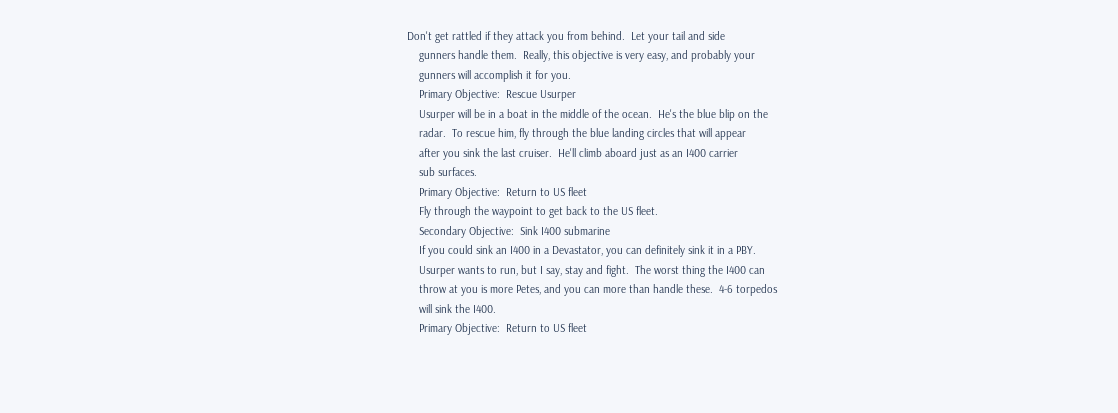Don't get rattled if they attack you from behind.  Let your tail and side
    gunners handle them.  Really, this objective is very easy, and probably your
    gunners will accomplish it for you.
    Primary Objective:  Rescue Usurper
    Usurper will be in a boat in the middle of the ocean.  He's the blue blip on the
    radar.  To rescue him, fly through the blue landing circles that will appear
    after you sink the last cruiser.  He'll climb aboard just as an I400 carrier
    sub surfaces.
    Primary Objective:  Return to US fleet
    Fly through the waypoint to get back to the US fleet.
    Secondary Objective:  Sink I400 submarine
    If you could sink an I400 in a Devastator, you can definitely sink it in a PBY.
    Usurper wants to run, but I say, stay and fight.  The worst thing the I400 can
    throw at you is more Petes, and you can more than handle these.  4-6 torpedos
    will sink the I400.
    Primary Objective:  Return to US fleet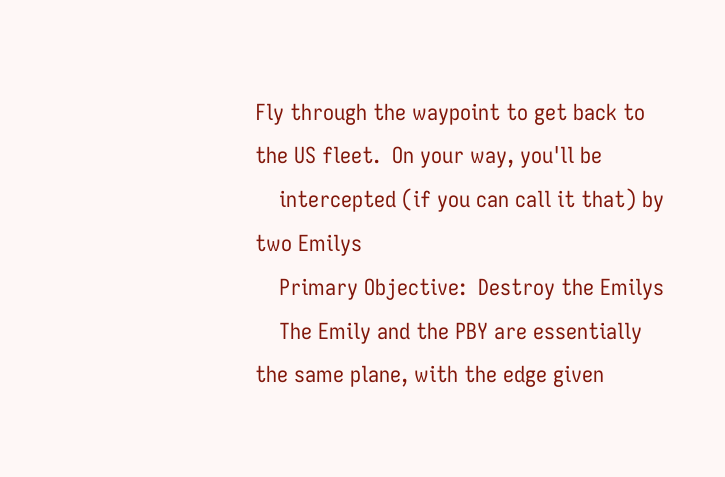Fly through the waypoint to get back to the US fleet.  On your way, you'll be
    intercepted (if you can call it that) by two Emilys
    Primary Objective:  Destroy the Emilys
    The Emily and the PBY are essentially the same plane, with the edge given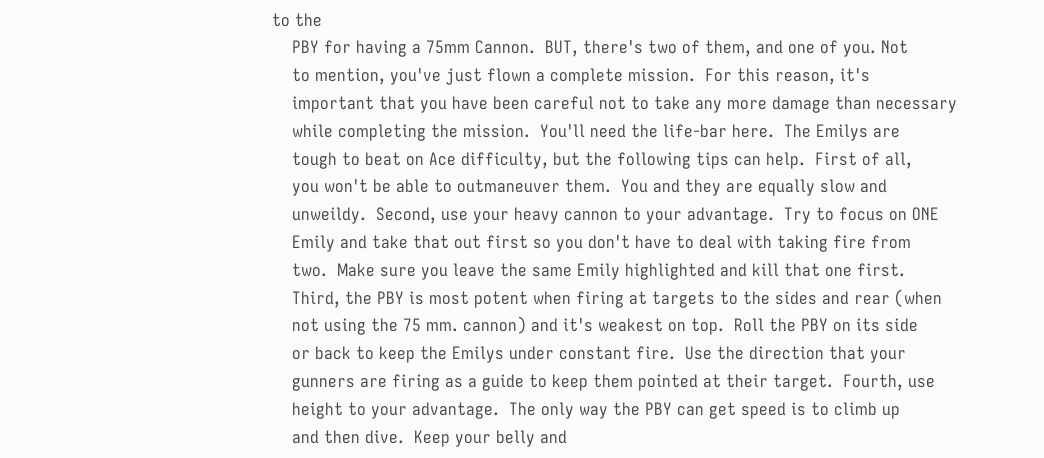to the
    PBY for having a 75mm Cannon.  BUT, there's two of them, and one of you. Not
    to mention, you've just flown a complete mission.  For this reason, it's
    important that you have been careful not to take any more damage than necessary
    while completing the mission.  You'll need the life-bar here.  The Emilys are
    tough to beat on Ace difficulty, but the following tips can help.  First of all,
    you won't be able to outmaneuver them.  You and they are equally slow and
    unweildy.  Second, use your heavy cannon to your advantage.  Try to focus on ONE
    Emily and take that out first so you don't have to deal with taking fire from
    two.  Make sure you leave the same Emily highlighted and kill that one first.
    Third, the PBY is most potent when firing at targets to the sides and rear (when
    not using the 75 mm. cannon) and it's weakest on top.  Roll the PBY on its side
    or back to keep the Emilys under constant fire.  Use the direction that your
    gunners are firing as a guide to keep them pointed at their target.  Fourth, use
    height to your advantage.  The only way the PBY can get speed is to climb up
    and then dive.  Keep your belly and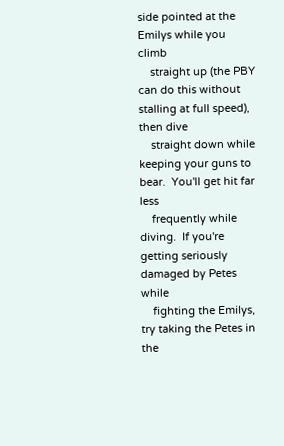side pointed at the Emilys while you climb
    straight up (the PBY can do this without stalling at full speed), then dive
    straight down while keeping your guns to bear.  You'll get hit far less
    frequently while diving.  If you're getting seriously damaged by Petes while
    fighting the Emilys, try taking the Petes in the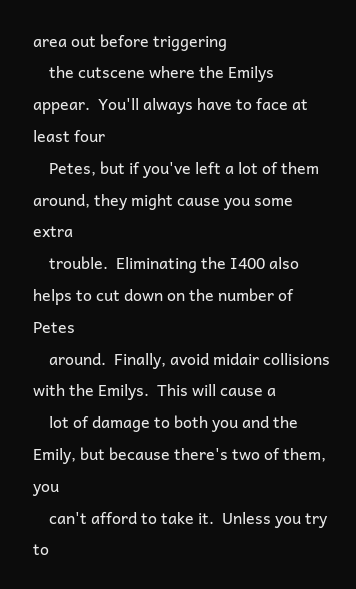area out before triggering
    the cutscene where the Emilys appear.  You'll always have to face at least four
    Petes, but if you've left a lot of them around, they might cause you some extra
    trouble.  Eliminating the I400 also helps to cut down on the number of Petes
    around.  Finally, avoid midair collisions with the Emilys.  This will cause a
    lot of damage to both you and the Emily, but because there's two of them, you
    can't afford to take it.  Unless you try to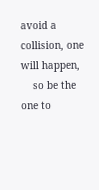avoid a collision, one will happen,
    so be the one to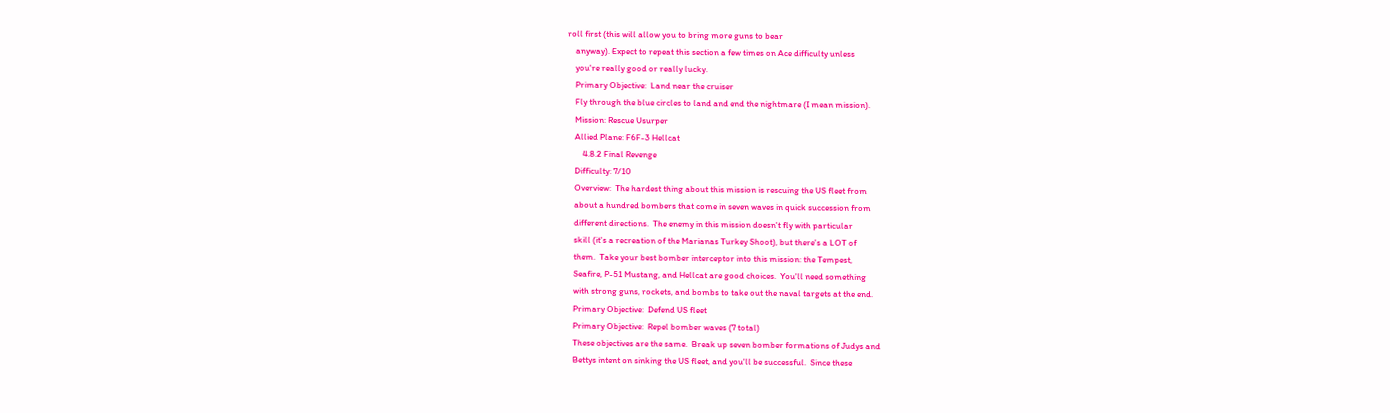roll first (this will allow you to bring more guns to bear
    anyway). Expect to repeat this section a few times on Ace difficulty unless
    you're really good or really lucky.
    Primary Objective:  Land near the cruiser
    Fly through the blue circles to land and end the nightmare (I mean mission).
    Mission: Rescue Usurper
    Allied Plane: F6F-3 Hellcat
        4.8.2 Final Revenge
    Difficulty: 7/10
    Overview:  The hardest thing about this mission is rescuing the US fleet from
    about a hundred bombers that come in seven waves in quick succession from
    different directions.  The enemy in this mission doesn't fly with particular
    skill (it's a recreation of the Marianas Turkey Shoot), but there's a LOT of
    them.  Take your best bomber interceptor into this mission: the Tempest,
    Seafire, P-51 Mustang, and Hellcat are good choices.  You'll need something
    with strong guns, rockets, and bombs to take out the naval targets at the end.
    Primary Objective:  Defend US fleet
    Primary Objective:  Repel bomber waves (7 total)
    These objectives are the same.  Break up seven bomber formations of Judys and
    Bettys intent on sinking the US fleet, and you'll be successful.  Since these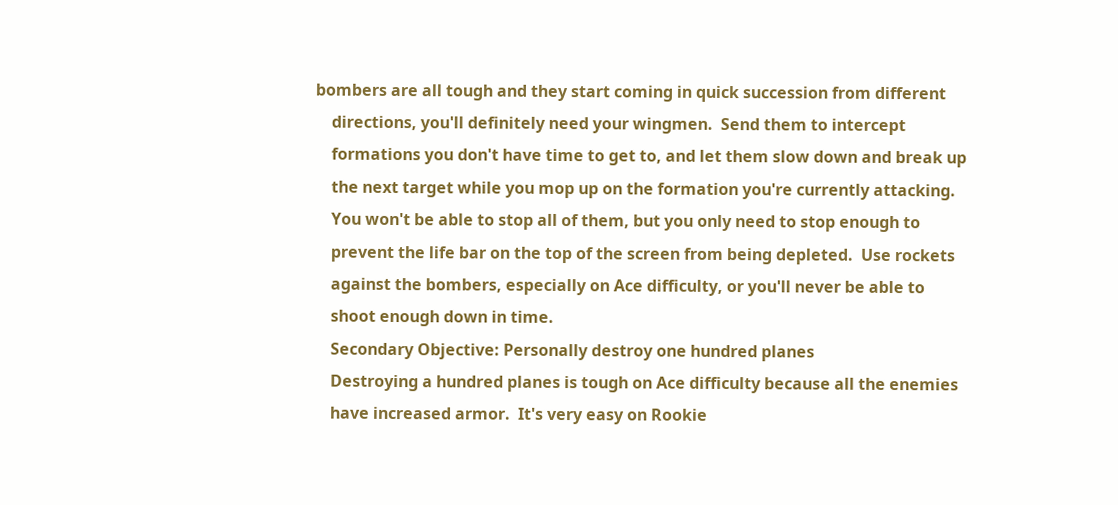bombers are all tough and they start coming in quick succession from different
    directions, you'll definitely need your wingmen.  Send them to intercept
    formations you don't have time to get to, and let them slow down and break up
    the next target while you mop up on the formation you're currently attacking.
    You won't be able to stop all of them, but you only need to stop enough to
    prevent the life bar on the top of the screen from being depleted.  Use rockets
    against the bombers, especially on Ace difficulty, or you'll never be able to
    shoot enough down in time.
    Secondary Objective: Personally destroy one hundred planes
    Destroying a hundred planes is tough on Ace difficulty because all the enemies
    have increased armor.  It's very easy on Rookie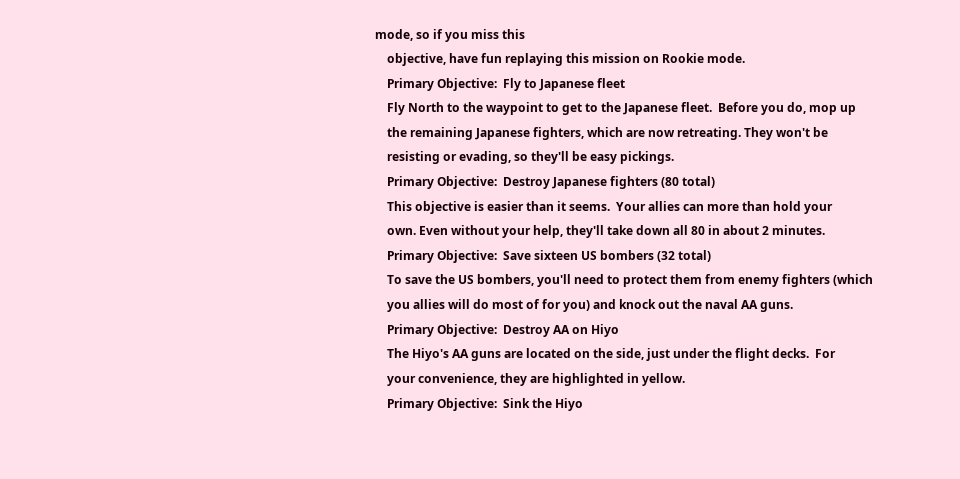mode, so if you miss this
    objective, have fun replaying this mission on Rookie mode.
    Primary Objective:  Fly to Japanese fleet
    Fly North to the waypoint to get to the Japanese fleet.  Before you do, mop up
    the remaining Japanese fighters, which are now retreating. They won't be
    resisting or evading, so they'll be easy pickings.
    Primary Objective:  Destroy Japanese fighters (80 total)
    This objective is easier than it seems.  Your allies can more than hold your
    own. Even without your help, they'll take down all 80 in about 2 minutes.
    Primary Objective:  Save sixteen US bombers (32 total)
    To save the US bombers, you'll need to protect them from enemy fighters (which
    you allies will do most of for you) and knock out the naval AA guns.
    Primary Objective:  Destroy AA on Hiyo
    The Hiyo's AA guns are located on the side, just under the flight decks.  For
    your convenience, they are highlighted in yellow.
    Primary Objective:  Sink the Hiyo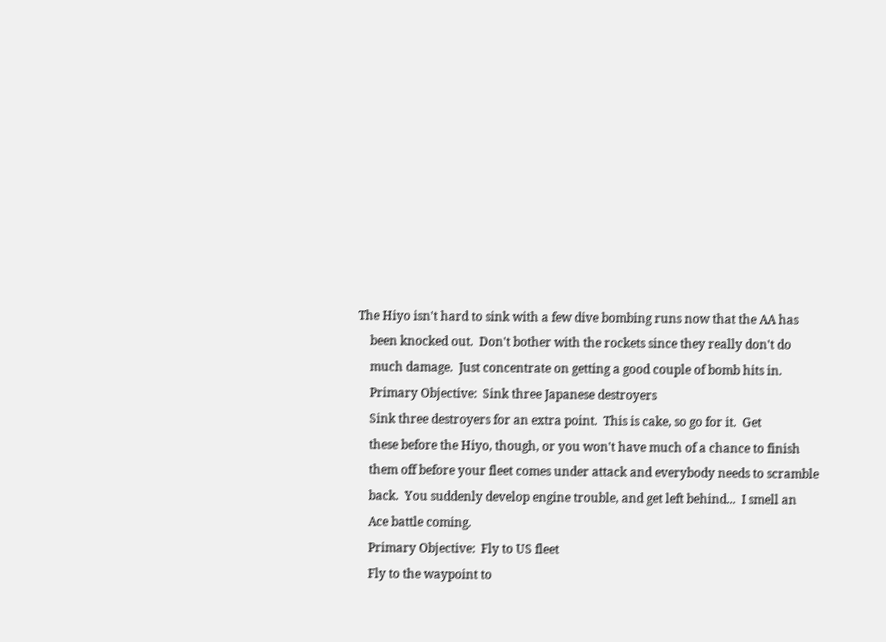The Hiyo isn't hard to sink with a few dive bombing runs now that the AA has
    been knocked out.  Don't bother with the rockets since they really don't do
    much damage.  Just concentrate on getting a good couple of bomb hits in.
    Primary Objective:  Sink three Japanese destroyers
    Sink three destroyers for an extra point.  This is cake, so go for it.  Get
    these before the Hiyo, though, or you won't have much of a chance to finish
    them off before your fleet comes under attack and everybody needs to scramble
    back.  You suddenly develop engine trouble, and get left behind...  I smell an
    Ace battle coming.
    Primary Objective:  Fly to US fleet
    Fly to the waypoint to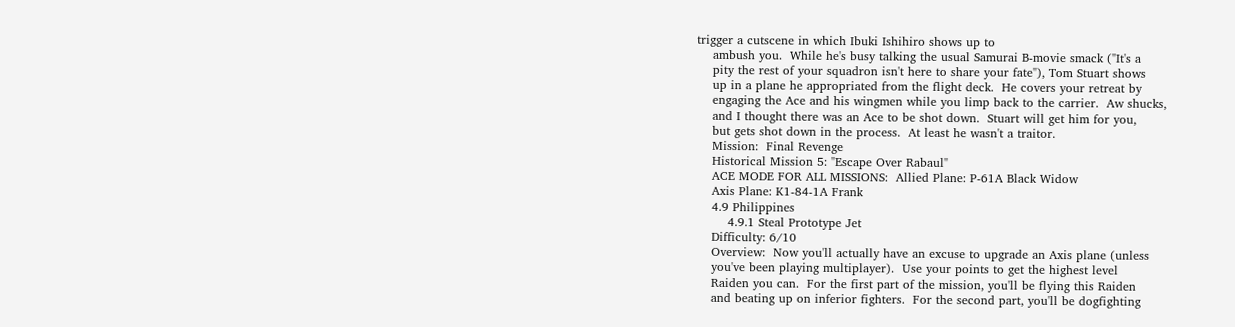trigger a cutscene in which Ibuki Ishihiro shows up to
    ambush you.  While he's busy talking the usual Samurai B-movie smack ("It's a
    pity the rest of your squadron isn't here to share your fate"), Tom Stuart shows
    up in a plane he appropriated from the flight deck.  He covers your retreat by
    engaging the Ace and his wingmen while you limp back to the carrier.  Aw shucks,
    and I thought there was an Ace to be shot down.  Stuart will get him for you,
    but gets shot down in the process.  At least he wasn't a traitor.
    Mission:  Final Revenge
    Historical Mission 5: "Escape Over Rabaul"
    ACE MODE FOR ALL MISSIONS:  Allied Plane: P-61A Black Widow
    Axis Plane: K1-84-1A Frank
    4.9 Philippines
        4.9.1 Steal Prototype Jet
    Difficulty: 6/10
    Overview:  Now you'll actually have an excuse to upgrade an Axis plane (unless
    you've been playing multiplayer).  Use your points to get the highest level
    Raiden you can.  For the first part of the mission, you'll be flying this Raiden
    and beating up on inferior fighters.  For the second part, you'll be dogfighting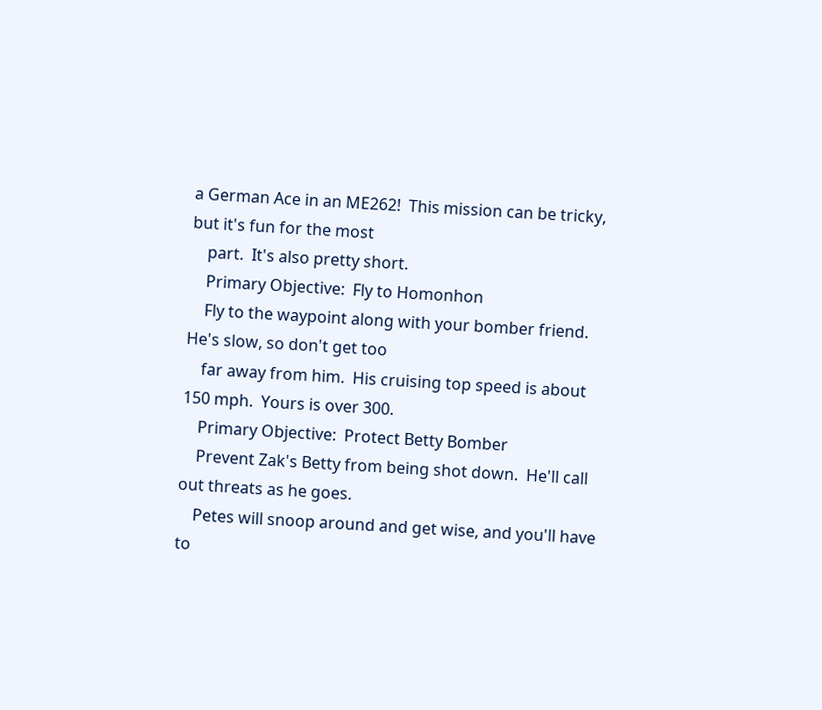a German Ace in an ME262!  This mission can be tricky, but it's fun for the most
    part.  It's also pretty short.
    Primary Objective:  Fly to Homonhon
    Fly to the waypoint along with your bomber friend.  He's slow, so don't get too
    far away from him.  His cruising top speed is about 150 mph.  Yours is over 300.
    Primary Objective:  Protect Betty Bomber
    Prevent Zak's Betty from being shot down.  He'll call out threats as he goes.
    Petes will snoop around and get wise, and you'll have to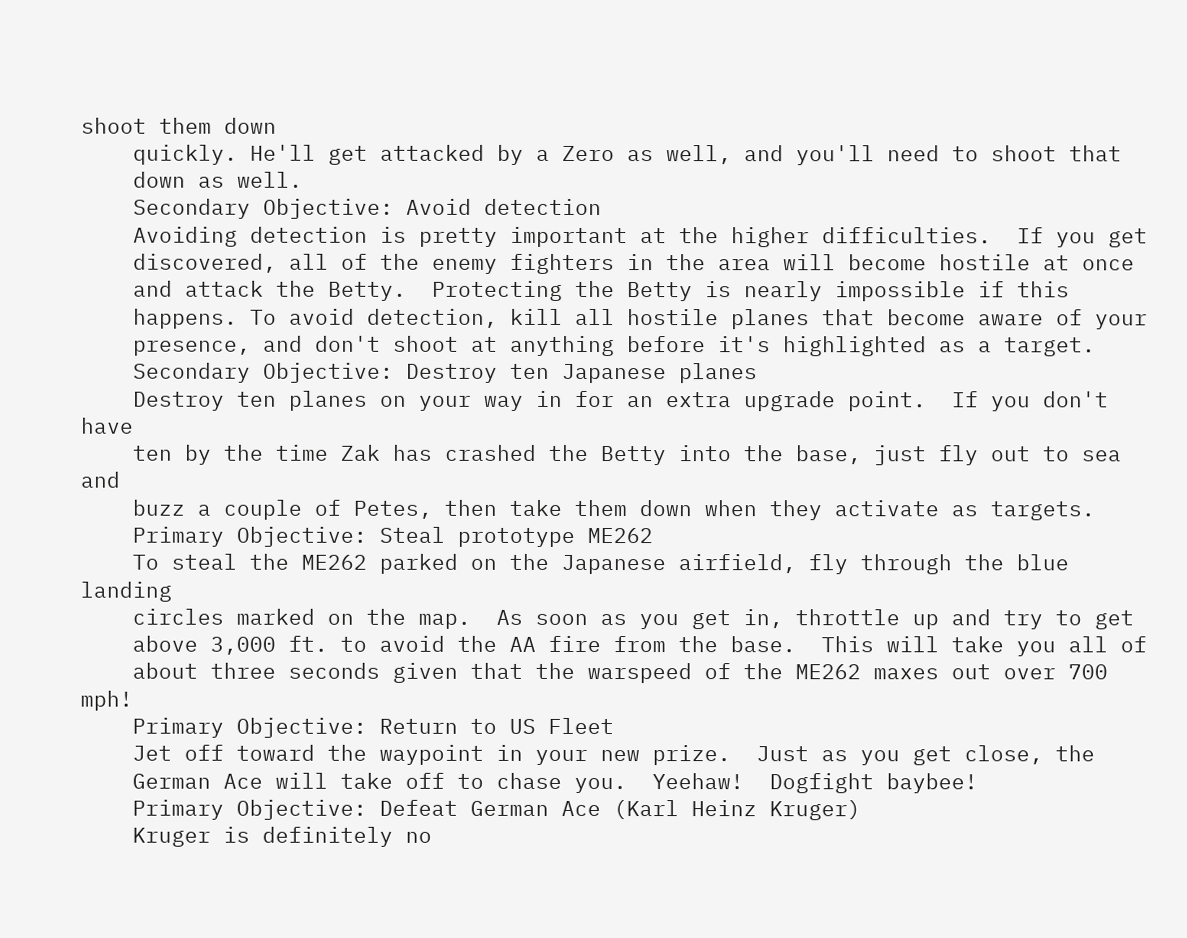shoot them down
    quickly. He'll get attacked by a Zero as well, and you'll need to shoot that
    down as well.
    Secondary Objective: Avoid detection
    Avoiding detection is pretty important at the higher difficulties.  If you get
    discovered, all of the enemy fighters in the area will become hostile at once
    and attack the Betty.  Protecting the Betty is nearly impossible if this
    happens. To avoid detection, kill all hostile planes that become aware of your
    presence, and don't shoot at anything before it's highlighted as a target.
    Secondary Objective: Destroy ten Japanese planes
    Destroy ten planes on your way in for an extra upgrade point.  If you don't have
    ten by the time Zak has crashed the Betty into the base, just fly out to sea and
    buzz a couple of Petes, then take them down when they activate as targets.
    Primary Objective: Steal prototype ME262
    To steal the ME262 parked on the Japanese airfield, fly through the blue landing
    circles marked on the map.  As soon as you get in, throttle up and try to get
    above 3,000 ft. to avoid the AA fire from the base.  This will take you all of
    about three seconds given that the warspeed of the ME262 maxes out over 700 mph!
    Primary Objective: Return to US Fleet
    Jet off toward the waypoint in your new prize.  Just as you get close, the
    German Ace will take off to chase you.  Yeehaw!  Dogfight baybee!
    Primary Objective: Defeat German Ace (Karl Heinz Kruger)
    Kruger is definitely no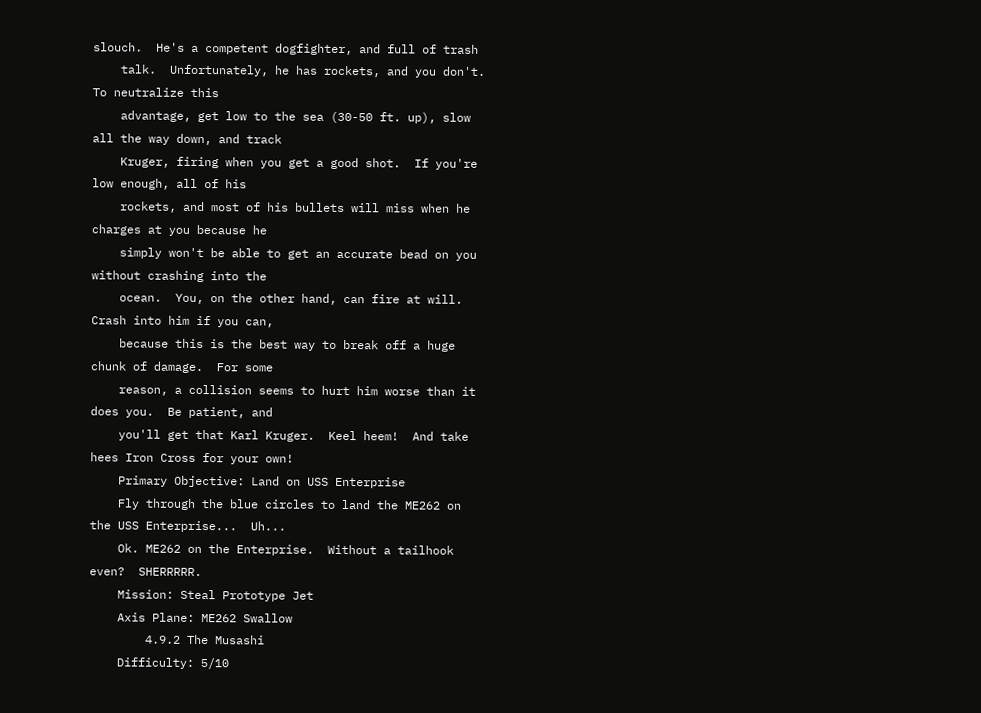slouch.  He's a competent dogfighter, and full of trash
    talk.  Unfortunately, he has rockets, and you don't.  To neutralize this
    advantage, get low to the sea (30-50 ft. up), slow all the way down, and track
    Kruger, firing when you get a good shot.  If you're low enough, all of his
    rockets, and most of his bullets will miss when he charges at you because he
    simply won't be able to get an accurate bead on you without crashing into the
    ocean.  You, on the other hand, can fire at will.  Crash into him if you can,
    because this is the best way to break off a huge chunk of damage.  For some
    reason, a collision seems to hurt him worse than it does you.  Be patient, and
    you'll get that Karl Kruger.  Keel heem!  And take hees Iron Cross for your own!
    Primary Objective: Land on USS Enterprise
    Fly through the blue circles to land the ME262 on the USS Enterprise...  Uh...
    Ok. ME262 on the Enterprise.  Without a tailhook even?  SHERRRRR.
    Mission: Steal Prototype Jet
    Axis Plane: ME262 Swallow
        4.9.2 The Musashi
    Difficulty: 5/10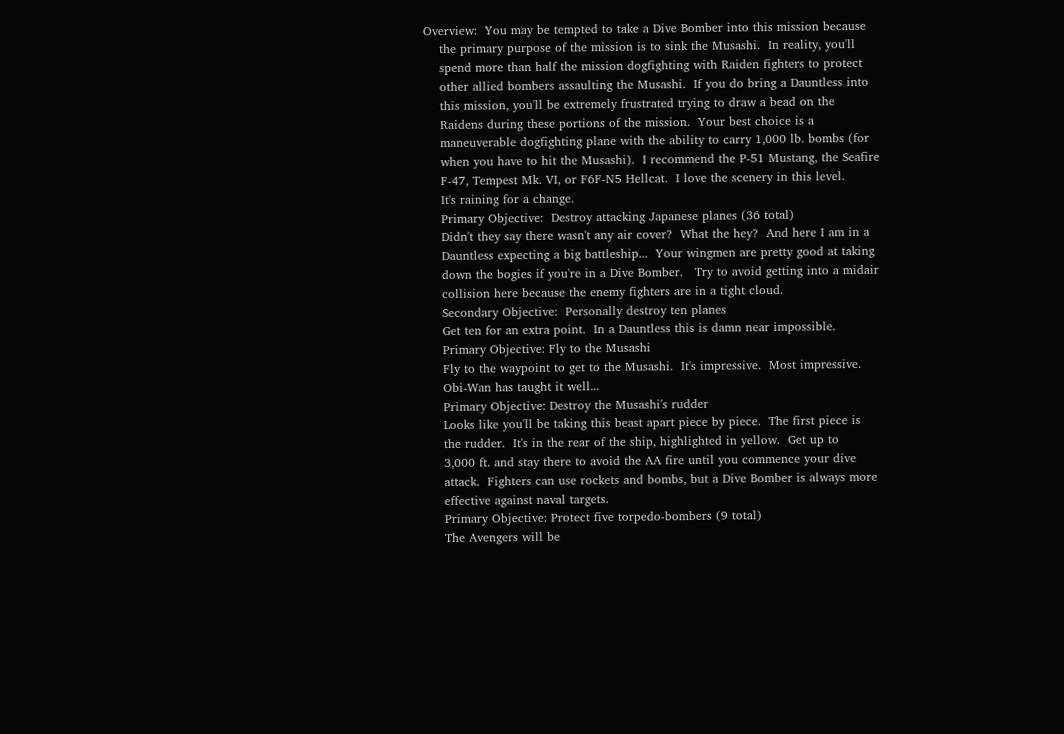Overview:  You may be tempted to take a Dive Bomber into this mission because
    the primary purpose of the mission is to sink the Musashi.  In reality, you'll
    spend more than half the mission dogfighting with Raiden fighters to protect
    other allied bombers assaulting the Musashi.  If you do bring a Dauntless into
    this mission, you'll be extremely frustrated trying to draw a bead on the
    Raidens during these portions of the mission.  Your best choice is a
    maneuverable dogfighting plane with the ability to carry 1,000 lb. bombs (for
    when you have to hit the Musashi).  I recommend the P-51 Mustang, the Seafire
    F-47, Tempest Mk. VI, or F6F-N5 Hellcat.  I love the scenery in this level.
    It's raining for a change.
    Primary Objective:  Destroy attacking Japanese planes (36 total)
    Didn't they say there wasn't any air cover?  What the hey?  And here I am in a
    Dauntless expecting a big battleship...  Your wingmen are pretty good at taking
    down the bogies if you're in a Dive Bomber.   Try to avoid getting into a midair
    collision here because the enemy fighters are in a tight cloud.
    Secondary Objective:  Personally destroy ten planes
    Get ten for an extra point.  In a Dauntless this is damn near impossible.
    Primary Objective: Fly to the Musashi
    Fly to the waypoint to get to the Musashi.  It's impressive.  Most impressive.
    Obi-Wan has taught it well...
    Primary Objective: Destroy the Musashi's rudder
    Looks like you'll be taking this beast apart piece by piece.  The first piece is
    the rudder.  It's in the rear of the ship, highlighted in yellow.  Get up to
    3,000 ft. and stay there to avoid the AA fire until you commence your dive
    attack.  Fighters can use rockets and bombs, but a Dive Bomber is always more
    effective against naval targets.
    Primary Objective: Protect five torpedo-bombers (9 total)
    The Avengers will be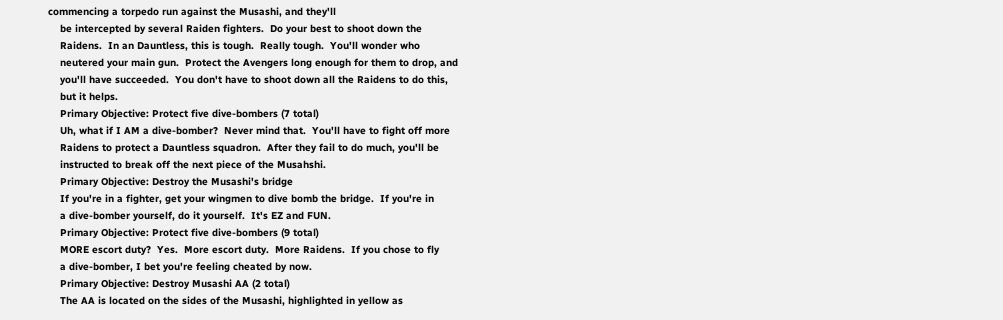commencing a torpedo run against the Musashi, and they'll
    be intercepted by several Raiden fighters.  Do your best to shoot down the
    Raidens.  In an Dauntless, this is tough.  Really tough.  You'll wonder who
    neutered your main gun.  Protect the Avengers long enough for them to drop, and
    you'll have succeeded.  You don't have to shoot down all the Raidens to do this,
    but it helps.
    Primary Objective: Protect five dive-bombers (7 total)
    Uh, what if I AM a dive-bomber?  Never mind that.  You'll have to fight off more
    Raidens to protect a Dauntless squadron.  After they fail to do much, you'll be
    instructed to break off the next piece of the Musahshi.
    Primary Objective: Destroy the Musashi's bridge
    If you're in a fighter, get your wingmen to dive bomb the bridge.  If you're in
    a dive-bomber yourself, do it yourself.  It's EZ and FUN.
    Primary Objective: Protect five dive-bombers (9 total)
    MORE escort duty?  Yes.  More escort duty.  More Raidens.  If you chose to fly
    a dive-bomber, I bet you're feeling cheated by now.
    Primary Objective: Destroy Musashi AA (2 total)
    The AA is located on the sides of the Musashi, highlighted in yellow as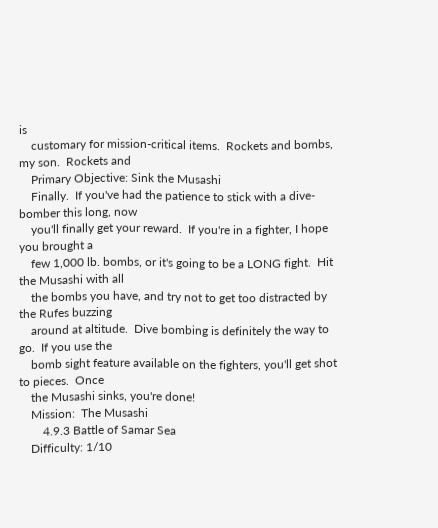is
    customary for mission-critical items.  Rockets and bombs, my son.  Rockets and
    Primary Objective: Sink the Musashi
    Finally.  If you've had the patience to stick with a dive-bomber this long, now
    you'll finally get your reward.  If you're in a fighter, I hope you brought a
    few 1,000 lb. bombs, or it's going to be a LONG fight.  Hit the Musashi with all
    the bombs you have, and try not to get too distracted by the Rufes buzzing
    around at altitude.  Dive bombing is definitely the way to go.  If you use the
    bomb sight feature available on the fighters, you'll get shot to pieces.  Once
    the Musashi sinks, you're done!
    Mission:  The Musashi
        4.9.3 Battle of Samar Sea
    Difficulty: 1/10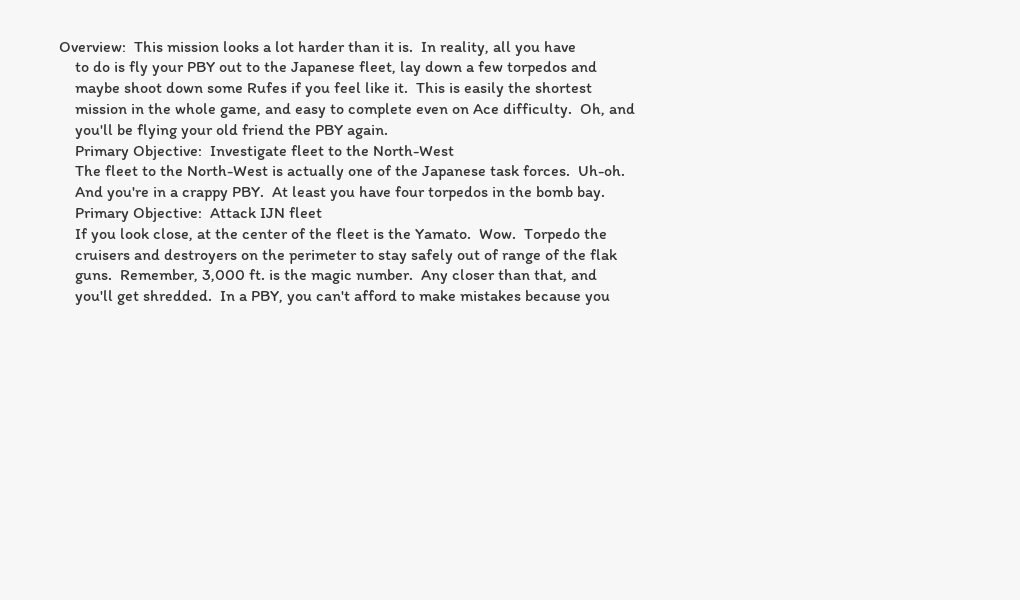Overview:  This mission looks a lot harder than it is.  In reality, all you have
    to do is fly your PBY out to the Japanese fleet, lay down a few torpedos and
    maybe shoot down some Rufes if you feel like it.  This is easily the shortest
    mission in the whole game, and easy to complete even on Ace difficulty.  Oh, and
    you'll be flying your old friend the PBY again.
    Primary Objective:  Investigate fleet to the North-West
    The fleet to the North-West is actually one of the Japanese task forces.  Uh-oh.
    And you're in a crappy PBY.  At least you have four torpedos in the bomb bay.
    Primary Objective:  Attack IJN fleet
    If you look close, at the center of the fleet is the Yamato.  Wow.  Torpedo the
    cruisers and destroyers on the perimeter to stay safely out of range of the flak
    guns.  Remember, 3,000 ft. is the magic number.  Any closer than that, and
    you'll get shredded.  In a PBY, you can't afford to make mistakes because you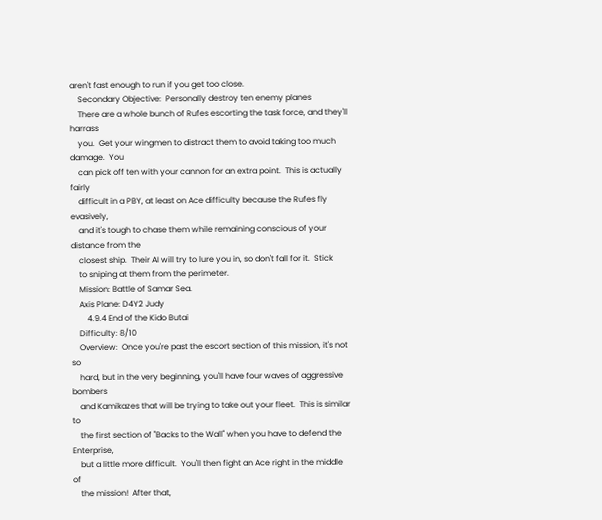aren't fast enough to run if you get too close.
    Secondary Objective:  Personally destroy ten enemy planes
    There are a whole bunch of Rufes escorting the task force, and they'll harrass
    you.  Get your wingmen to distract them to avoid taking too much damage.  You
    can pick off ten with your cannon for an extra point.  This is actually fairly
    difficult in a PBY, at least on Ace difficulty because the Rufes fly evasively,
    and it's tough to chase them while remaining conscious of your distance from the
    closest ship.  Their AI will try to lure you in, so don't fall for it.  Stick
    to sniping at them from the perimeter.
    Mission: Battle of Samar Sea.
    Axis Plane: D4Y2 Judy
        4.9.4 End of the Kido Butai
    Difficulty: 8/10
    Overview:  Once you're past the escort section of this mission, it's not so
    hard, but in the very beginning, you'll have four waves of aggressive bombers
    and Kamikazes that will be trying to take out your fleet.  This is similar to
    the first section of "Backs to the Wall" when you have to defend the Enterprise,
    but a little more difficult.  You'll then fight an Ace right in the middle of
    the mission!  After that,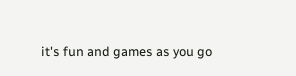it's fun and games as you go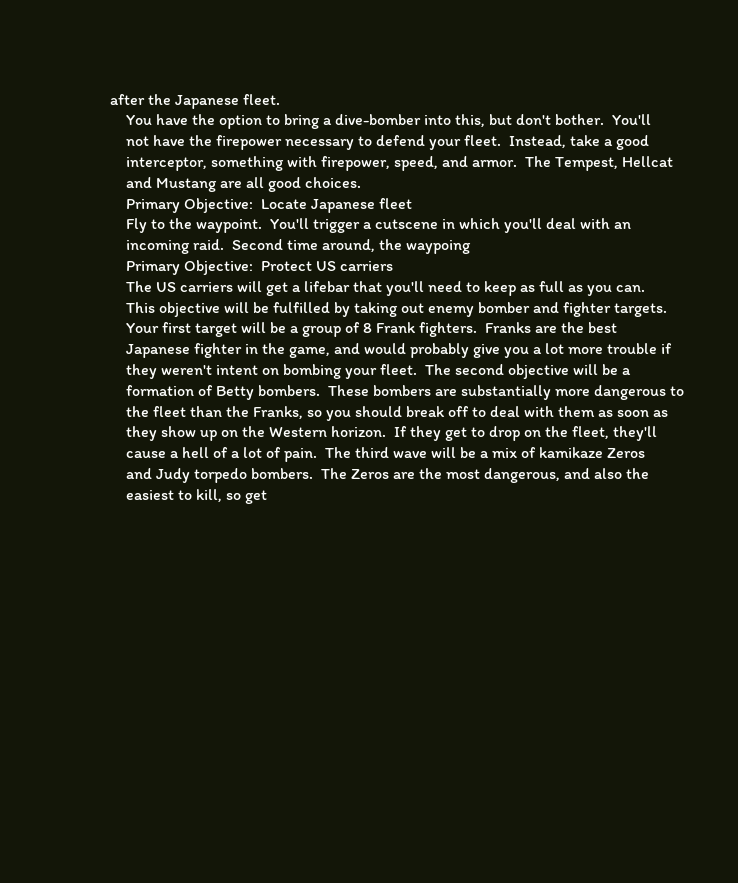after the Japanese fleet.
    You have the option to bring a dive-bomber into this, but don't bother.  You'll
    not have the firepower necessary to defend your fleet.  Instead, take a good
    interceptor, something with firepower, speed, and armor.  The Tempest, Hellcat
    and Mustang are all good choices.
    Primary Objective:  Locate Japanese fleet
    Fly to the waypoint.  You'll trigger a cutscene in which you'll deal with an
    incoming raid.  Second time around, the waypoing
    Primary Objective:  Protect US carriers
    The US carriers will get a lifebar that you'll need to keep as full as you can.
    This objective will be fulfilled by taking out enemy bomber and fighter targets.
    Your first target will be a group of 8 Frank fighters.  Franks are the best
    Japanese fighter in the game, and would probably give you a lot more trouble if
    they weren't intent on bombing your fleet.  The second objective will be a
    formation of Betty bombers.  These bombers are substantially more dangerous to
    the fleet than the Franks, so you should break off to deal with them as soon as
    they show up on the Western horizon.  If they get to drop on the fleet, they'll
    cause a hell of a lot of pain.  The third wave will be a mix of kamikaze Zeros
    and Judy torpedo bombers.  The Zeros are the most dangerous, and also the
    easiest to kill, so get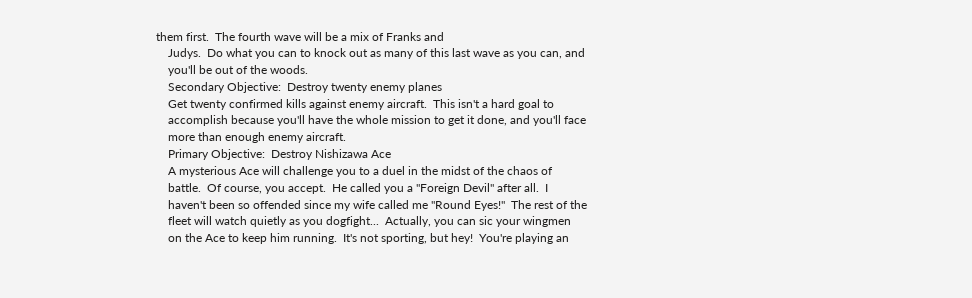them first.  The fourth wave will be a mix of Franks and
    Judys.  Do what you can to knock out as many of this last wave as you can, and
    you'll be out of the woods.
    Secondary Objective:  Destroy twenty enemy planes
    Get twenty confirmed kills against enemy aircraft.  This isn't a hard goal to
    accomplish because you'll have the whole mission to get it done, and you'll face
    more than enough enemy aircraft.
    Primary Objective:  Destroy Nishizawa Ace
    A mysterious Ace will challenge you to a duel in the midst of the chaos of
    battle.  Of course, you accept.  He called you a "Foreign Devil" after all.  I
    haven't been so offended since my wife called me "Round Eyes!"  The rest of the
    fleet will watch quietly as you dogfight...  Actually, you can sic your wingmen
    on the Ace to keep him running.  It's not sporting, but hey!  You're playing an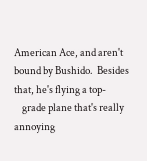American Ace, and aren't bound by Bushido.  Besides that, he's flying a top-
    grade plane that's really annoying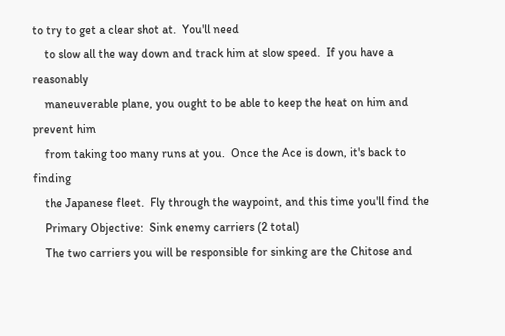to try to get a clear shot at.  You'll need
    to slow all the way down and track him at slow speed.  If you have a reasonably
    maneuverable plane, you ought to be able to keep the heat on him and prevent him
    from taking too many runs at you.  Once the Ace is down, it's back to finding
    the Japanese fleet.  Fly through the waypoint, and this time you'll find the
    Primary Objective:  Sink enemy carriers (2 total)
    The two carriers you will be responsible for sinking are the Chitose and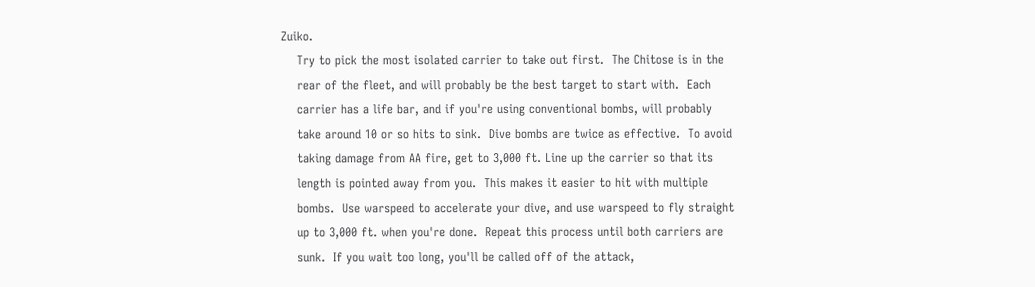Zuiko.
    Try to pick the most isolated carrier to take out first.  The Chitose is in the
    rear of the fleet, and will probably be the best target to start with.  Each
    carrier has a life bar, and if you're using conventional bombs, will probably
    take around 10 or so hits to sink.  Dive bombs are twice as effective.  To avoid
    taking damage from AA fire, get to 3,000 ft. Line up the carrier so that its
    length is pointed away from you.  This makes it easier to hit with multiple
    bombs.  Use warspeed to accelerate your dive, and use warspeed to fly straight
    up to 3,000 ft. when you're done.  Repeat this process until both carriers are
    sunk.  If you wait too long, you'll be called off of the attack,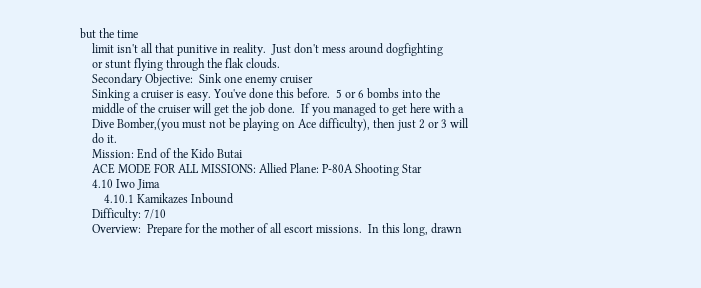but the time
    limit isn't all that punitive in reality.  Just don't mess around dogfighting
    or stunt flying through the flak clouds.
    Secondary Objective:  Sink one enemy cruiser
    Sinking a cruiser is easy. You've done this before.  5 or 6 bombs into the
    middle of the cruiser will get the job done.  If you managed to get here with a
    Dive Bomber,(you must not be playing on Ace difficulty), then just 2 or 3 will
    do it.
    Mission: End of the Kido Butai
    ACE MODE FOR ALL MISSIONS: Allied Plane: P-80A Shooting Star
    4.10 Iwo Jima
        4.10.1 Kamikazes Inbound
    Difficulty: 7/10
    Overview:  Prepare for the mother of all escort missions.  In this long, drawn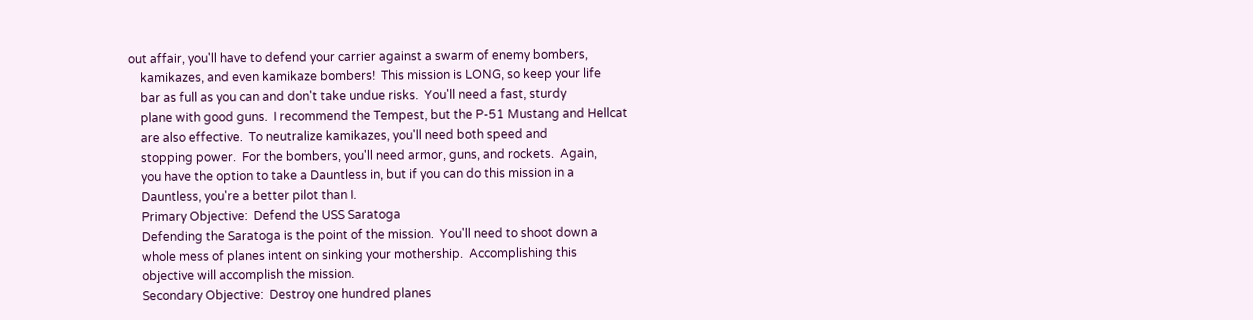out affair, you'll have to defend your carrier against a swarm of enemy bombers,
    kamikazes, and even kamikaze bombers!  This mission is LONG, so keep your life
    bar as full as you can and don't take undue risks.  You'll need a fast, sturdy
    plane with good guns.  I recommend the Tempest, but the P-51 Mustang and Hellcat
    are also effective.  To neutralize kamikazes, you'll need both speed and
    stopping power.  For the bombers, you'll need armor, guns, and rockets.  Again,
    you have the option to take a Dauntless in, but if you can do this mission in a
    Dauntless, you're a better pilot than I.
    Primary Objective:  Defend the USS Saratoga
    Defending the Saratoga is the point of the mission.  You'll need to shoot down a
    whole mess of planes intent on sinking your mothership.  Accomplishing this
    objective will accomplish the mission.
    Secondary Objective:  Destroy one hundred planes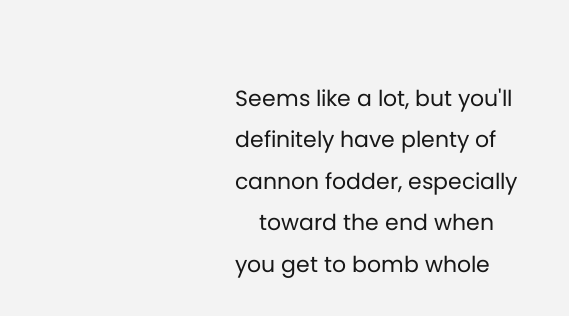Seems like a lot, but you'll definitely have plenty of cannon fodder, especially
    toward the end when you get to bomb whole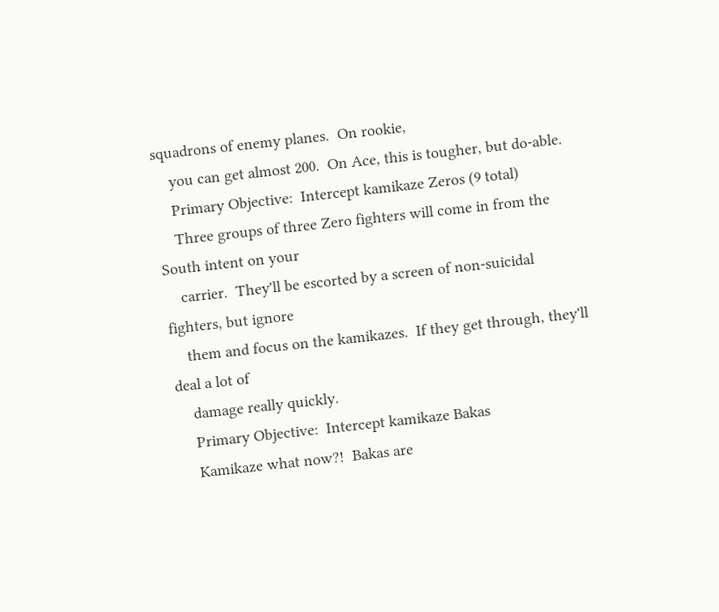squadrons of enemy planes.  On rookie,
    you can get almost 200.  On Ace, this is tougher, but do-able.
    Primary Objective:  Intercept kamikaze Zeros (9 total)
    Three groups of three Zero fighters will come in from the South intent on your
    carrier.  They'll be escorted by a screen of non-suicidal fighters, but ignore
    them and focus on the kamikazes.  If they get through, they'll deal a lot of
    damage really quickly.
    Primary Objective:  Intercept kamikaze Bakas
    Kamikaze what now?!  Bakas are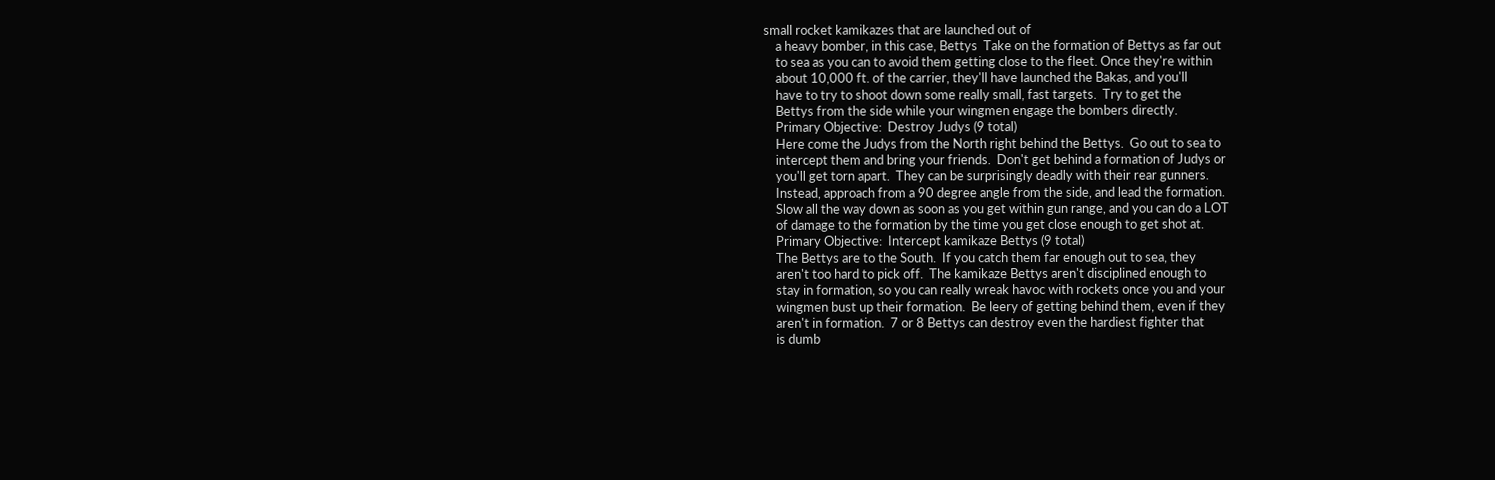small rocket kamikazes that are launched out of
    a heavy bomber, in this case, Bettys  Take on the formation of Bettys as far out
    to sea as you can to avoid them getting close to the fleet. Once they're within
    about 10,000 ft. of the carrier, they'll have launched the Bakas, and you'll
    have to try to shoot down some really small, fast targets.  Try to get the
    Bettys from the side while your wingmen engage the bombers directly.
    Primary Objective:  Destroy Judys (9 total)
    Here come the Judys from the North right behind the Bettys.  Go out to sea to
    intercept them and bring your friends.  Don't get behind a formation of Judys or
    you'll get torn apart.  They can be surprisingly deadly with their rear gunners.
    Instead, approach from a 90 degree angle from the side, and lead the formation.
    Slow all the way down as soon as you get within gun range, and you can do a LOT
    of damage to the formation by the time you get close enough to get shot at.
    Primary Objective:  Intercept kamikaze Bettys (9 total)
    The Bettys are to the South.  If you catch them far enough out to sea, they
    aren't too hard to pick off.  The kamikaze Bettys aren't disciplined enough to
    stay in formation, so you can really wreak havoc with rockets once you and your
    wingmen bust up their formation.  Be leery of getting behind them, even if they
    aren't in formation.  7 or 8 Bettys can destroy even the hardiest fighter that
    is dumb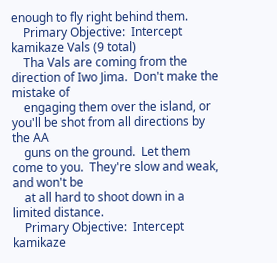enough to fly right behind them.
    Primary Objective:  Intercept kamikaze Vals (9 total)
    Tha Vals are coming from the direction of Iwo Jima.  Don't make the mistake of
    engaging them over the island, or you'll be shot from all directions by the AA
    guns on the ground.  Let them come to you.  They're slow and weak, and won't be
    at all hard to shoot down in a limited distance.
    Primary Objective:  Intercept kamikaze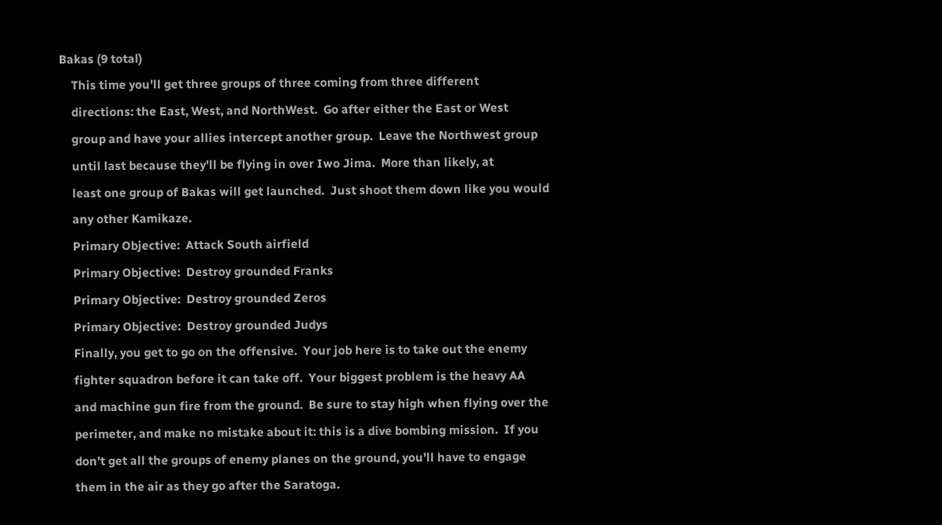Bakas (9 total)
    This time you'll get three groups of three coming from three different
    directions: the East, West, and NorthWest.  Go after either the East or West
    group and have your allies intercept another group.  Leave the Northwest group
    until last because they'll be flying in over Iwo Jima.  More than likely, at
    least one group of Bakas will get launched.  Just shoot them down like you would
    any other Kamikaze.
    Primary Objective:  Attack South airfield
    Primary Objective:  Destroy grounded Franks
    Primary Objective:  Destroy grounded Zeros
    Primary Objective:  Destroy grounded Judys
    Finally, you get to go on the offensive.  Your job here is to take out the enemy
    fighter squadron before it can take off.  Your biggest problem is the heavy AA
    and machine gun fire from the ground.  Be sure to stay high when flying over the
    perimeter, and make no mistake about it: this is a dive bombing mission.  If you
    don't get all the groups of enemy planes on the ground, you'll have to engage
    them in the air as they go after the Saratoga.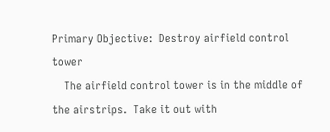Primary Objective:  Destroy airfield control tower
    The airfield control tower is in the middle of the airstrips.  Take it out with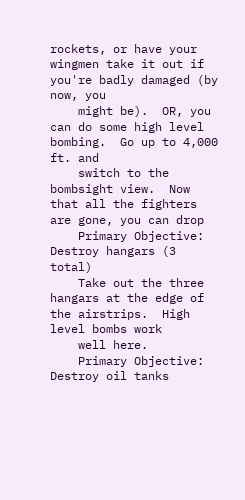rockets, or have your wingmen take it out if you're badly damaged (by now, you
    might be).  OR, you can do some high level bombing.  Go up to 4,000 ft. and
    switch to the bombsight view.  Now that all the fighters are gone, you can drop
    Primary Objective:  Destroy hangars (3 total)
    Take out the three hangars at the edge of the airstrips.  High level bombs work
    well here.
    Primary Objective:  Destroy oil tanks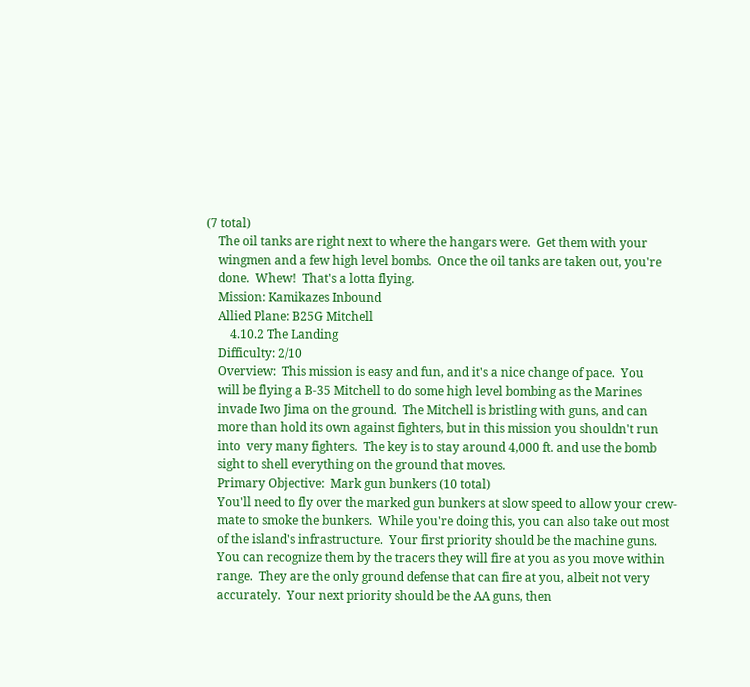(7 total)
    The oil tanks are right next to where the hangars were.  Get them with your
    wingmen and a few high level bombs.  Once the oil tanks are taken out, you're
    done.  Whew!  That's a lotta flying.
    Mission: Kamikazes Inbound
    Allied Plane: B25G Mitchell
        4.10.2 The Landing
    Difficulty: 2/10
    Overview:  This mission is easy and fun, and it's a nice change of pace.  You
    will be flying a B-35 Mitchell to do some high level bombing as the Marines
    invade Iwo Jima on the ground.  The Mitchell is bristling with guns, and can
    more than hold its own against fighters, but in this mission you shouldn't run
    into  very many fighters.  The key is to stay around 4,000 ft. and use the bomb
    sight to shell everything on the ground that moves.
    Primary Objective:  Mark gun bunkers (10 total)
    You'll need to fly over the marked gun bunkers at slow speed to allow your crew-
    mate to smoke the bunkers.  While you're doing this, you can also take out most
    of the island's infrastructure.  Your first priority should be the machine guns.
    You can recognize them by the tracers they will fire at you as you move within
    range.  They are the only ground defense that can fire at you, albeit not very
    accurately.  Your next priority should be the AA guns, then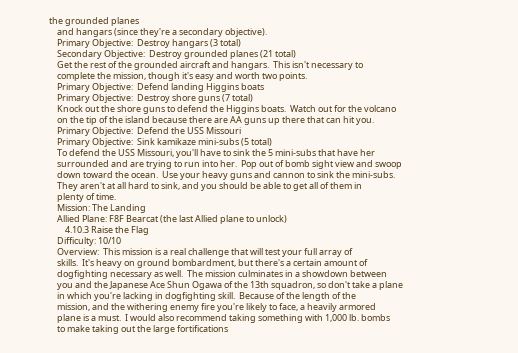the grounded planes
    and hangars (since they're a secondary objective).
    Primary Objective:  Destroy hangars (3 total)
    Secondary Objective:  Destroy grounded planes (21 total)
    Get the rest of the grounded aircraft and hangars.  This isn't necessary to
    complete the mission, though it's easy and worth two points.
    Primary Objective:  Defend landing Higgins boats
    Primary Objective:  Destroy shore guns (7 total)
    Knock out the shore guns to defend the Higgins boats.  Watch out for the volcano
    on the tip of the island because there are AA guns up there that can hit you.
    Primary Objective:  Defend the USS Missouri
    Primary Objective:  Sink kamikaze mini-subs (5 total)
    To defend the USS Missouri, you'll have to sink the 5 mini-subs that have her
    surrounded and are trying to run into her.  Pop out of bomb sight view and swoop
    down toward the ocean.  Use your heavy guns and cannon to sink the mini-subs.
    They aren't at all hard to sink, and you should be able to get all of them in
    plenty of time.
    Mission: The Landing
    Allied Plane: F8F Bearcat (the last Allied plane to unlock)
        4.10.3 Raise the Flag
    Difficulty: 10/10
    Overview:  This mission is a real challenge that will test your full array of
    skills.  It's heavy on ground bombardment, but there's a certain amount of
    dogfighting necessary as well.  The mission culminates in a showdown between
    you and the Japanese Ace Shun Ogawa of the 13th squadron, so don't take a plane
    in which you're lacking in dogfighting skill.  Because of the length of the
    mission, and the withering enemy fire you're likely to face, a heavily armored
    plane is a must.  I would also recommend taking something with 1,000 lb. bombs
    to make taking out the large fortifications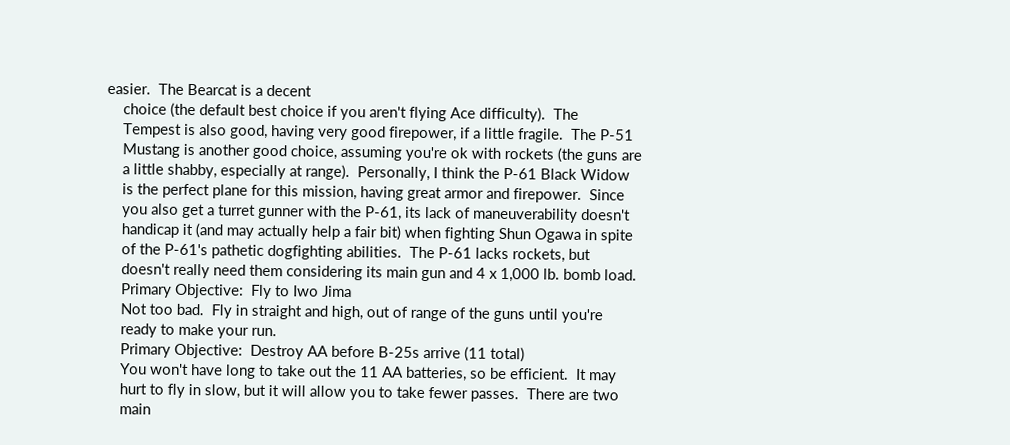easier.  The Bearcat is a decent
    choice (the default best choice if you aren't flying Ace difficulty).  The
    Tempest is also good, having very good firepower, if a little fragile.  The P-51
    Mustang is another good choice, assuming you're ok with rockets (the guns are
    a little shabby, especially at range).  Personally, I think the P-61 Black Widow
    is the perfect plane for this mission, having great armor and firepower.  Since
    you also get a turret gunner with the P-61, its lack of maneuverability doesn't
    handicap it (and may actually help a fair bit) when fighting Shun Ogawa in spite
    of the P-61's pathetic dogfighting abilities.  The P-61 lacks rockets, but
    doesn't really need them considering its main gun and 4 x 1,000 lb. bomb load.
    Primary Objective:  Fly to Iwo Jima
    Not too bad.  Fly in straight and high, out of range of the guns until you're
    ready to make your run.
    Primary Objective:  Destroy AA before B-25s arrive (11 total)
    You won't have long to take out the 11 AA batteries, so be efficient.  It may
    hurt to fly in slow, but it will allow you to take fewer passes.  There are two
    main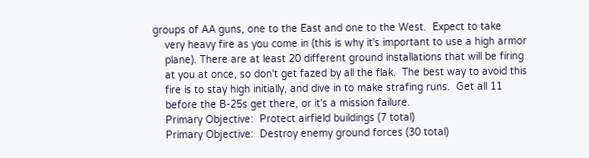groups of AA guns, one to the East and one to the West.  Expect to take
    very heavy fire as you come in (this is why it's important to use a high armor
    plane). There are at least 20 different ground installations that will be firing
    at you at once, so don't get fazed by all the flak.  The best way to avoid this
    fire is to stay high initially, and dive in to make strafing runs.  Get all 11
    before the B-25s get there, or it's a mission failure.
    Primary Objective:  Protect airfield buildings (7 total)
    Primary Objective:  Destroy enemy ground forces (30 total)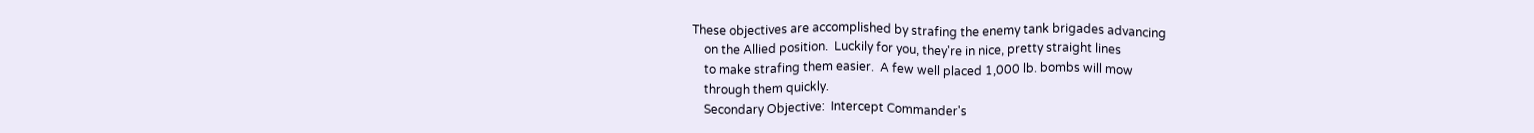These objectives are accomplished by strafing the enemy tank brigades advancing
    on the Allied position.  Luckily for you, they're in nice, pretty straight lines
    to make strafing them easier.  A few well placed 1,000 lb. bombs will mow
    through them quickly.
    Secondary Objective:  Intercept Commander's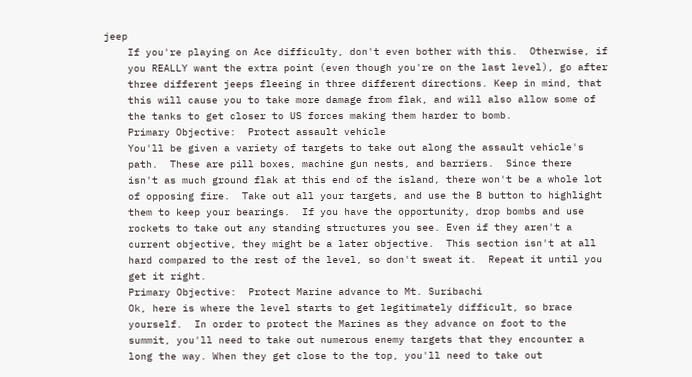jeep
    If you're playing on Ace difficulty, don't even bother with this.  Otherwise, if
    you REALLY want the extra point (even though you're on the last level), go after
    three different jeeps fleeing in three different directions. Keep in mind, that
    this will cause you to take more damage from flak, and will also allow some of
    the tanks to get closer to US forces making them harder to bomb.
    Primary Objective:  Protect assault vehicle
    You'll be given a variety of targets to take out along the assault vehicle's
    path.  These are pill boxes, machine gun nests, and barriers.  Since there
    isn't as much ground flak at this end of the island, there won't be a whole lot
    of opposing fire.  Take out all your targets, and use the B button to highlight
    them to keep your bearings.  If you have the opportunity, drop bombs and use
    rockets to take out any standing structures you see. Even if they aren't a
    current objective, they might be a later objective.  This section isn't at all
    hard compared to the rest of the level, so don't sweat it.  Repeat it until you
    get it right.
    Primary Objective:  Protect Marine advance to Mt. Suribachi
    Ok, here is where the level starts to get legitimately difficult, so brace
    yourself.  In order to protect the Marines as they advance on foot to the
    summit, you'll need to take out numerous enemy targets that they encounter a
    long the way. When they get close to the top, you'll need to take out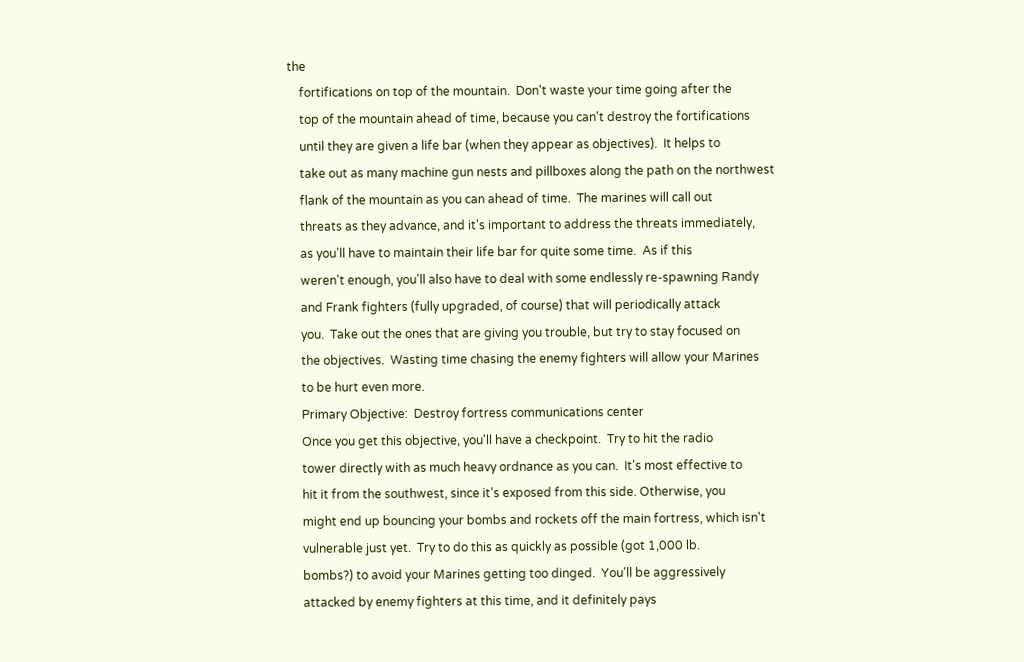the
    fortifications on top of the mountain.  Don't waste your time going after the
    top of the mountain ahead of time, because you can't destroy the fortifications
    until they are given a life bar (when they appear as objectives).  It helps to
    take out as many machine gun nests and pillboxes along the path on the northwest
    flank of the mountain as you can ahead of time.  The marines will call out
    threats as they advance, and it's important to address the threats immediately,
    as you'll have to maintain their life bar for quite some time.  As if this
    weren't enough, you'll also have to deal with some endlessly re-spawning Randy
    and Frank fighters (fully upgraded, of course) that will periodically attack
    you.  Take out the ones that are giving you trouble, but try to stay focused on
    the objectives.  Wasting time chasing the enemy fighters will allow your Marines
    to be hurt even more.
    Primary Objective:  Destroy fortress communications center
    Once you get this objective, you'll have a checkpoint.  Try to hit the radio
    tower directly with as much heavy ordnance as you can.  It's most effective to
    hit it from the southwest, since it's exposed from this side. Otherwise, you
    might end up bouncing your bombs and rockets off the main fortress, which isn't
    vulnerable just yet.  Try to do this as quickly as possible (got 1,000 lb.
    bombs?) to avoid your Marines getting too dinged.  You'll be aggressively
    attacked by enemy fighters at this time, and it definitely pays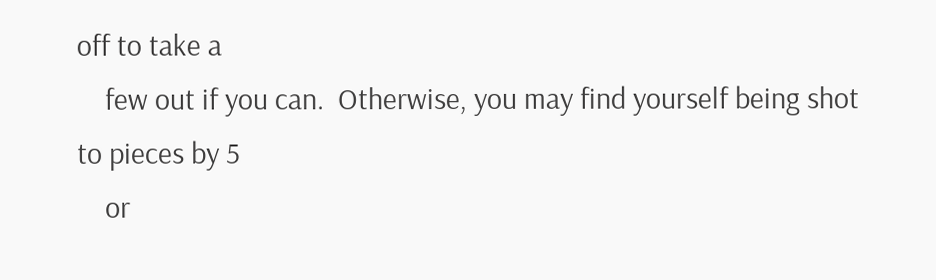off to take a
    few out if you can.  Otherwise, you may find yourself being shot to pieces by 5
    or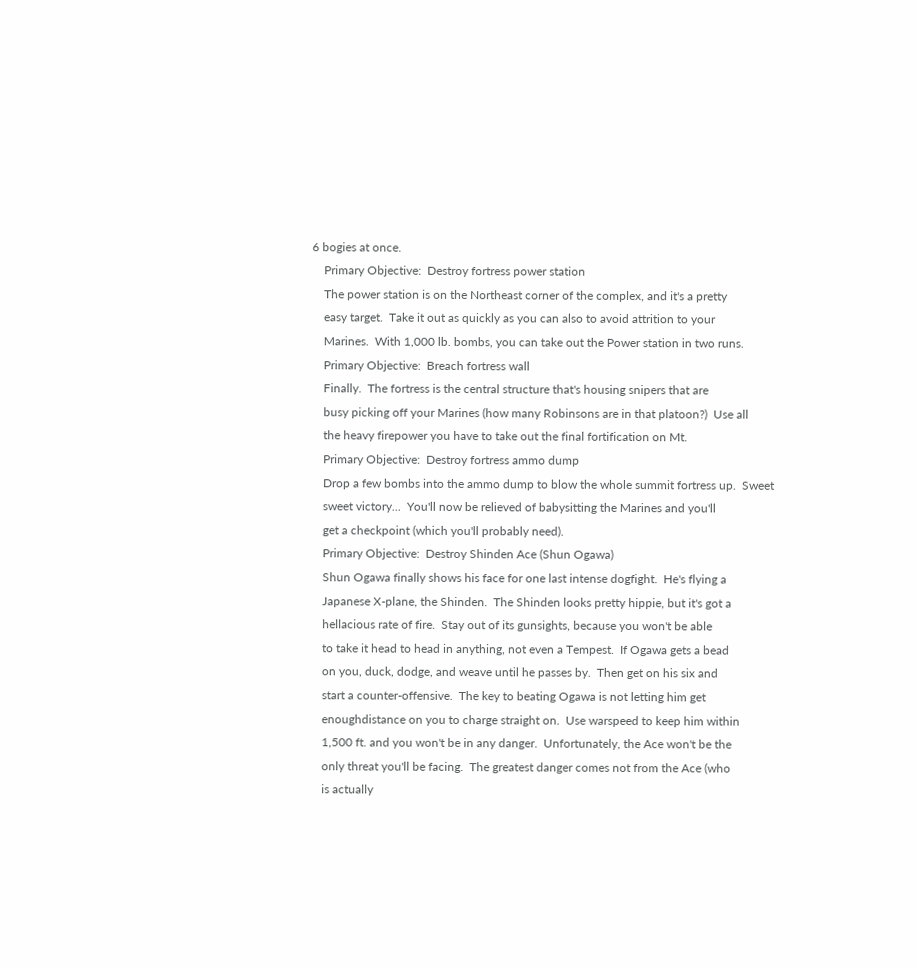6 bogies at once.
    Primary Objective:  Destroy fortress power station
    The power station is on the Northeast corner of the complex, and it's a pretty
    easy target.  Take it out as quickly as you can also to avoid attrition to your
    Marines.  With 1,000 lb. bombs, you can take out the Power station in two runs.
    Primary Objective:  Breach fortress wall
    Finally.  The fortress is the central structure that's housing snipers that are
    busy picking off your Marines (how many Robinsons are in that platoon?)  Use all
    the heavy firepower you have to take out the final fortification on Mt.
    Primary Objective:  Destroy fortress ammo dump
    Drop a few bombs into the ammo dump to blow the whole summit fortress up.  Sweet
    sweet victory...  You'll now be relieved of babysitting the Marines and you'll
    get a checkpoint (which you'll probably need).
    Primary Objective:  Destroy Shinden Ace (Shun Ogawa)
    Shun Ogawa finally shows his face for one last intense dogfight.  He's flying a
    Japanese X-plane, the Shinden.  The Shinden looks pretty hippie, but it's got a
    hellacious rate of fire.  Stay out of its gunsights, because you won't be able
    to take it head to head in anything, not even a Tempest.  If Ogawa gets a bead
    on you, duck, dodge, and weave until he passes by.  Then get on his six and
    start a counter-offensive.  The key to beating Ogawa is not letting him get
    enoughdistance on you to charge straight on.  Use warspeed to keep him within
    1,500 ft. and you won't be in any danger.  Unfortunately, the Ace won't be the
    only threat you'll be facing.  The greatest danger comes not from the Ace (who
    is actually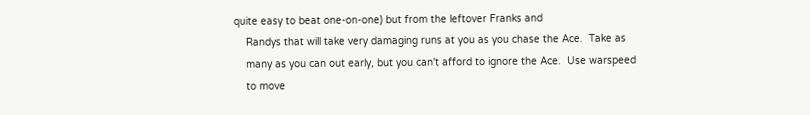quite easy to beat one-on-one) but from the leftover Franks and
    Randys that will take very damaging runs at you as you chase the Ace.  Take as
    many as you can out early, but you can't afford to ignore the Ace.  Use warspeed
    to move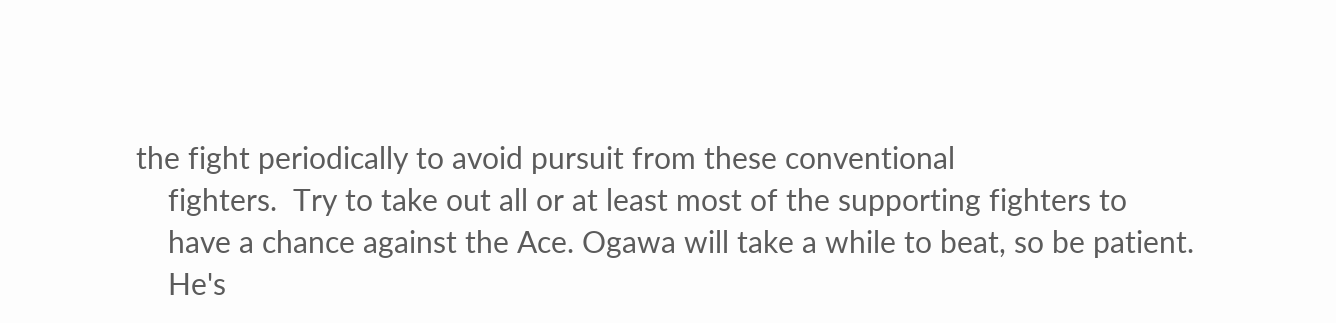the fight periodically to avoid pursuit from these conventional
    fighters.  Try to take out all or at least most of the supporting fighters to
    have a chance against the Ace. Ogawa will take a while to beat, so be patient.
    He's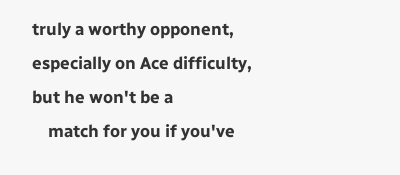truly a worthy opponent, especially on Ace difficulty, but he won't be a
    match for you if you've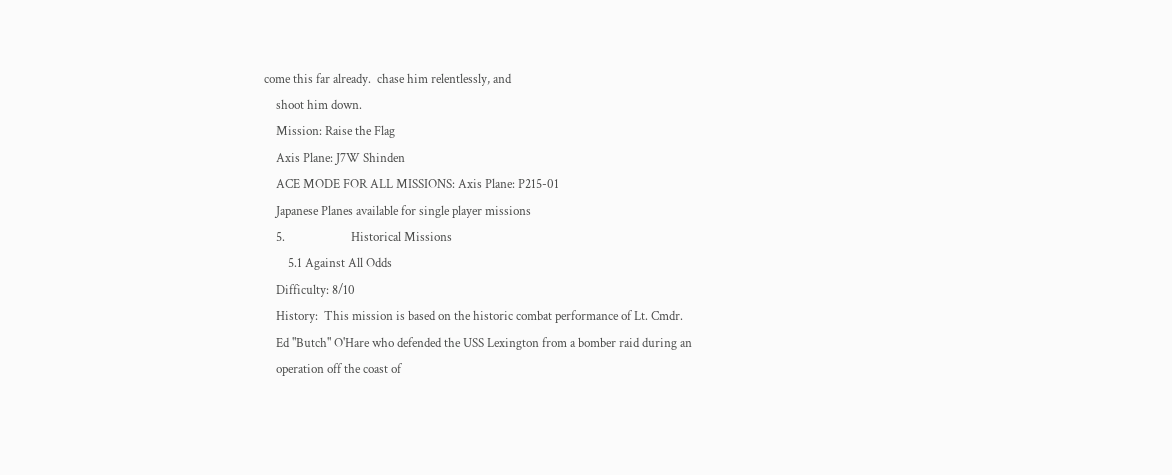come this far already.  chase him relentlessly, and
    shoot him down.
    Mission: Raise the Flag
    Axis Plane: J7W Shinden
    ACE MODE FOR ALL MISSIONS: Axis Plane: P215-01
    Japanese Planes available for single player missions
    5.                      Historical Missions
        5.1 Against All Odds
    Difficulty: 8/10
    History:  This mission is based on the historic combat performance of Lt. Cmdr.
    Ed "Butch" O'Hare who defended the USS Lexington from a bomber raid during an
    operation off the coast of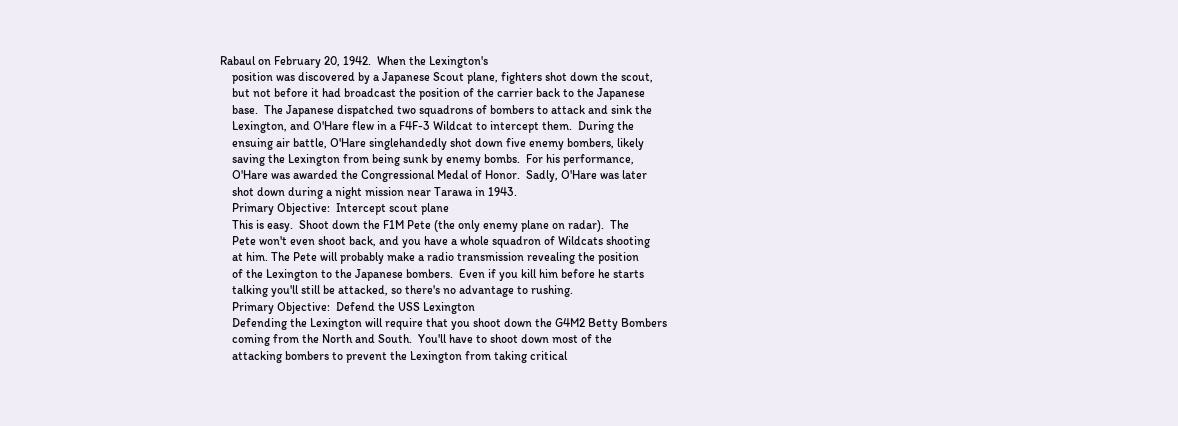Rabaul on February 20, 1942.  When the Lexington's
    position was discovered by a Japanese Scout plane, fighters shot down the scout,
    but not before it had broadcast the position of the carrier back to the Japanese
    base.  The Japanese dispatched two squadrons of bombers to attack and sink the
    Lexington, and O'Hare flew in a F4F-3 Wildcat to intercept them.  During the
    ensuing air battle, O'Hare singlehandedly shot down five enemy bombers, likely
    saving the Lexington from being sunk by enemy bombs.  For his performance,
    O'Hare was awarded the Congressional Medal of Honor.  Sadly, O'Hare was later
    shot down during a night mission near Tarawa in 1943.
    Primary Objective:  Intercept scout plane
    This is easy.  Shoot down the F1M Pete (the only enemy plane on radar).  The
    Pete won't even shoot back, and you have a whole squadron of Wildcats shooting
    at him. The Pete will probably make a radio transmission revealing the position
    of the Lexington to the Japanese bombers.  Even if you kill him before he starts
    talking you'll still be attacked, so there's no advantage to rushing.
    Primary Objective:  Defend the USS Lexington
    Defending the Lexington will require that you shoot down the G4M2 Betty Bombers
    coming from the North and South.  You'll have to shoot down most of the
    attacking bombers to prevent the Lexington from taking critical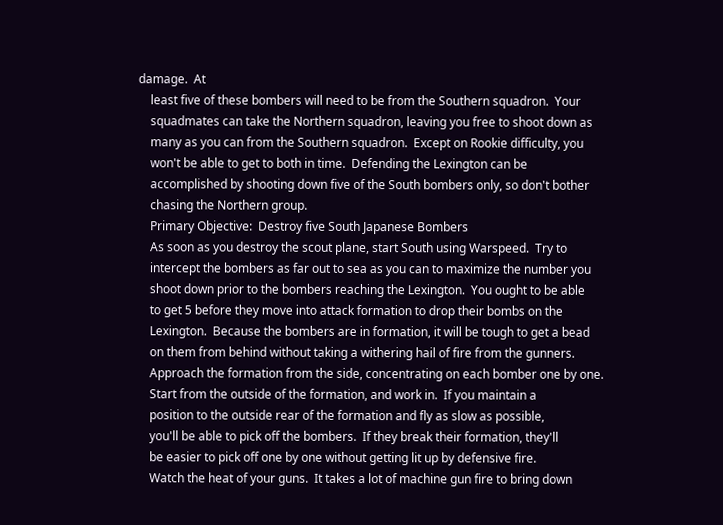damage.  At
    least five of these bombers will need to be from the Southern squadron.  Your
    squadmates can take the Northern squadron, leaving you free to shoot down as
    many as you can from the Southern squadron.  Except on Rookie difficulty, you
    won't be able to get to both in time.  Defending the Lexington can be
    accomplished by shooting down five of the South bombers only, so don't bother
    chasing the Northern group.
    Primary Objective:  Destroy five South Japanese Bombers
    As soon as you destroy the scout plane, start South using Warspeed.  Try to
    intercept the bombers as far out to sea as you can to maximize the number you
    shoot down prior to the bombers reaching the Lexington.  You ought to be able
    to get 5 before they move into attack formation to drop their bombs on the
    Lexington.  Because the bombers are in formation, it will be tough to get a bead
    on them from behind without taking a withering hail of fire from the gunners.
    Approach the formation from the side, concentrating on each bomber one by one.
    Start from the outside of the formation, and work in.  If you maintain a
    position to the outside rear of the formation and fly as slow as possible,
    you'll be able to pick off the bombers.  If they break their formation, they'll
    be easier to pick off one by one without getting lit up by defensive fire.
    Watch the heat of your guns.  It takes a lot of machine gun fire to bring down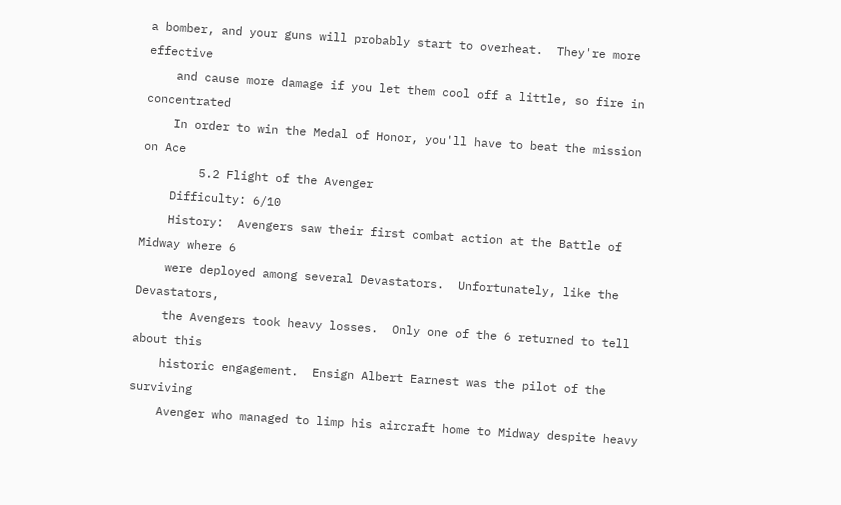a bomber, and your guns will probably start to overheat.  They're more effective
    and cause more damage if you let them cool off a little, so fire in concentrated
    In order to win the Medal of Honor, you'll have to beat the mission on Ace
        5.2 Flight of the Avenger
    Difficulty: 6/10
    History:  Avengers saw their first combat action at the Battle of Midway where 6
    were deployed among several Devastators.  Unfortunately, like the Devastators,
    the Avengers took heavy losses.  Only one of the 6 returned to tell about this
    historic engagement.  Ensign Albert Earnest was the pilot of the surviving
    Avenger who managed to limp his aircraft home to Midway despite heavy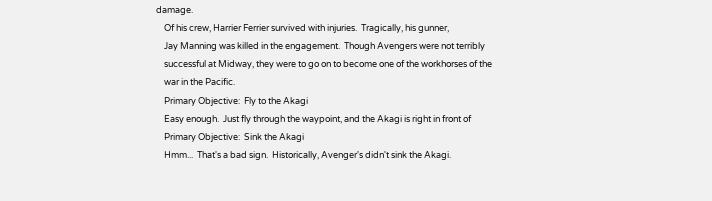damage.
    Of his crew, Harrier Ferrier survived with injuries.  Tragically, his gunner,
    Jay Manning was killed in the engagement.  Though Avengers were not terribly
    successful at Midway, they were to go on to become one of the workhorses of the
    war in the Pacific.
    Primary Objective:  Fly to the Akagi
    Easy enough.  Just fly through the waypoint, and the Akagi is right in front of
    Primary Objective:  Sink the Akagi
    Hmm...  That's a bad sign.  Historically, Avenger's didn't sink the Akagi.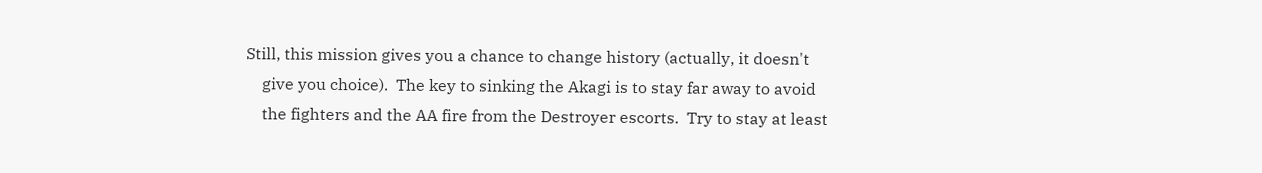Still, this mission gives you a chance to change history (actually, it doesn't
    give you choice).  The key to sinking the Akagi is to stay far away to avoid
    the fighters and the AA fire from the Destroyer escorts.  Try to stay at least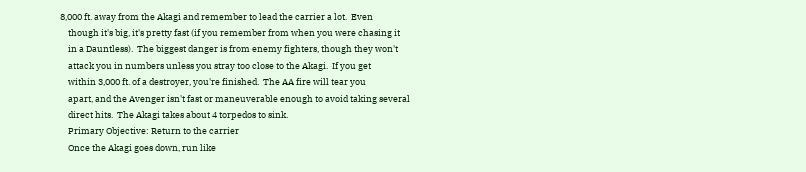8,000 ft. away from the Akagi and remember to lead the carrier a lot.  Even
    though it's big, it's pretty fast (if you remember from when you were chasing it
    in a Dauntless).  The biggest danger is from enemy fighters, though they won't
    attack you in numbers unless you stray too close to the Akagi.  If you get
    within 3,000 ft. of a destroyer, you're finished.  The AA fire will tear you
    apart, and the Avenger isn't fast or maneuverable enough to avoid taking several
    direct hits.  The Akagi takes about 4 torpedos to sink.
    Primary Objective: Return to the carrier
    Once the Akagi goes down, run like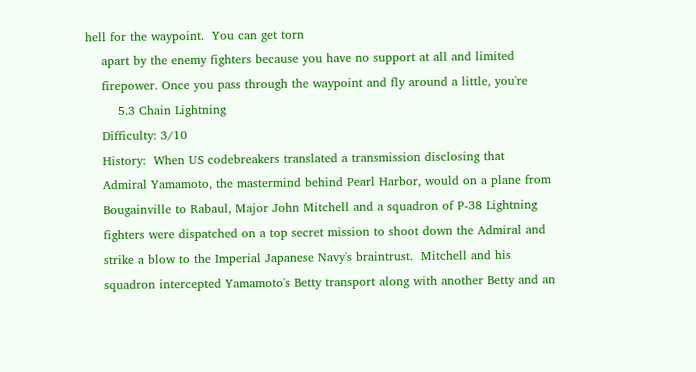hell for the waypoint.  You can get torn
    apart by the enemy fighters because you have no support at all and limited
    firepower. Once you pass through the waypoint and fly around a little, you're
        5.3 Chain Lightning
    Difficulty: 3/10
    History:  When US codebreakers translated a transmission disclosing that
    Admiral Yamamoto, the mastermind behind Pearl Harbor, would on a plane from
    Bougainville to Rabaul, Major John Mitchell and a squadron of P-38 Lightning
    fighters were dispatched on a top secret mission to shoot down the Admiral and
    strike a blow to the Imperial Japanese Navy's braintrust.  Mitchell and his
    squadron intercepted Yamamoto's Betty transport along with another Betty and an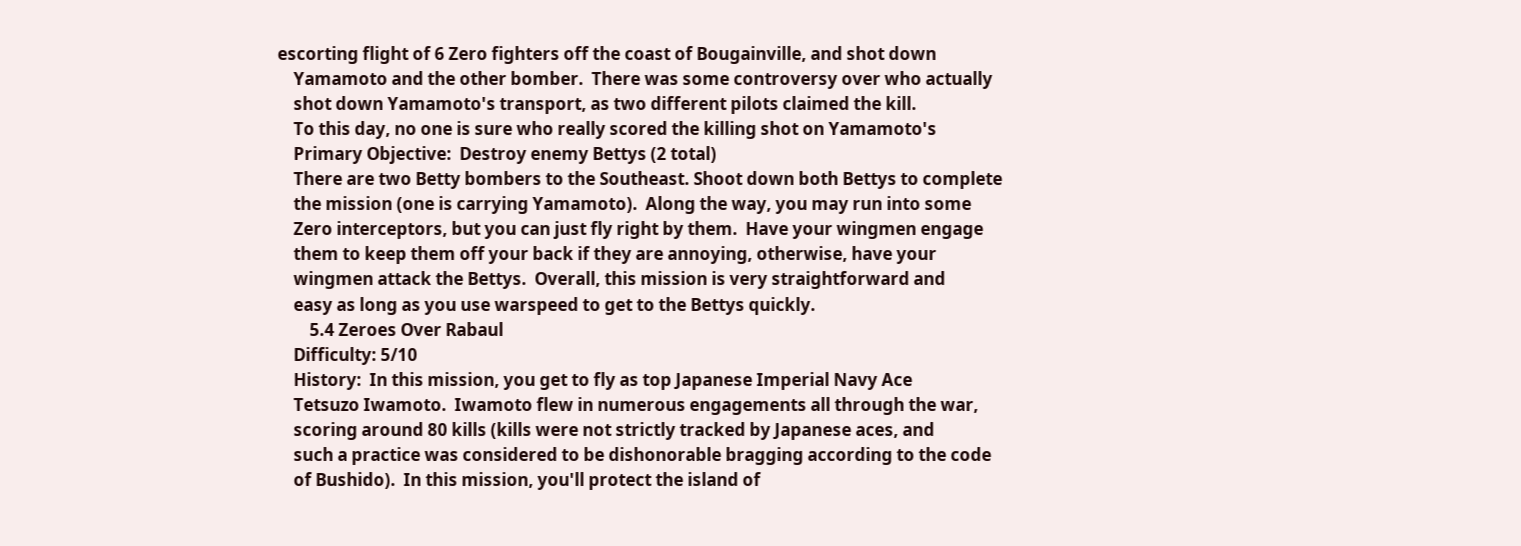escorting flight of 6 Zero fighters off the coast of Bougainville, and shot down
    Yamamoto and the other bomber.  There was some controversy over who actually
    shot down Yamamoto's transport, as two different pilots claimed the kill.
    To this day, no one is sure who really scored the killing shot on Yamamoto's
    Primary Objective:  Destroy enemy Bettys (2 total)
    There are two Betty bombers to the Southeast. Shoot down both Bettys to complete
    the mission (one is carrying Yamamoto).  Along the way, you may run into some
    Zero interceptors, but you can just fly right by them.  Have your wingmen engage
    them to keep them off your back if they are annoying, otherwise, have your
    wingmen attack the Bettys.  Overall, this mission is very straightforward and
    easy as long as you use warspeed to get to the Bettys quickly.
        5.4 Zeroes Over Rabaul
    Difficulty: 5/10
    History:  In this mission, you get to fly as top Japanese Imperial Navy Ace
    Tetsuzo Iwamoto.  Iwamoto flew in numerous engagements all through the war,
    scoring around 80 kills (kills were not strictly tracked by Japanese aces, and
    such a practice was considered to be dishonorable bragging according to the code
    of Bushido).  In this mission, you'll protect the island of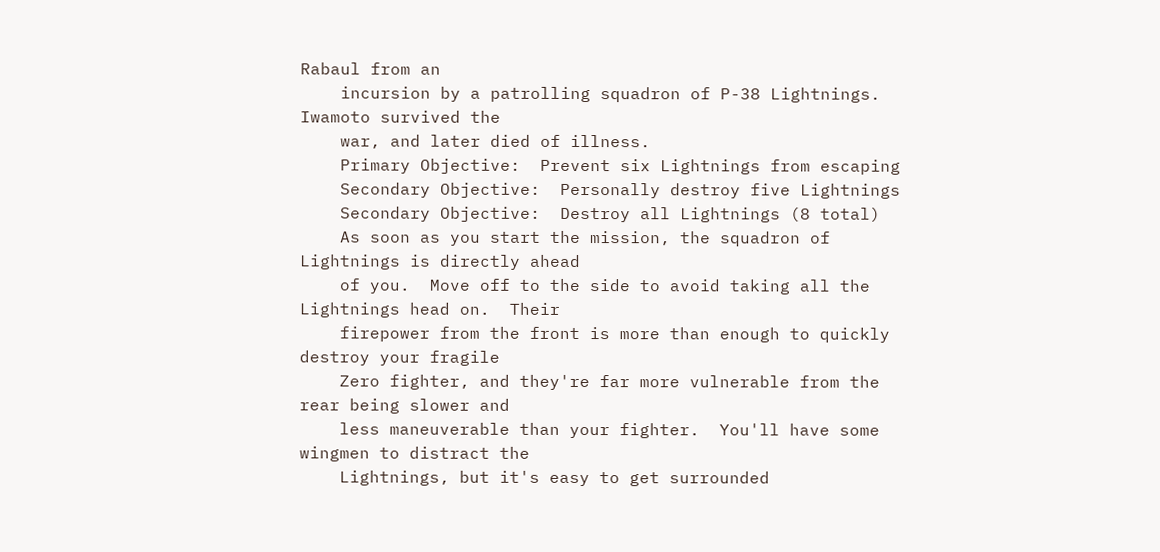Rabaul from an
    incursion by a patrolling squadron of P-38 Lightnings.  Iwamoto survived the
    war, and later died of illness.
    Primary Objective:  Prevent six Lightnings from escaping
    Secondary Objective:  Personally destroy five Lightnings
    Secondary Objective:  Destroy all Lightnings (8 total)
    As soon as you start the mission, the squadron of Lightnings is directly ahead
    of you.  Move off to the side to avoid taking all the Lightnings head on.  Their
    firepower from the front is more than enough to quickly destroy your fragile
    Zero fighter, and they're far more vulnerable from the rear being slower and
    less maneuverable than your fighter.  You'll have some wingmen to distract the
    Lightnings, but it's easy to get surrounded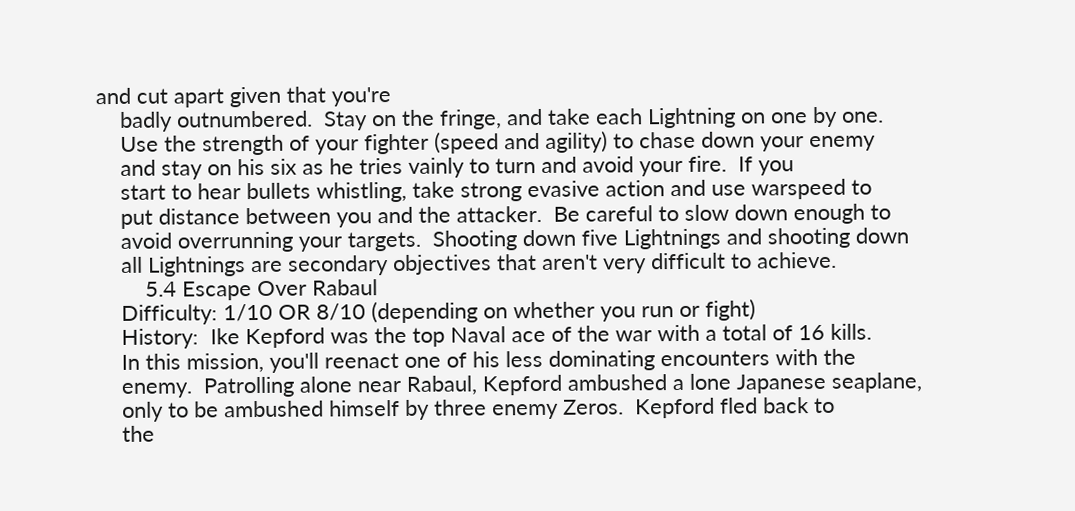and cut apart given that you're
    badly outnumbered.  Stay on the fringe, and take each Lightning on one by one.
    Use the strength of your fighter (speed and agility) to chase down your enemy
    and stay on his six as he tries vainly to turn and avoid your fire.  If you
    start to hear bullets whistling, take strong evasive action and use warspeed to
    put distance between you and the attacker.  Be careful to slow down enough to
    avoid overrunning your targets.  Shooting down five Lightnings and shooting down
    all Lightnings are secondary objectives that aren't very difficult to achieve.
        5.4 Escape Over Rabaul
    Difficulty: 1/10 OR 8/10 (depending on whether you run or fight)
    History:  Ike Kepford was the top Naval ace of the war with a total of 16 kills.
    In this mission, you'll reenact one of his less dominating encounters with the
    enemy.  Patrolling alone near Rabaul, Kepford ambushed a lone Japanese seaplane,
    only to be ambushed himself by three enemy Zeros.  Kepford fled back to
    the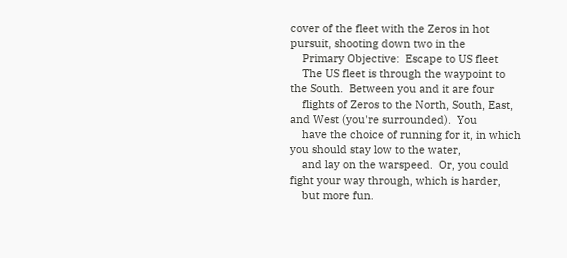cover of the fleet with the Zeros in hot pursuit, shooting down two in the
    Primary Objective:  Escape to US fleet
    The US fleet is through the waypoint to the South.  Between you and it are four
    flights of Zeros to the North, South, East, and West (you're surrounded).  You
    have the choice of running for it, in which you should stay low to the water,
    and lay on the warspeed.  Or, you could fight your way through, which is harder,
    but more fun.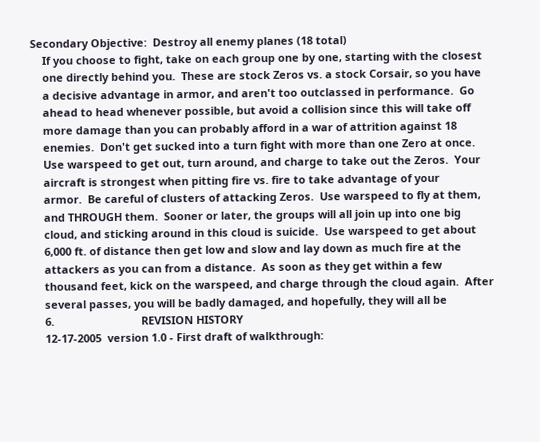Secondary Objective:  Destroy all enemy planes (18 total)
    If you choose to fight, take on each group one by one, starting with the closest
    one directly behind you.  These are stock Zeros vs. a stock Corsair, so you have
    a decisive advantage in armor, and aren't too outclassed in performance.  Go
    ahead to head whenever possible, but avoid a collision since this will take off
    more damage than you can probably afford in a war of attrition against 18
    enemies.  Don't get sucked into a turn fight with more than one Zero at once.
    Use warspeed to get out, turn around, and charge to take out the Zeros.  Your
    aircraft is strongest when pitting fire vs. fire to take advantage of your
    armor.  Be careful of clusters of attacking Zeros.  Use warspeed to fly at them,
    and THROUGH them.  Sooner or later, the groups will all join up into one big
    cloud, and sticking around in this cloud is suicide.  Use warspeed to get about
    6,000 ft. of distance then get low and slow and lay down as much fire at the
    attackers as you can from a distance.  As soon as they get within a few
    thousand feet, kick on the warspeed, and charge through the cloud again.  After
    several passes, you will be badly damaged, and hopefully, they will all be
    6.                             REVISION HISTORY
    12-17-2005  version 1.0 - First draft of walkthrough: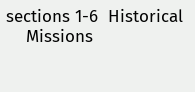sections 1-6  Historical
    Missions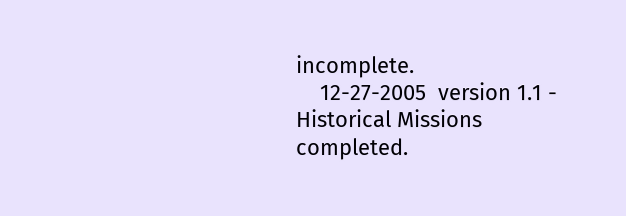incomplete.
    12-27-2005  version 1.1 - Historical Missions completed.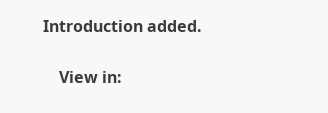Introduction added.

    View in: